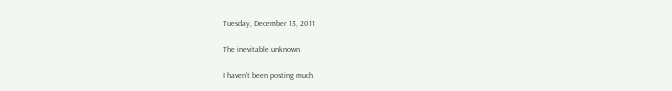Tuesday, December 13, 2011

The inevitable unknown

I haven't been posting much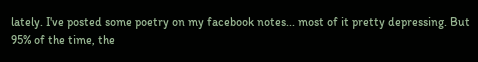lately. I've posted some poetry on my facebook notes... most of it pretty depressing. But 95% of the time, the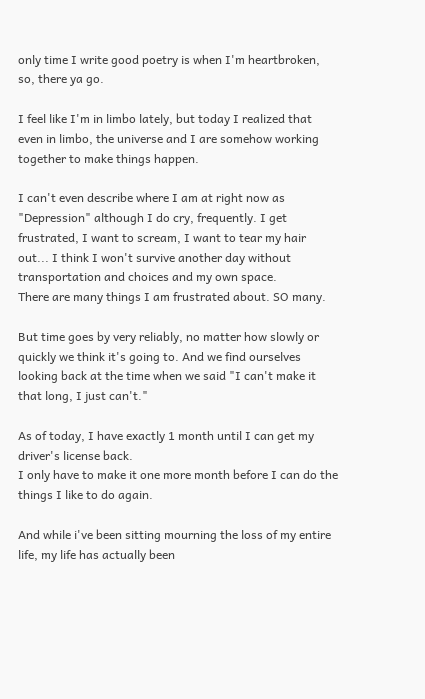only time I write good poetry is when I'm heartbroken, so, there ya go.

I feel like I'm in limbo lately, but today I realized that even in limbo, the universe and I are somehow working together to make things happen.

I can't even describe where I am at right now as "Depression" although I do cry, frequently. I get frustrated, I want to scream, I want to tear my hair out... I think I won't survive another day without transportation and choices and my own space.
There are many things I am frustrated about. SO many.

But time goes by very reliably, no matter how slowly or quickly we think it's going to. And we find ourselves looking back at the time when we said "I can't make it that long, I just can't."

As of today, I have exactly 1 month until I can get my driver's license back.
I only have to make it one more month before I can do the things I like to do again.

And while i've been sitting mourning the loss of my entire life, my life has actually been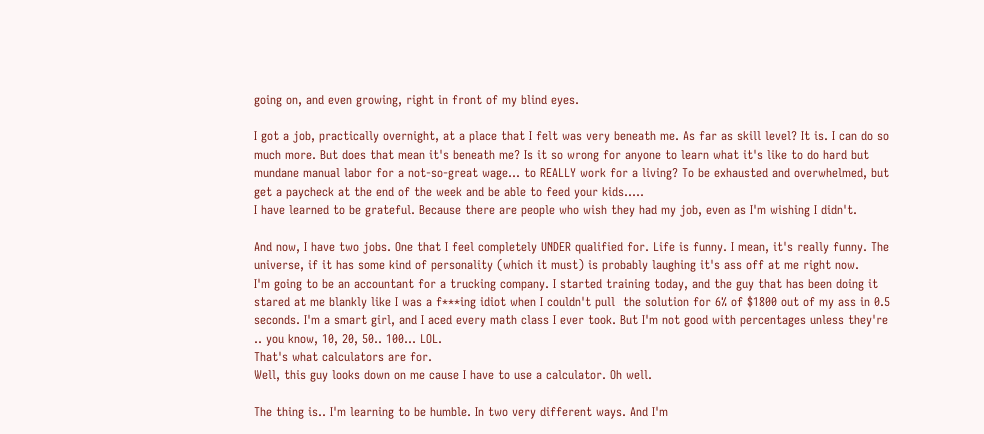going on, and even growing, right in front of my blind eyes.

I got a job, practically overnight, at a place that I felt was very beneath me. As far as skill level? It is. I can do so much more. But does that mean it's beneath me? Is it so wrong for anyone to learn what it's like to do hard but mundane manual labor for a not-so-great wage... to REALLY work for a living? To be exhausted and overwhelmed, but get a paycheck at the end of the week and be able to feed your kids.....
I have learned to be grateful. Because there are people who wish they had my job, even as I'm wishing I didn't.

And now, I have two jobs. One that I feel completely UNDER qualified for. Life is funny. I mean, it's really funny. The universe, if it has some kind of personality (which it must) is probably laughing it's ass off at me right now.
I'm going to be an accountant for a trucking company. I started training today, and the guy that has been doing it stared at me blankly like I was a f***ing idiot when I couldn't pull  the solution for 6% of $1800 out of my ass in 0.5 seconds. I'm a smart girl, and I aced every math class I ever took. But I'm not good with percentages unless they're .. you know, 10, 20, 50.. 100... LOL.
That's what calculators are for.
Well, this guy looks down on me cause I have to use a calculator. Oh well.

The thing is.. I'm learning to be humble. In two very different ways. And I'm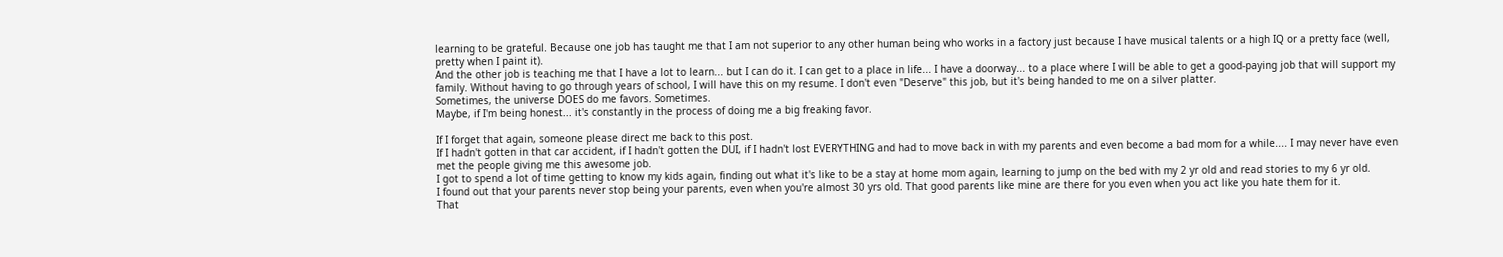learning to be grateful. Because one job has taught me that I am not superior to any other human being who works in a factory just because I have musical talents or a high IQ or a pretty face (well, pretty when I paint it).
And the other job is teaching me that I have a lot to learn... but I can do it. I can get to a place in life... I have a doorway... to a place where I will be able to get a good-paying job that will support my family. Without having to go through years of school, I will have this on my resume. I don't even "Deserve" this job, but it's being handed to me on a silver platter.
Sometimes, the universe DOES do me favors. Sometimes.
Maybe, if I'm being honest... it's constantly in the process of doing me a big freaking favor.

If I forget that again, someone please direct me back to this post.
If I hadn't gotten in that car accident, if I hadn't gotten the DUI, if I hadn't lost EVERYTHING and had to move back in with my parents and even become a bad mom for a while.... I may never have even met the people giving me this awesome job.
I got to spend a lot of time getting to know my kids again, finding out what it's like to be a stay at home mom again, learning to jump on the bed with my 2 yr old and read stories to my 6 yr old.
I found out that your parents never stop being your parents, even when you're almost 30 yrs old. That good parents like mine are there for you even when you act like you hate them for it.
That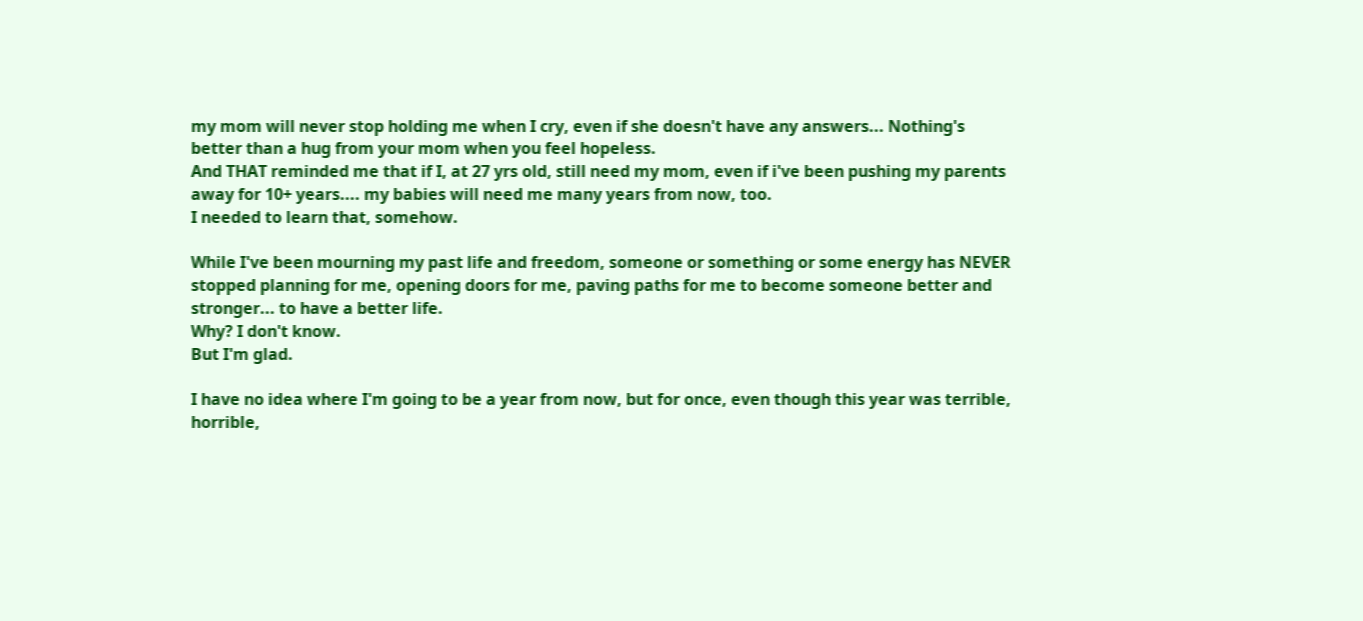my mom will never stop holding me when I cry, even if she doesn't have any answers... Nothing's better than a hug from your mom when you feel hopeless.
And THAT reminded me that if I, at 27 yrs old, still need my mom, even if i've been pushing my parents away for 10+ years.... my babies will need me many years from now, too.
I needed to learn that, somehow.

While I've been mourning my past life and freedom, someone or something or some energy has NEVER stopped planning for me, opening doors for me, paving paths for me to become someone better and stronger... to have a better life.
Why? I don't know.
But I'm glad.

I have no idea where I'm going to be a year from now, but for once, even though this year was terrible, horrible,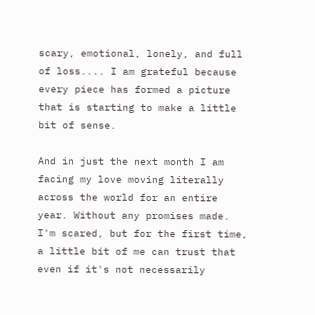scary, emotional, lonely, and full of loss.... I am grateful because every piece has formed a picture that is starting to make a little bit of sense.

And in just the next month I am facing my love moving literally across the world for an entire year. Without any promises made.
I'm scared, but for the first time, a little bit of me can trust that even if it's not necessarily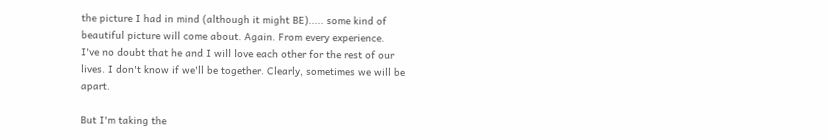the picture I had in mind (although it might BE)..... some kind of beautiful picture will come about. Again. From every experience.
I've no doubt that he and I will love each other for the rest of our lives. I don't know if we'll be together. Clearly, sometimes we will be apart.

But I'm taking the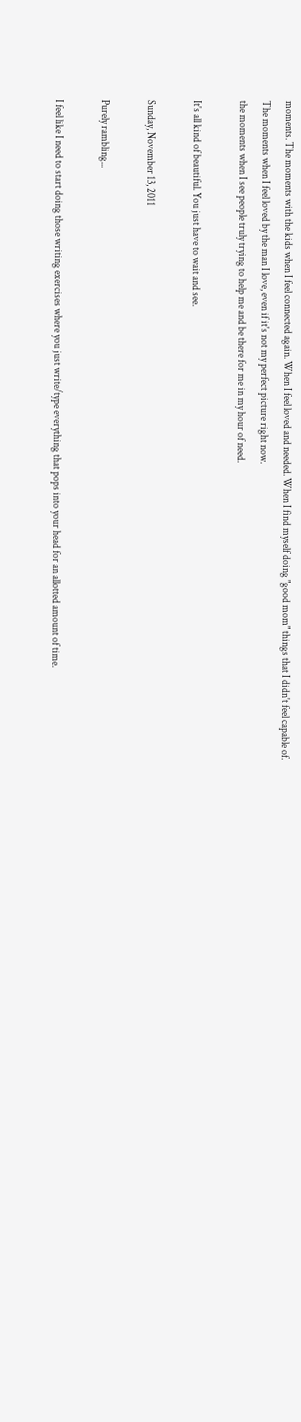moments. The moments with the kids when I feel connected again. When I feel loved and needed. When I find myself doing "good mom" things that I didn't feel capable of.
The moments when I feel loved by the man I love, even if it's not my perfect picture right now.
the moments when I see people truly trying to help me and be there for me in my hour of need.

It's all kind of beautiful. You just have to wait and see.

Sunday, November 13, 2011

Purely rambling...

I feel like I need to start doing those writing exercises where you just write/type everything that pops into your head for an allotted amount of time.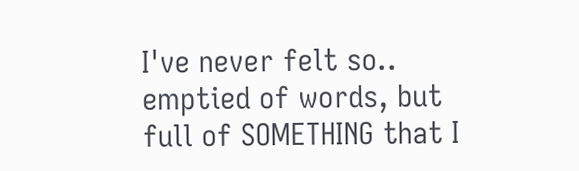I've never felt so.. emptied of words, but full of SOMETHING that I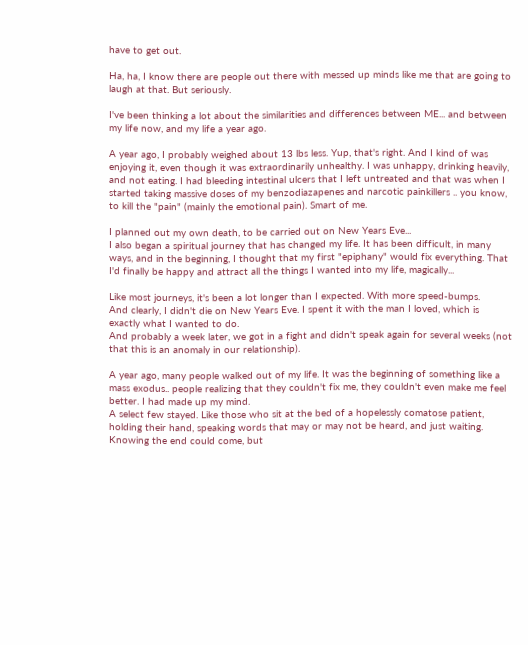have to get out.

Ha, ha, I know there are people out there with messed up minds like me that are going to laugh at that. But seriously.

I've been thinking a lot about the similarities and differences between ME... and between my life now, and my life a year ago.

A year ago, I probably weighed about 13 lbs less. Yup, that's right. And I kind of was enjoying it, even though it was extraordinarily unhealthy. I was unhappy, drinking heavily, and not eating. I had bleeding intestinal ulcers that I left untreated and that was when I started taking massive doses of my benzodiazapenes and narcotic painkillers .. you know, to kill the "pain" (mainly the emotional pain). Smart of me.

I planned out my own death, to be carried out on New Years Eve...
I also began a spiritual journey that has changed my life. It has been difficult, in many ways, and in the beginning, I thought that my first "epiphany" would fix everything. That I'd finally be happy and attract all the things I wanted into my life, magically...

Like most journeys, it's been a lot longer than I expected. With more speed-bumps.
And clearly, I didn't die on New Years Eve. I spent it with the man I loved, which is exactly what I wanted to do.
And probably a week later, we got in a fight and didn't speak again for several weeks (not that this is an anomaly in our relationship).

A year ago, many people walked out of my life. It was the beginning of something like a mass exodus.. people realizing that they couldn't fix me, they couldn't even make me feel better. I had made up my mind.
A select few stayed. Like those who sit at the bed of a hopelessly comatose patient, holding their hand, speaking words that may or may not be heard, and just waiting. Knowing the end could come, but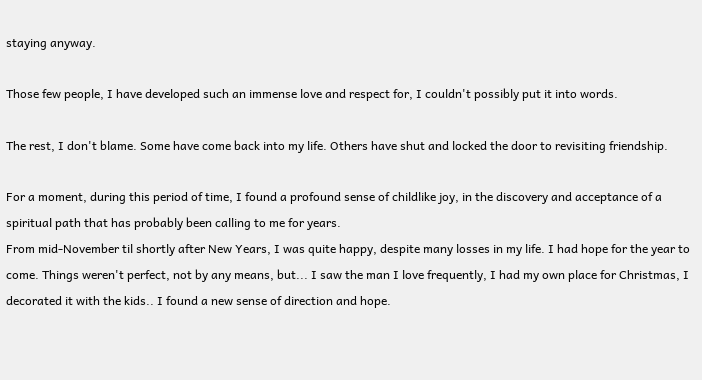staying anyway.

Those few people, I have developed such an immense love and respect for, I couldn't possibly put it into words.

The rest, I don't blame. Some have come back into my life. Others have shut and locked the door to revisiting friendship.

For a moment, during this period of time, I found a profound sense of childlike joy, in the discovery and acceptance of a spiritual path that has probably been calling to me for years.
From mid-November til shortly after New Years, I was quite happy, despite many losses in my life. I had hope for the year to come. Things weren't perfect, not by any means, but... I saw the man I love frequently, I had my own place for Christmas, I decorated it with the kids.. I found a new sense of direction and hope.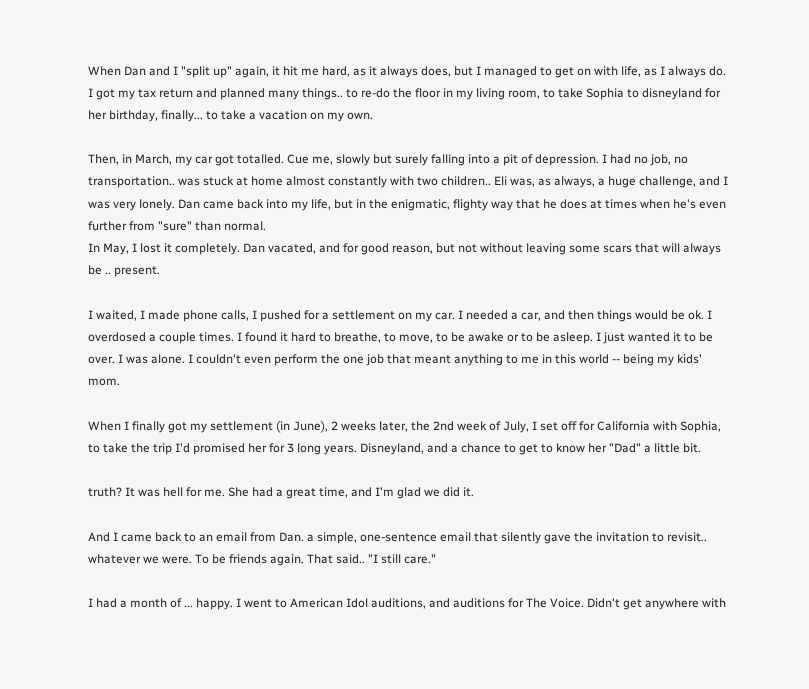When Dan and I "split up" again, it hit me hard, as it always does, but I managed to get on with life, as I always do. I got my tax return and planned many things.. to re-do the floor in my living room, to take Sophia to disneyland for her birthday, finally... to take a vacation on my own.

Then, in March, my car got totalled. Cue me, slowly but surely falling into a pit of depression. I had no job, no transportation.. was stuck at home almost constantly with two children.. Eli was, as always, a huge challenge, and I was very lonely. Dan came back into my life, but in the enigmatic, flighty way that he does at times when he's even further from "sure" than normal.
In May, I lost it completely. Dan vacated, and for good reason, but not without leaving some scars that will always be .. present.

I waited, I made phone calls, I pushed for a settlement on my car. I needed a car, and then things would be ok. I overdosed a couple times. I found it hard to breathe, to move, to be awake or to be asleep. I just wanted it to be over. I was alone. I couldn't even perform the one job that meant anything to me in this world -- being my kids' mom.

When I finally got my settlement (in June), 2 weeks later, the 2nd week of July, I set off for California with Sophia, to take the trip I'd promised her for 3 long years. Disneyland, and a chance to get to know her "Dad" a little bit.

truth? It was hell for me. She had a great time, and I'm glad we did it.

And I came back to an email from Dan. a simple, one-sentence email that silently gave the invitation to revisit.. whatever we were. To be friends again. That said.. "I still care."

I had a month of ... happy. I went to American Idol auditions, and auditions for The Voice. Didn't get anywhere with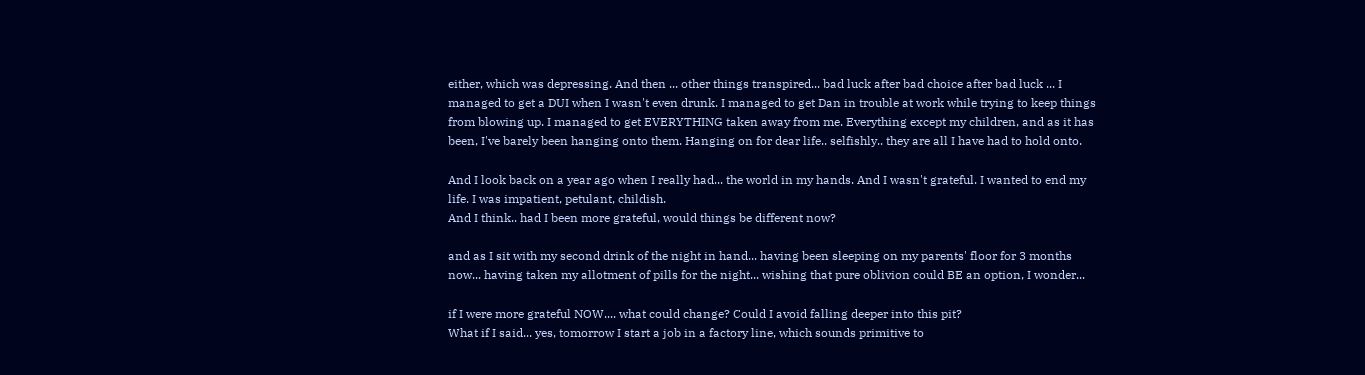either, which was depressing. And then ... other things transpired... bad luck after bad choice after bad luck ... I managed to get a DUI when I wasn't even drunk. I managed to get Dan in trouble at work while trying to keep things from blowing up. I managed to get EVERYTHING taken away from me. Everything except my children, and as it has been, I've barely been hanging onto them. Hanging on for dear life.. selfishly.. they are all I have had to hold onto.

And I look back on a year ago when I really had... the world in my hands. And I wasn't grateful. I wanted to end my life. I was impatient, petulant, childish.
And I think.. had I been more grateful, would things be different now?

and as I sit with my second drink of the night in hand... having been sleeping on my parents' floor for 3 months now... having taken my allotment of pills for the night... wishing that pure oblivion could BE an option, I wonder...

if I were more grateful NOW.... what could change? Could I avoid falling deeper into this pit?
What if I said... yes, tomorrow I start a job in a factory line, which sounds primitive to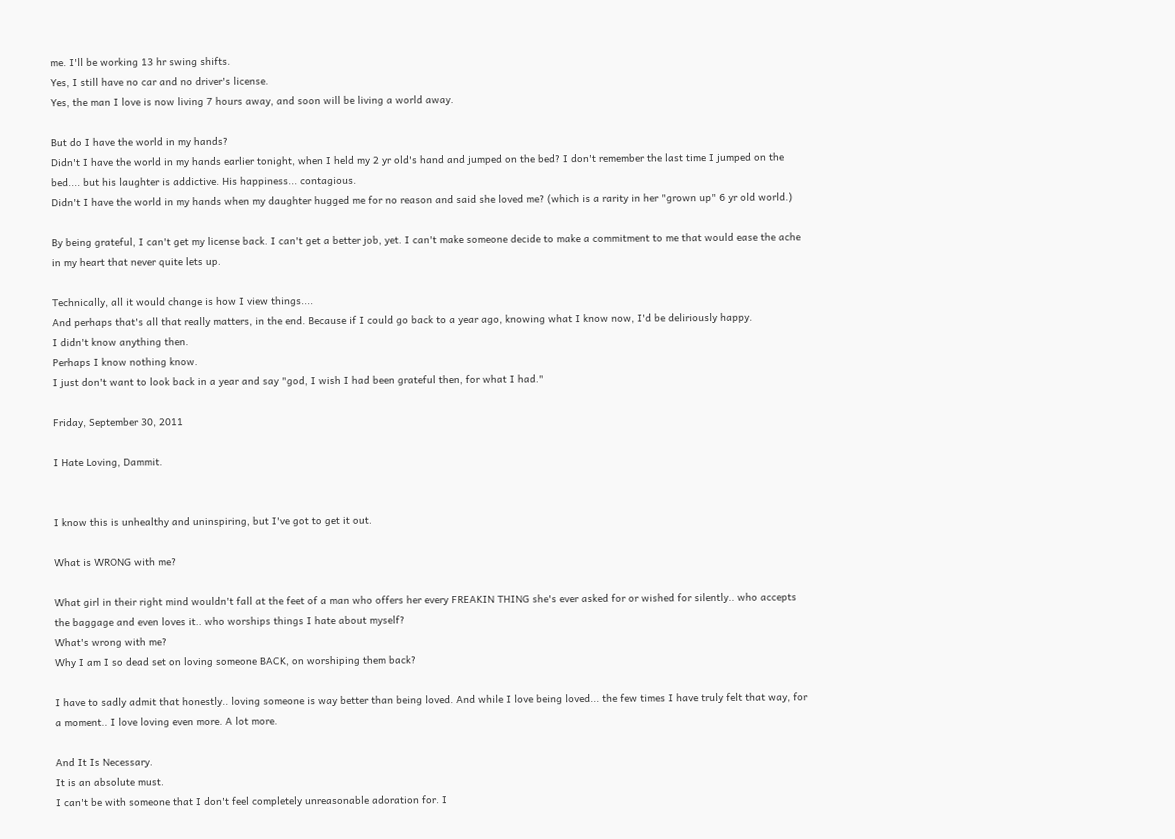me. I'll be working 13 hr swing shifts.
Yes, I still have no car and no driver's license.
Yes, the man I love is now living 7 hours away, and soon will be living a world away.

But do I have the world in my hands?
Didn't I have the world in my hands earlier tonight, when I held my 2 yr old's hand and jumped on the bed? I don't remember the last time I jumped on the bed.... but his laughter is addictive. His happiness... contagious.
Didn't I have the world in my hands when my daughter hugged me for no reason and said she loved me? (which is a rarity in her "grown up" 6 yr old world.)

By being grateful, I can't get my license back. I can't get a better job, yet. I can't make someone decide to make a commitment to me that would ease the ache in my heart that never quite lets up.

Technically, all it would change is how I view things....
And perhaps that's all that really matters, in the end. Because if I could go back to a year ago, knowing what I know now, I'd be deliriously happy.
I didn't know anything then.
Perhaps I know nothing know.
I just don't want to look back in a year and say "god, I wish I had been grateful then, for what I had."

Friday, September 30, 2011

I Hate Loving, Dammit.


I know this is unhealthy and uninspiring, but I've got to get it out.

What is WRONG with me?

What girl in their right mind wouldn't fall at the feet of a man who offers her every FREAKIN THING she's ever asked for or wished for silently.. who accepts the baggage and even loves it.. who worships things I hate about myself?
What's wrong with me?
Why I am I so dead set on loving someone BACK, on worshiping them back?

I have to sadly admit that honestly.. loving someone is way better than being loved. And while I love being loved... the few times I have truly felt that way, for a moment.. I love loving even more. A lot more.

And It Is Necessary.
It is an absolute must.
I can't be with someone that I don't feel completely unreasonable adoration for. I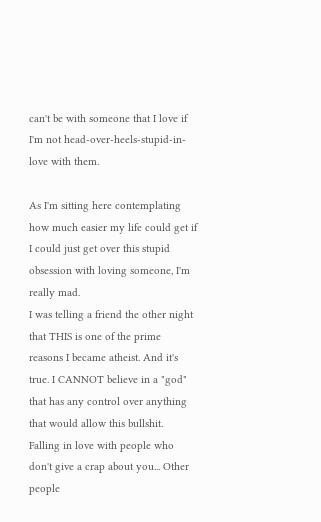can't be with someone that I love if I'm not head-over-heels-stupid-in-love with them.

As I'm sitting here contemplating how much easier my life could get if I could just get over this stupid obsession with loving someone, I'm really mad.
I was telling a friend the other night that THIS is one of the prime reasons I became atheist. And it's true. I CANNOT believe in a "god" that has any control over anything that would allow this bullshit.
Falling in love with people who don't give a crap about you... Other people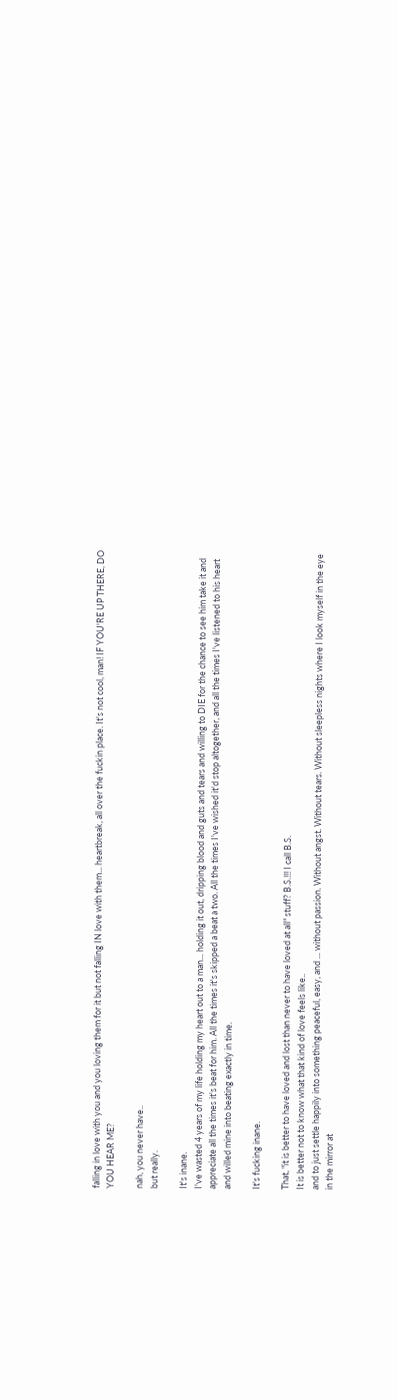falling in love with you and you loving them for it but not falling IN love with them... heartbreak, all over the fuckin place. It's not cool, man! IF YOU'RE UP THERE, DO YOU HEAR ME?

nah, you never have..
but really.

It's inane.
I've wasted 4 years of my life holding my heart out to a man... holding it out, dripping blood and guts and tears and willing to DIE for the chance to see him take it and appreciate all the times it's beat for him. All the times it's skipped a beat a two. All the times I've wished it'd stop altogether, and all the times I've listened to his heart and willed mine into beating exactly in time.

It's fucking inane.

That, "it is better to have loved and lost than never to have loved at all" stuff? B.S.!!! I call B.S.
It is better not to know what that kind of love feels like..
and to just settle happily into something peaceful, easy, and ... without passion. Without angst. Without tears. Without sleepless nights where I look myself in the eye in the mirror at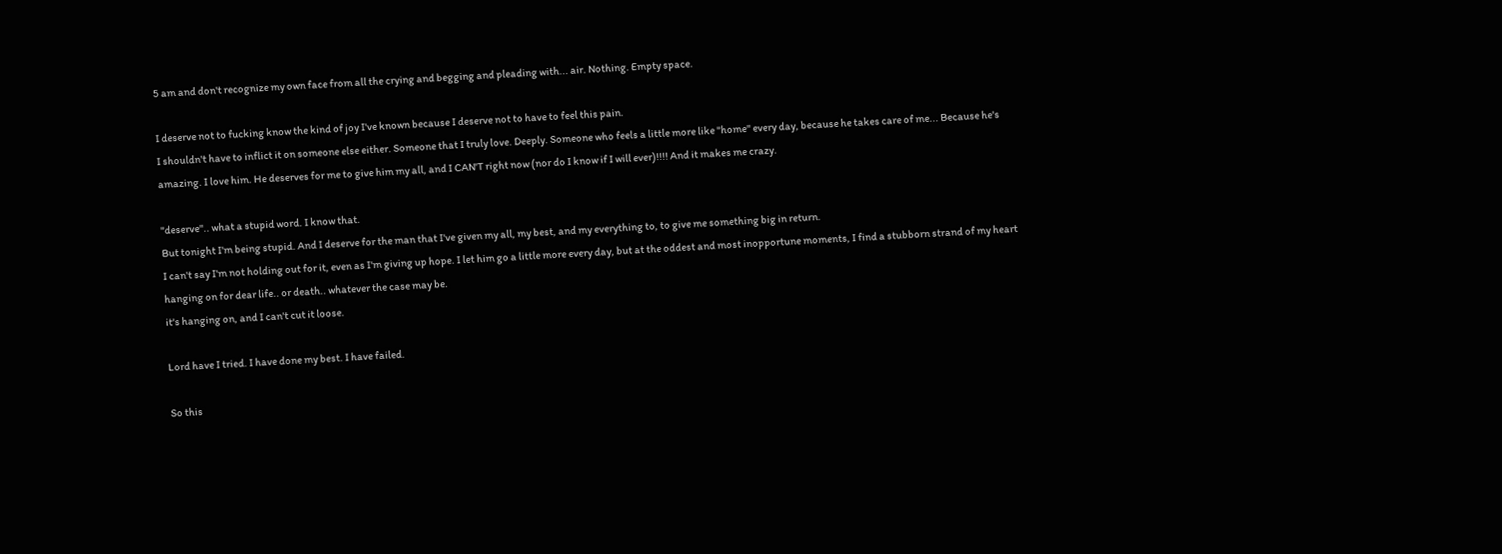5 am and don't recognize my own face from all the crying and begging and pleading with... air. Nothing. Empty space.

I deserve not to fucking know the kind of joy I've known because I deserve not to have to feel this pain.
I shouldn't have to inflict it on someone else either. Someone that I truly love. Deeply. Someone who feels a little more like "home" every day, because he takes care of me... Because he's amazing. I love him. He deserves for me to give him my all, and I CAN'T right now (nor do I know if I will ever)!!!! And it makes me crazy.

"deserve".. what a stupid word. I know that.
But tonight I'm being stupid. And I deserve for the man that I've given my all, my best, and my everything to, to give me something big in return.
I can't say I'm not holding out for it, even as I'm giving up hope. I let him go a little more every day, but at the oddest and most inopportune moments, I find a stubborn strand of my heart hanging on for dear life.. or death.. whatever the case may be.
it's hanging on, and I can't cut it loose.

Lord have I tried. I have done my best. I have failed.

So this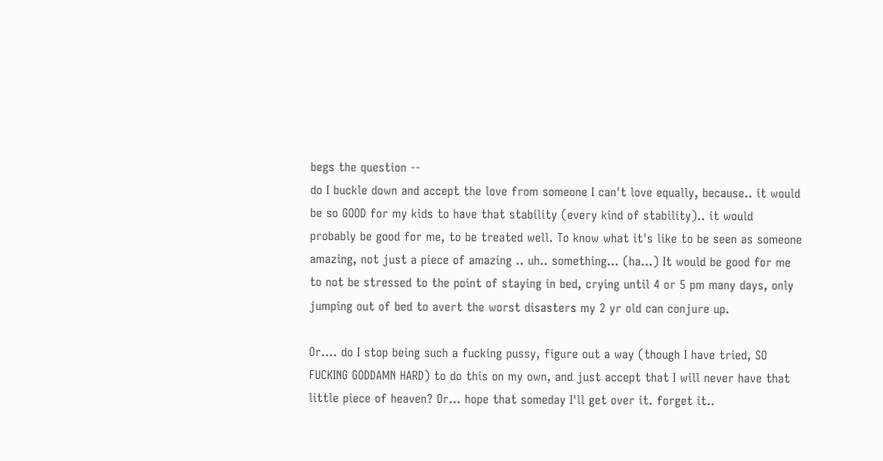begs the question --
do I buckle down and accept the love from someone I can't love equally, because.. it would be so GOOD for my kids to have that stability (every kind of stability).. it would probably be good for me, to be treated well. To know what it's like to be seen as someone amazing, not just a piece of amazing .. uh.. something... (ha...) It would be good for me to not be stressed to the point of staying in bed, crying until 4 or 5 pm many days, only jumping out of bed to avert the worst disasters my 2 yr old can conjure up.

Or.... do I stop being such a fucking pussy, figure out a way (though I have tried, SO FUCKING GODDAMN HARD) to do this on my own, and just accept that I will never have that little piece of heaven? Or... hope that someday I'll get over it. forget it..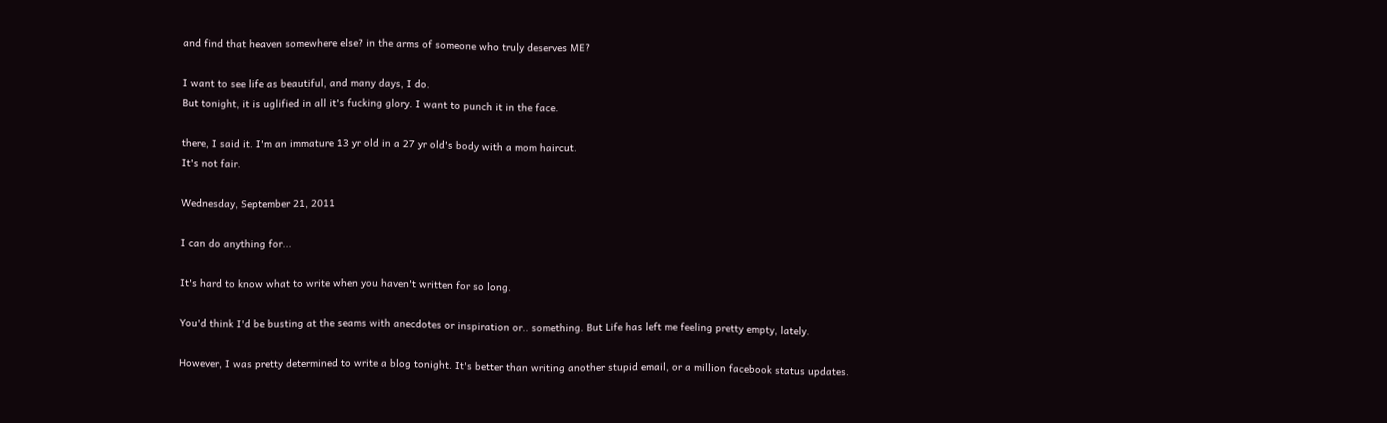and find that heaven somewhere else? in the arms of someone who truly deserves ME?

I want to see life as beautiful, and many days, I do.
But tonight, it is uglified in all it's fucking glory. I want to punch it in the face.

there, I said it. I'm an immature 13 yr old in a 27 yr old's body with a mom haircut.
It's not fair.

Wednesday, September 21, 2011

I can do anything for...

It's hard to know what to write when you haven't written for so long.

You'd think I'd be busting at the seams with anecdotes or inspiration or.. something. But Life has left me feeling pretty empty, lately.

However, I was pretty determined to write a blog tonight. It's better than writing another stupid email, or a million facebook status updates.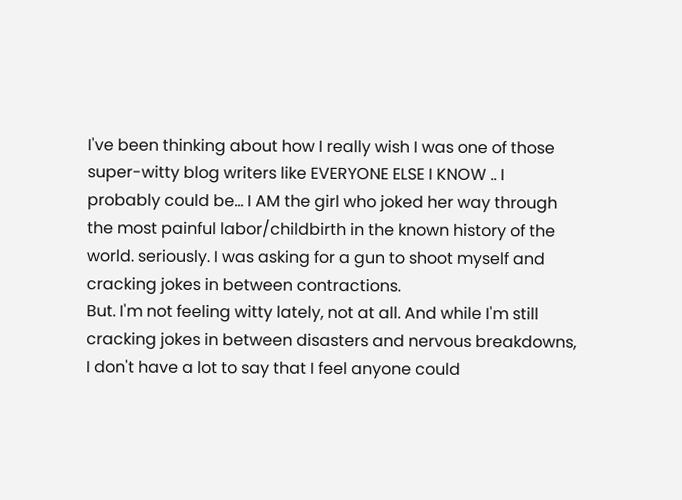I've been thinking about how I really wish I was one of those super-witty blog writers like EVERYONE ELSE I KNOW .. I probably could be... I AM the girl who joked her way through the most painful labor/childbirth in the known history of the world. seriously. I was asking for a gun to shoot myself and cracking jokes in between contractions.
But. I'm not feeling witty lately, not at all. And while I'm still cracking jokes in between disasters and nervous breakdowns, I don't have a lot to say that I feel anyone could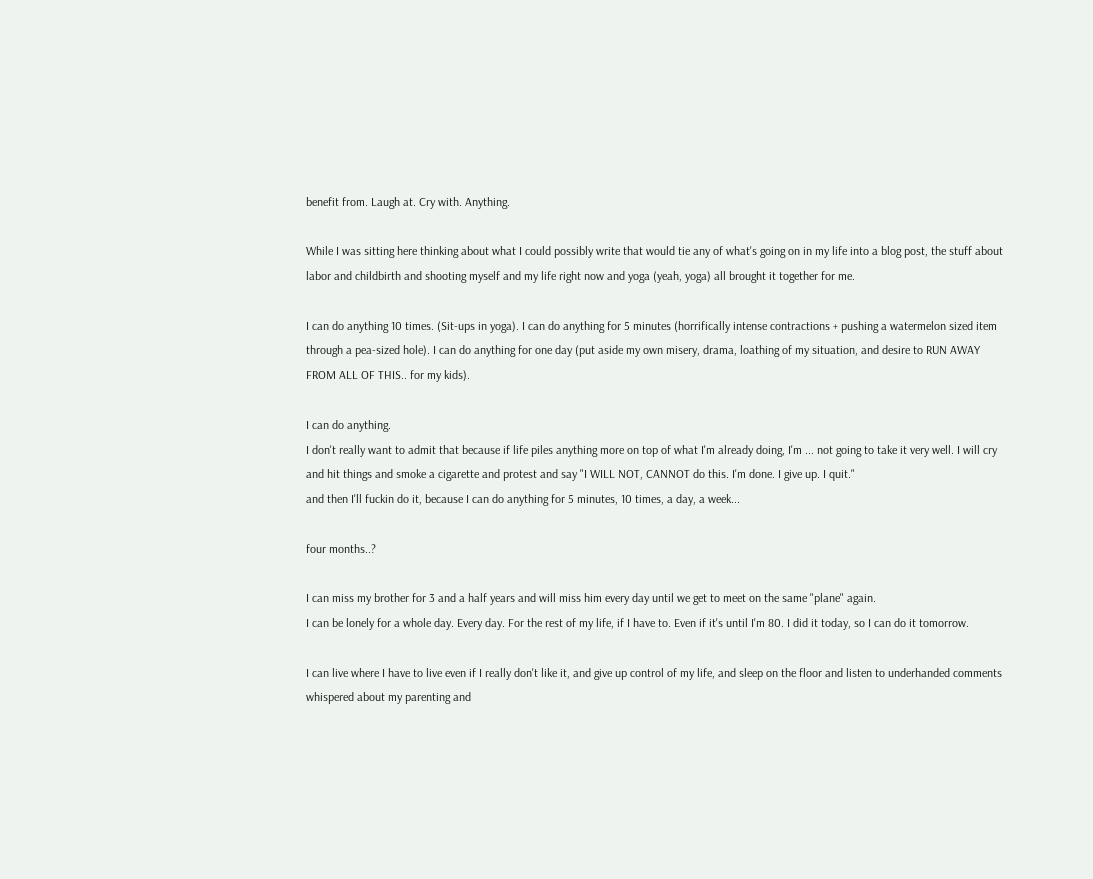benefit from. Laugh at. Cry with. Anything.

While I was sitting here thinking about what I could possibly write that would tie any of what's going on in my life into a blog post, the stuff about labor and childbirth and shooting myself and my life right now and yoga (yeah, yoga) all brought it together for me.

I can do anything 10 times. (Sit-ups in yoga). I can do anything for 5 minutes (horrifically intense contractions + pushing a watermelon sized item through a pea-sized hole). I can do anything for one day (put aside my own misery, drama, loathing of my situation, and desire to RUN AWAY FROM ALL OF THIS.. for my kids).

I can do anything.
I don't really want to admit that because if life piles anything more on top of what I'm already doing, I'm ... not going to take it very well. I will cry and hit things and smoke a cigarette and protest and say "I WILL NOT, CANNOT do this. I'm done. I give up. I quit."
and then I'll fuckin do it, because I can do anything for 5 minutes, 10 times, a day, a week...

four months..?

I can miss my brother for 3 and a half years and will miss him every day until we get to meet on the same "plane" again.
I can be lonely for a whole day. Every day. For the rest of my life, if I have to. Even if it's until I'm 80. I did it today, so I can do it tomorrow.

I can live where I have to live even if I really don't like it, and give up control of my life, and sleep on the floor and listen to underhanded comments whispered about my parenting and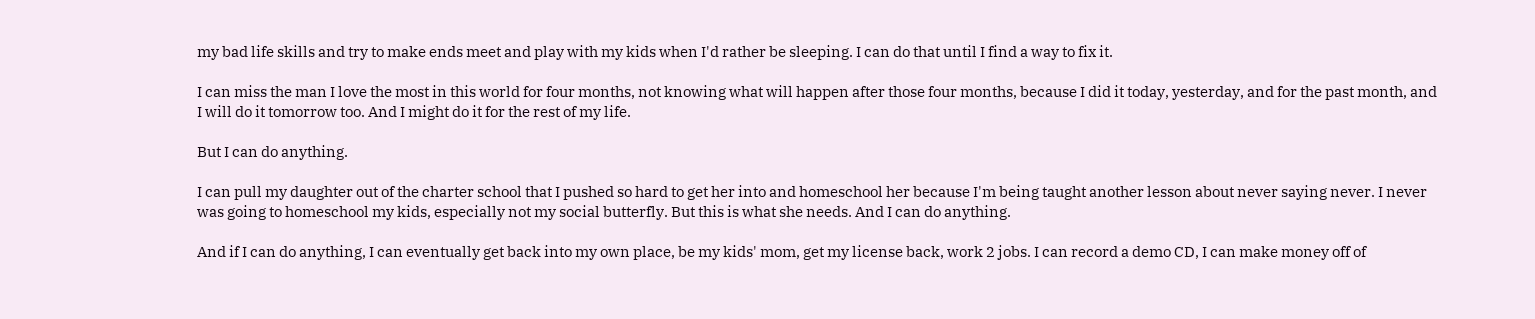my bad life skills and try to make ends meet and play with my kids when I'd rather be sleeping. I can do that until I find a way to fix it.

I can miss the man I love the most in this world for four months, not knowing what will happen after those four months, because I did it today, yesterday, and for the past month, and I will do it tomorrow too. And I might do it for the rest of my life.

But I can do anything.

I can pull my daughter out of the charter school that I pushed so hard to get her into and homeschool her because I'm being taught another lesson about never saying never. I never was going to homeschool my kids, especially not my social butterfly. But this is what she needs. And I can do anything.

And if I can do anything, I can eventually get back into my own place, be my kids' mom, get my license back, work 2 jobs. I can record a demo CD, I can make money off of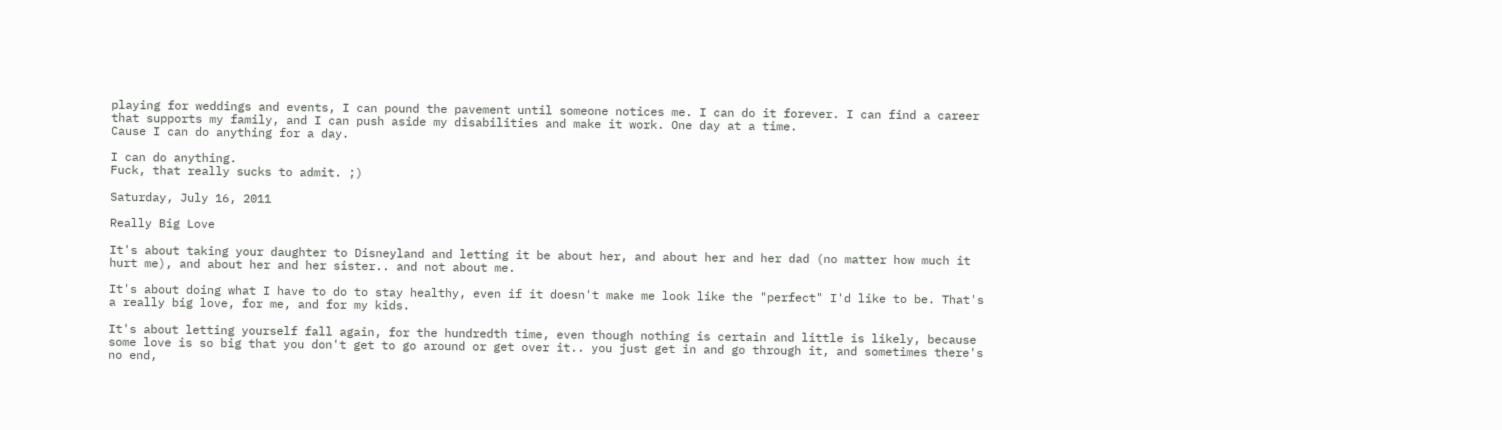playing for weddings and events, I can pound the pavement until someone notices me. I can do it forever. I can find a career that supports my family, and I can push aside my disabilities and make it work. One day at a time.
Cause I can do anything for a day.

I can do anything.
Fuck, that really sucks to admit. ;)

Saturday, July 16, 2011

Really Big Love

It's about taking your daughter to Disneyland and letting it be about her, and about her and her dad (no matter how much it hurt me), and about her and her sister.. and not about me.

It's about doing what I have to do to stay healthy, even if it doesn't make me look like the "perfect" I'd like to be. That's a really big love, for me, and for my kids.

It's about letting yourself fall again, for the hundredth time, even though nothing is certain and little is likely, because some love is so big that you don't get to go around or get over it.. you just get in and go through it, and sometimes there's no end,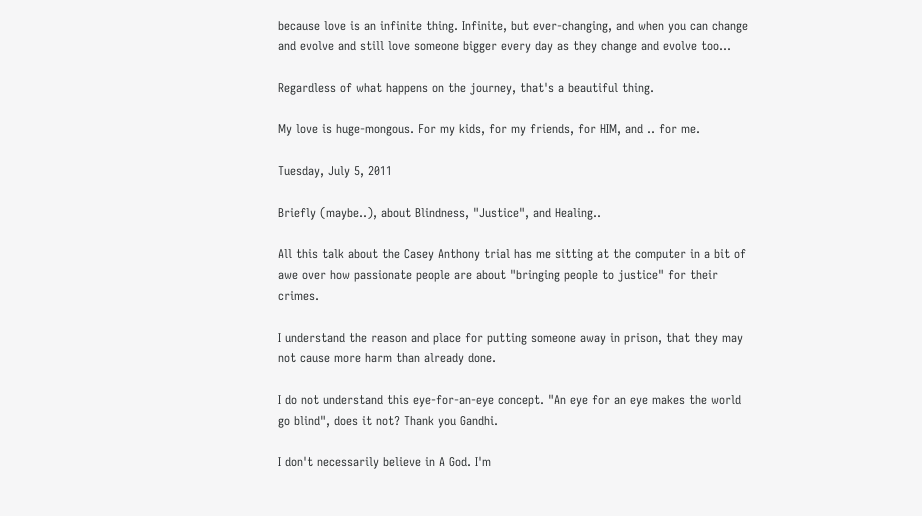because love is an infinite thing. Infinite, but ever-changing, and when you can change and evolve and still love someone bigger every day as they change and evolve too...

Regardless of what happens on the journey, that's a beautiful thing.

My love is huge-mongous. For my kids, for my friends, for HIM, and .. for me.

Tuesday, July 5, 2011

Briefly (maybe..), about Blindness, "Justice", and Healing..

All this talk about the Casey Anthony trial has me sitting at the computer in a bit of awe over how passionate people are about "bringing people to justice" for their crimes.

I understand the reason and place for putting someone away in prison, that they may not cause more harm than already done.

I do not understand this eye-for-an-eye concept. "An eye for an eye makes the world go blind", does it not? Thank you Gandhi.

I don't necessarily believe in A God. I'm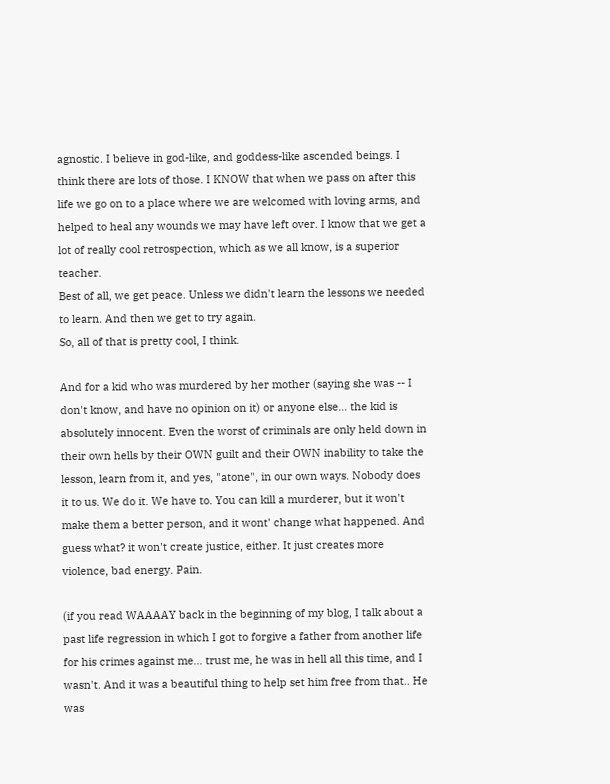agnostic. I believe in god-like, and goddess-like ascended beings. I think there are lots of those. I KNOW that when we pass on after this life we go on to a place where we are welcomed with loving arms, and helped to heal any wounds we may have left over. I know that we get a lot of really cool retrospection, which as we all know, is a superior teacher.
Best of all, we get peace. Unless we didn't learn the lessons we needed to learn. And then we get to try again.
So, all of that is pretty cool, I think.

And for a kid who was murdered by her mother (saying she was -- I don't know, and have no opinion on it) or anyone else... the kid is absolutely innocent. Even the worst of criminals are only held down in their own hells by their OWN guilt and their OWN inability to take the lesson, learn from it, and yes, "atone", in our own ways. Nobody does it to us. We do it. We have to. You can kill a murderer, but it won't make them a better person, and it wont' change what happened. And guess what? it won't create justice, either. It just creates more violence, bad energy. Pain.

(if you read WAAAAY back in the beginning of my blog, I talk about a past life regression in which I got to forgive a father from another life for his crimes against me... trust me, he was in hell all this time, and I wasn't. And it was a beautiful thing to help set him free from that.. He was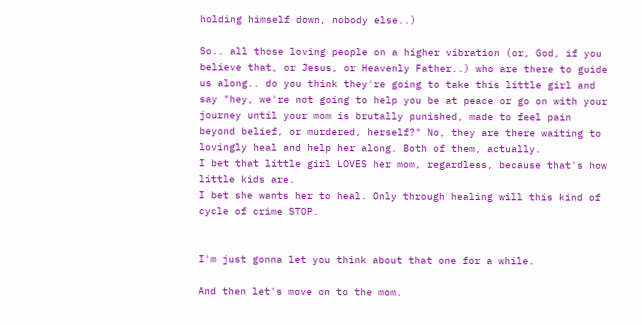holding himself down, nobody else..)

So.. all those loving people on a higher vibration (or, God, if you believe that, or Jesus, or Heavenly Father..) who are there to guide us along.. do you think they're going to take this little girl and say "hey, we're not going to help you be at peace or go on with your journey until your mom is brutally punished, made to feel pain beyond belief, or murdered, herself?" No, they are there waiting to lovingly heal and help her along. Both of them, actually.
I bet that little girl LOVES her mom, regardless, because that's how little kids are.
I bet she wants her to heal. Only through healing will this kind of cycle of crime STOP.


I'm just gonna let you think about that one for a while.

And then let's move on to the mom.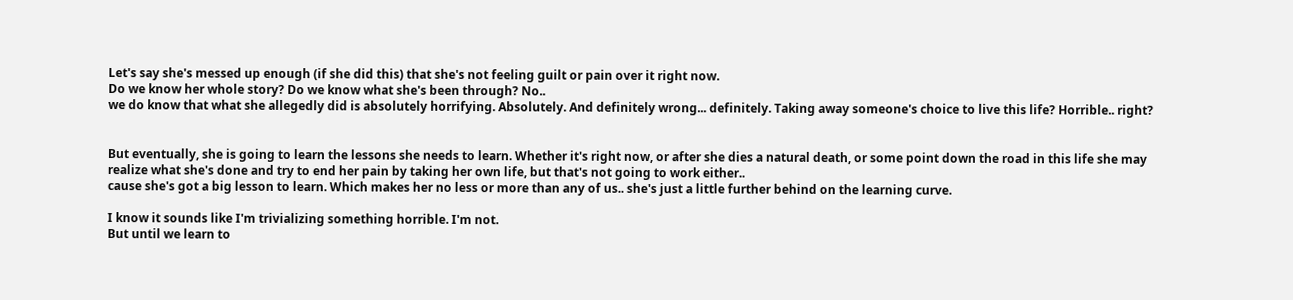Let's say she's messed up enough (if she did this) that she's not feeling guilt or pain over it right now.
Do we know her whole story? Do we know what she's been through? No..
we do know that what she allegedly did is absolutely horrifying. Absolutely. And definitely wrong... definitely. Taking away someone's choice to live this life? Horrible.. right?


But eventually, she is going to learn the lessons she needs to learn. Whether it's right now, or after she dies a natural death, or some point down the road in this life she may realize what she's done and try to end her pain by taking her own life, but that's not going to work either..
cause she's got a big lesson to learn. Which makes her no less or more than any of us.. she's just a little further behind on the learning curve.

I know it sounds like I'm trivializing something horrible. I'm not.
But until we learn to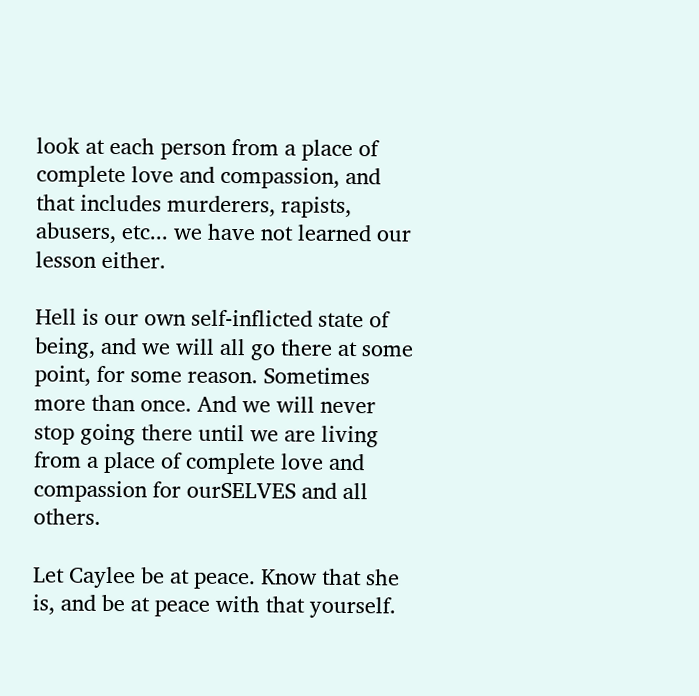look at each person from a place of complete love and compassion, and that includes murderers, rapists, abusers, etc... we have not learned our lesson either.

Hell is our own self-inflicted state of being, and we will all go there at some point, for some reason. Sometimes more than once. And we will never stop going there until we are living from a place of complete love and compassion for ourSELVES and all others.

Let Caylee be at peace. Know that she is, and be at peace with that yourself.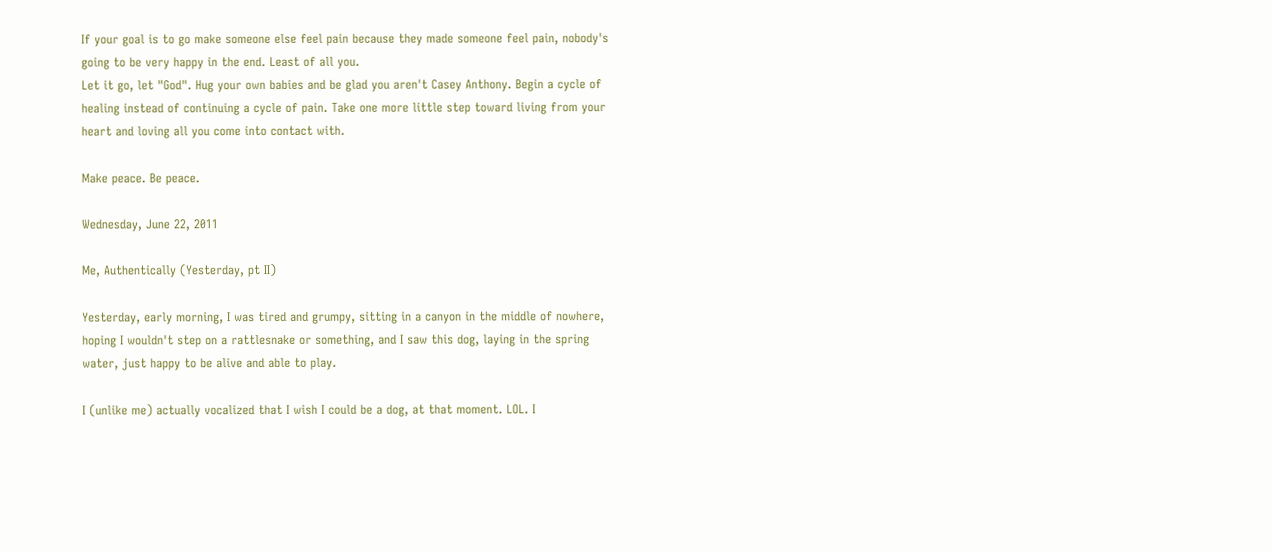If your goal is to go make someone else feel pain because they made someone feel pain, nobody's going to be very happy in the end. Least of all you.
Let it go, let "God". Hug your own babies and be glad you aren't Casey Anthony. Begin a cycle of healing instead of continuing a cycle of pain. Take one more little step toward living from your heart and loving all you come into contact with.

Make peace. Be peace.

Wednesday, June 22, 2011

Me, Authentically (Yesterday, pt II)

Yesterday, early morning, I was tired and grumpy, sitting in a canyon in the middle of nowhere, hoping I wouldn't step on a rattlesnake or something, and I saw this dog, laying in the spring water, just happy to be alive and able to play.

I (unlike me) actually vocalized that I wish I could be a dog, at that moment. LOL. I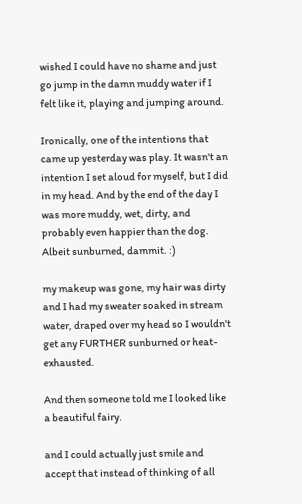wished I could have no shame and just go jump in the damn muddy water if I felt like it, playing and jumping around.

Ironically, one of the intentions that came up yesterday was play. It wasn't an intention I set aloud for myself, but I did in my head. And by the end of the day I was more muddy, wet, dirty, and probably even happier than the dog. Albeit sunburned, dammit. :)

my makeup was gone, my hair was dirty and I had my sweater soaked in stream water, draped over my head so I wouldn't get any FURTHER sunburned or heat-exhausted.

And then someone told me I looked like a beautiful fairy.

and I could actually just smile and accept that instead of thinking of all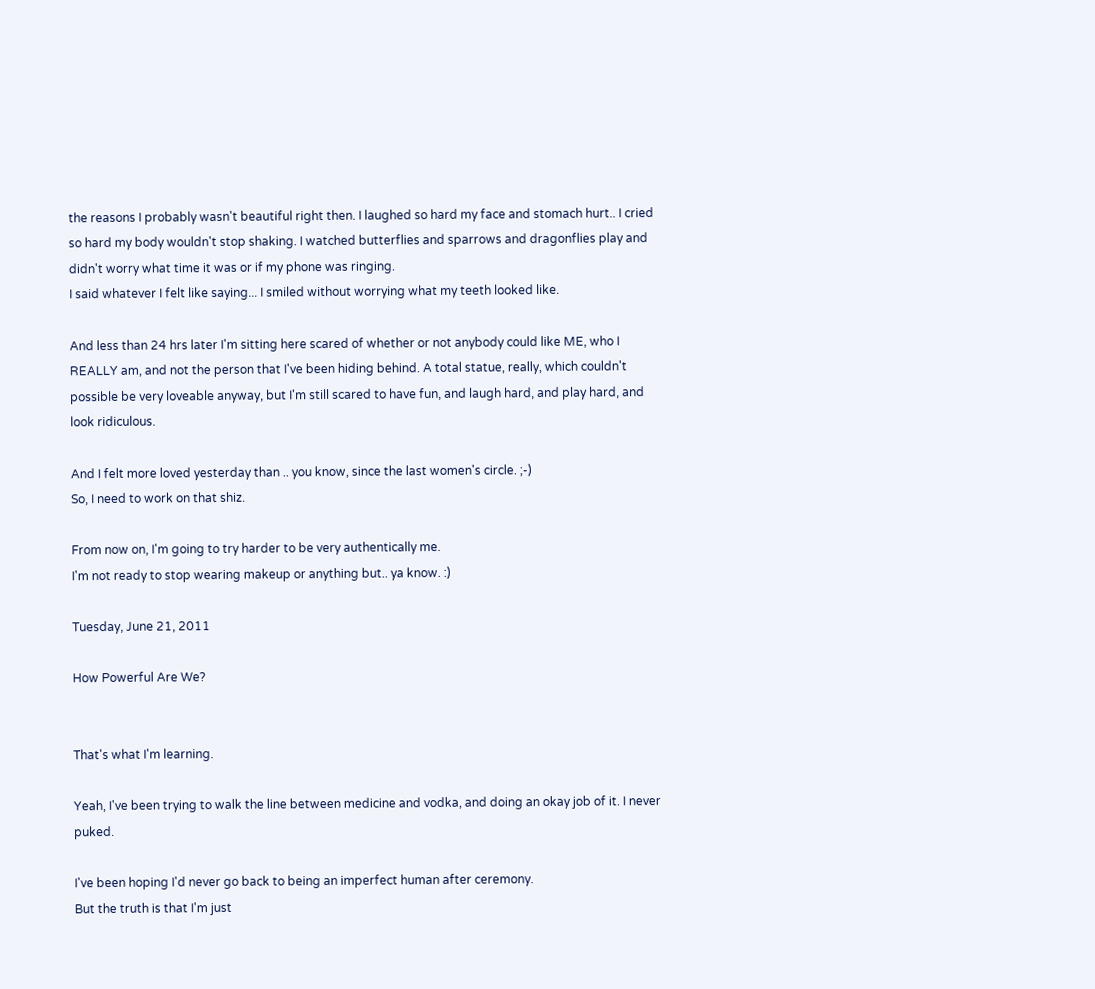the reasons I probably wasn't beautiful right then. I laughed so hard my face and stomach hurt.. I cried so hard my body wouldn't stop shaking. I watched butterflies and sparrows and dragonflies play and didn't worry what time it was or if my phone was ringing.
I said whatever I felt like saying... I smiled without worrying what my teeth looked like.

And less than 24 hrs later I'm sitting here scared of whether or not anybody could like ME, who I REALLY am, and not the person that I've been hiding behind. A total statue, really, which couldn't possible be very loveable anyway, but I'm still scared to have fun, and laugh hard, and play hard, and look ridiculous.

And I felt more loved yesterday than .. you know, since the last women's circle. ;-)
So, I need to work on that shiz.

From now on, I'm going to try harder to be very authentically me.
I'm not ready to stop wearing makeup or anything but.. ya know. :)

Tuesday, June 21, 2011

How Powerful Are We?


That's what I'm learning.

Yeah, I've been trying to walk the line between medicine and vodka, and doing an okay job of it. I never puked.

I've been hoping I'd never go back to being an imperfect human after ceremony.
But the truth is that I'm just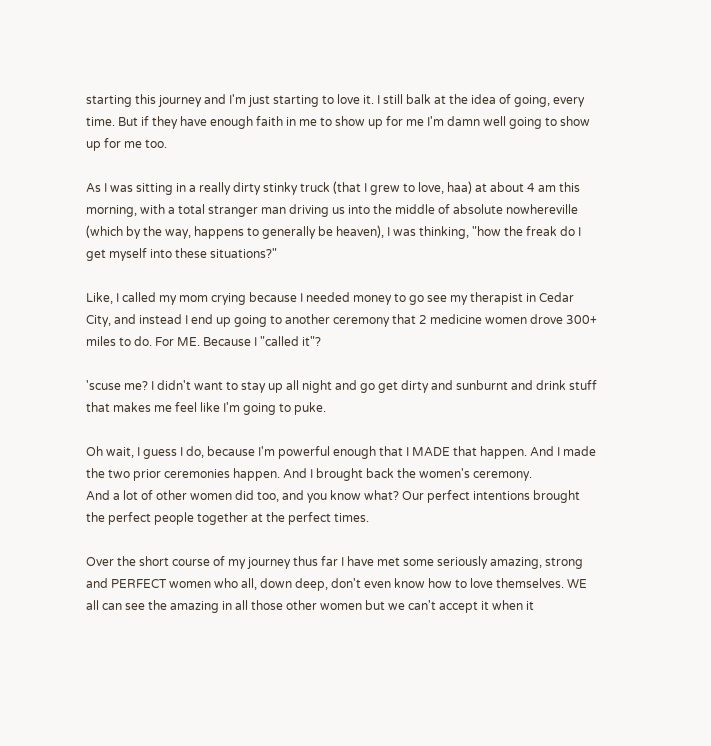starting this journey and I'm just starting to love it. I still balk at the idea of going, every time. But if they have enough faith in me to show up for me I'm damn well going to show up for me too.

As I was sitting in a really dirty stinky truck (that I grew to love, haa) at about 4 am this morning, with a total stranger man driving us into the middle of absolute nowhereville (which by the way, happens to generally be heaven), I was thinking, "how the freak do I get myself into these situations?"

Like, I called my mom crying because I needed money to go see my therapist in Cedar City, and instead I end up going to another ceremony that 2 medicine women drove 300+ miles to do. For ME. Because I "called it"?

'scuse me? I didn't want to stay up all night and go get dirty and sunburnt and drink stuff that makes me feel like I'm going to puke.

Oh wait, I guess I do, because I'm powerful enough that I MADE that happen. And I made the two prior ceremonies happen. And I brought back the women's ceremony.
And a lot of other women did too, and you know what? Our perfect intentions brought the perfect people together at the perfect times.

Over the short course of my journey thus far I have met some seriously amazing, strong and PERFECT women who all, down deep, don't even know how to love themselves. WE all can see the amazing in all those other women but we can't accept it when it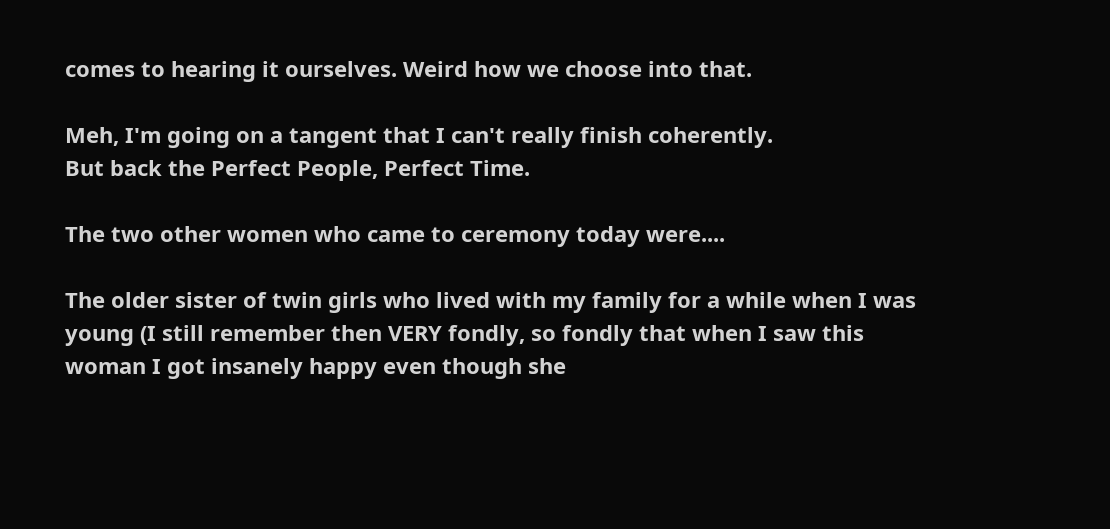comes to hearing it ourselves. Weird how we choose into that.

Meh, I'm going on a tangent that I can't really finish coherently.
But back the Perfect People, Perfect Time.

The two other women who came to ceremony today were....

The older sister of twin girls who lived with my family for a while when I was young (I still remember then VERY fondly, so fondly that when I saw this woman I got insanely happy even though she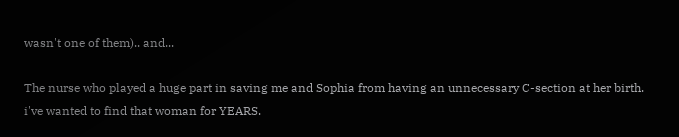wasn't one of them).. and...

The nurse who played a huge part in saving me and Sophia from having an unnecessary C-section at her birth.
i've wanted to find that woman for YEARS.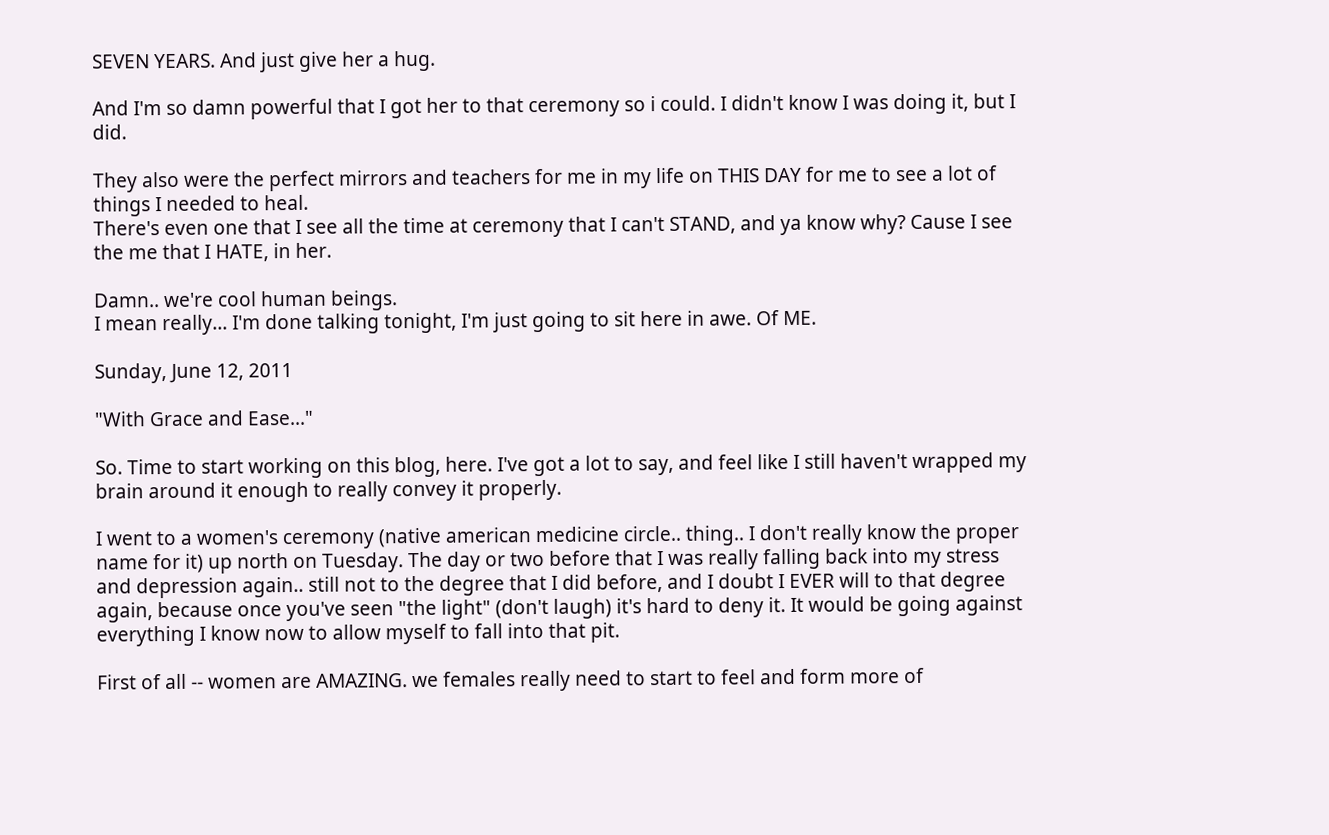SEVEN YEARS. And just give her a hug.

And I'm so damn powerful that I got her to that ceremony so i could. I didn't know I was doing it, but I did.

They also were the perfect mirrors and teachers for me in my life on THIS DAY for me to see a lot of things I needed to heal.
There's even one that I see all the time at ceremony that I can't STAND, and ya know why? Cause I see the me that I HATE, in her.

Damn.. we're cool human beings.
I mean really... I'm done talking tonight, I'm just going to sit here in awe. Of ME.

Sunday, June 12, 2011

"With Grace and Ease..."

So. Time to start working on this blog, here. I've got a lot to say, and feel like I still haven't wrapped my brain around it enough to really convey it properly.

I went to a women's ceremony (native american medicine circle.. thing.. I don't really know the proper name for it) up north on Tuesday. The day or two before that I was really falling back into my stress and depression again.. still not to the degree that I did before, and I doubt I EVER will to that degree again, because once you've seen "the light" (don't laugh) it's hard to deny it. It would be going against everything I know now to allow myself to fall into that pit.

First of all -- women are AMAZING. we females really need to start to feel and form more of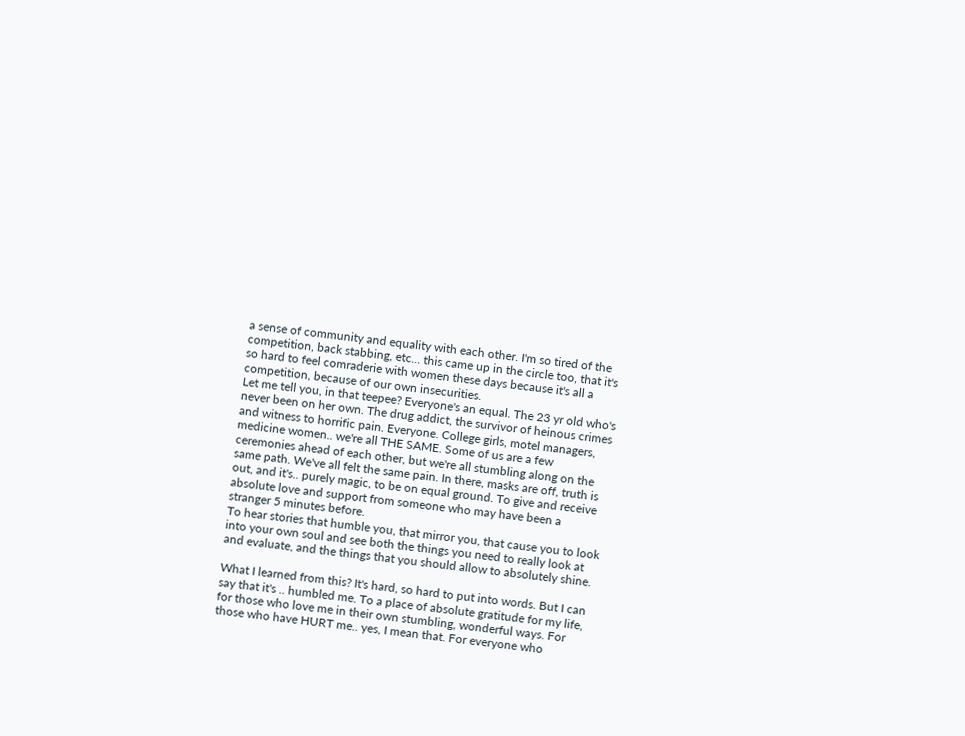a sense of community and equality with each other. I'm so tired of the competition, back stabbing, etc... this came up in the circle too, that it's so hard to feel comraderie with women these days because it's all a competition, because of our own insecurities.
Let me tell you, in that teepee? Everyone's an equal. The 23 yr old who's never been on her own. The drug addict, the survivor of heinous crimes and witness to horrific pain. Everyone. College girls, motel managers, medicine women.. we're all THE SAME. Some of us are a few ceremonies ahead of each other, but we're all stumbling along on the same path. We've all felt the same pain. In there, masks are off, truth is out, and it's.. purely magic, to be on equal ground. To give and receive absolute love and support from someone who may have been a stranger 5 minutes before.
To hear stories that humble you, that mirror you, that cause you to look into your own soul and see both the things you need to really look at and evaluate, and the things that you should allow to absolutely shine.

What I learned from this? It's hard, so hard to put into words. But I can say that it's .. humbled me. To a place of absolute gratitude for my life, for those who love me in their own stumbling, wonderful ways. For those who have HURT me.. yes, I mean that. For everyone who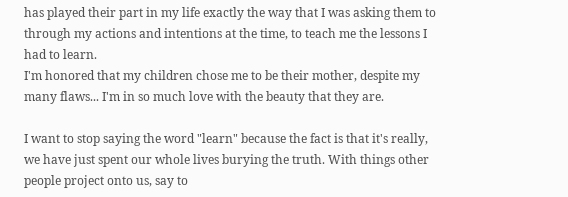has played their part in my life exactly the way that I was asking them to through my actions and intentions at the time, to teach me the lessons I had to learn.
I'm honored that my children chose me to be their mother, despite my many flaws... I'm in so much love with the beauty that they are.

I want to stop saying the word "learn" because the fact is that it's really, we have just spent our whole lives burying the truth. With things other people project onto us, say to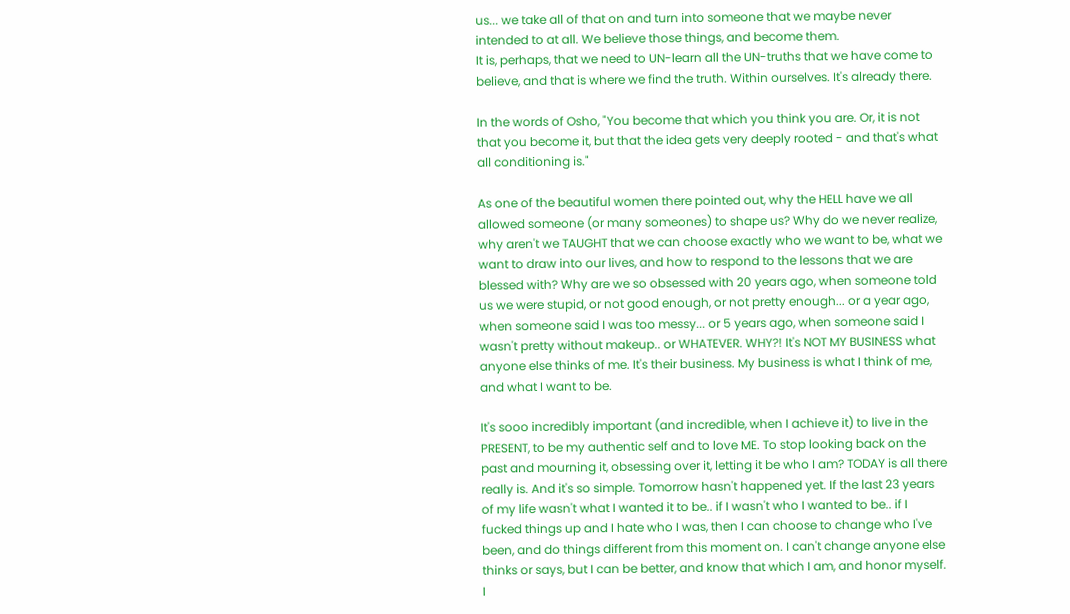us... we take all of that on and turn into someone that we maybe never intended to at all. We believe those things, and become them.
It is, perhaps, that we need to UN-learn all the UN-truths that we have come to believe, and that is where we find the truth. Within ourselves. It's already there.

In the words of Osho, "You become that which you think you are. Or, it is not that you become it, but that the idea gets very deeply rooted - and that's what all conditioning is."

As one of the beautiful women there pointed out, why the HELL have we all allowed someone (or many someones) to shape us? Why do we never realize, why aren't we TAUGHT that we can choose exactly who we want to be, what we want to draw into our lives, and how to respond to the lessons that we are blessed with? Why are we so obsessed with 20 years ago, when someone told us we were stupid, or not good enough, or not pretty enough... or a year ago, when someone said I was too messy... or 5 years ago, when someone said I wasn't pretty without makeup.. or WHATEVER. WHY?! It's NOT MY BUSINESS what anyone else thinks of me. It's their business. My business is what I think of me, and what I want to be.

It's sooo incredibly important (and incredible, when I achieve it) to live in the PRESENT, to be my authentic self and to love ME. To stop looking back on the past and mourning it, obsessing over it, letting it be who I am? TODAY is all there really is. And it's so simple. Tomorrow hasn't happened yet. If the last 23 years of my life wasn't what I wanted it to be.. if I wasn't who I wanted to be.. if I fucked things up and I hate who I was, then I can choose to change who I've been, and do things different from this moment on. I can't change anyone else thinks or says, but I can be better, and know that which I am, and honor myself. I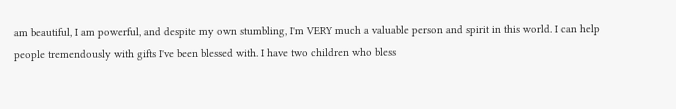am beautiful, I am powerful, and despite my own stumbling, I'm VERY much a valuable person and spirit in this world. I can help people tremendously with gifts I've been blessed with. I have two children who bless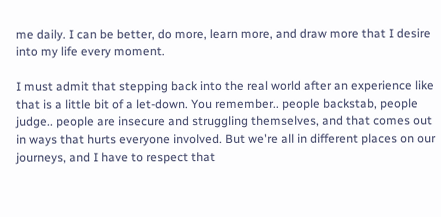me daily. I can be better, do more, learn more, and draw more that I desire into my life every moment.

I must admit that stepping back into the real world after an experience like that is a little bit of a let-down. You remember.. people backstab, people judge.. people are insecure and struggling themselves, and that comes out in ways that hurts everyone involved. But we're all in different places on our journeys, and I have to respect that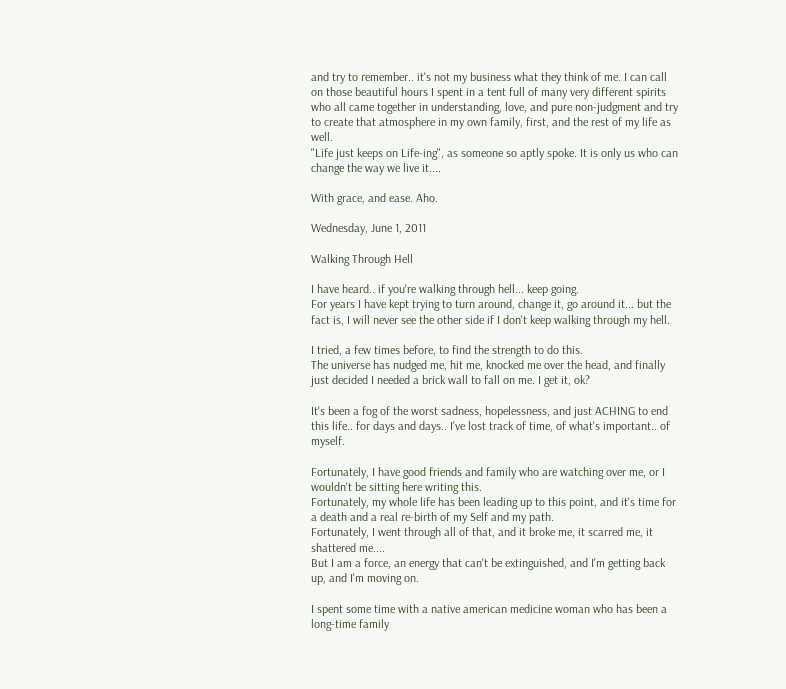and try to remember.. it's not my business what they think of me. I can call on those beautiful hours I spent in a tent full of many very different spirits who all came together in understanding, love, and pure non-judgment and try to create that atmosphere in my own family, first, and the rest of my life as well.
"Life just keeps on Life-ing", as someone so aptly spoke. It is only us who can change the way we live it....

With grace, and ease. Aho.

Wednesday, June 1, 2011

Walking Through Hell

I have heard.. if you're walking through hell... keep going.
For years I have kept trying to turn around, change it, go around it... but the fact is, I will never see the other side if I don't keep walking through my hell.

I tried, a few times before, to find the strength to do this.
The universe has nudged me, hit me, knocked me over the head, and finally just decided I needed a brick wall to fall on me. I get it, ok?

It's been a fog of the worst sadness, hopelessness, and just ACHING to end this life.. for days and days.. I've lost track of time, of what's important.. of myself.

Fortunately, I have good friends and family who are watching over me, or I wouldn't be sitting here writing this.
Fortunately, my whole life has been leading up to this point, and it's time for a death and a real re-birth of my Self and my path.
Fortunately, I went through all of that, and it broke me, it scarred me, it shattered me....
But I am a force, an energy that can't be extinguished, and I'm getting back up, and I'm moving on.

I spent some time with a native american medicine woman who has been a long-time family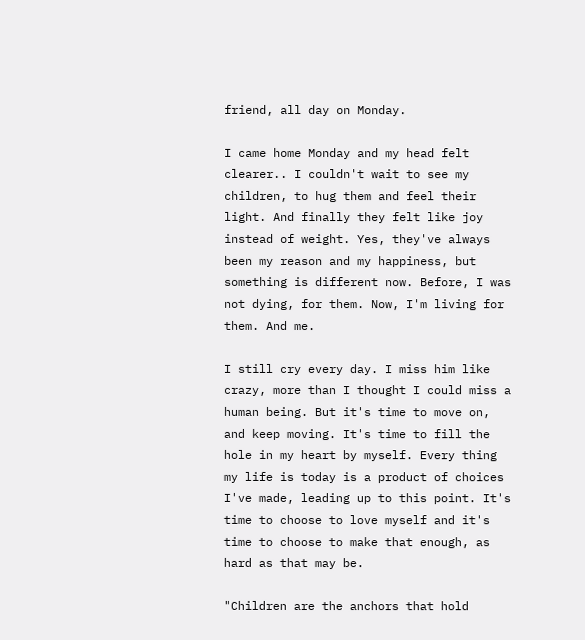friend, all day on Monday.

I came home Monday and my head felt clearer.. I couldn't wait to see my children, to hug them and feel their light. And finally they felt like joy instead of weight. Yes, they've always been my reason and my happiness, but something is different now. Before, I was not dying, for them. Now, I'm living for them. And me.

I still cry every day. I miss him like crazy, more than I thought I could miss a human being. But it's time to move on, and keep moving. It's time to fill the hole in my heart by myself. Every thing my life is today is a product of choices I've made, leading up to this point. It's time to choose to love myself and it's time to choose to make that enough, as hard as that may be.

"Children are the anchors that hold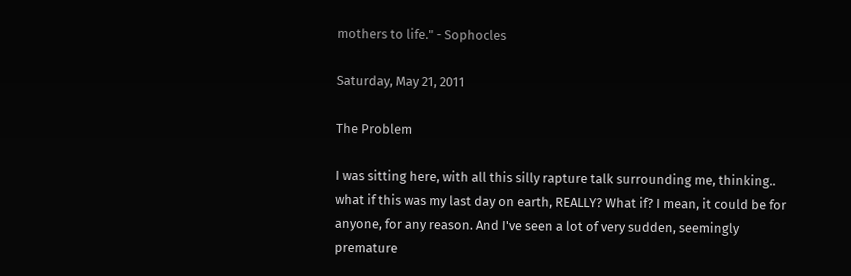mothers to life." - Sophocles

Saturday, May 21, 2011

The Problem

I was sitting here, with all this silly rapture talk surrounding me, thinking.. what if this was my last day on earth, REALLY? What if? I mean, it could be for anyone, for any reason. And I've seen a lot of very sudden, seemingly premature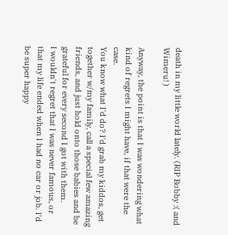death in my little world lately. (RIP Bobby :( and Wimeru! )

Anyway, the point is that I was wondering what kind of regrets I might have, if that were the case.
You know what I'd do? I'd grab my kiddos, get together w/my family, call a special few amazing friends, and just hold onto those babies and be grateful for every second I got with them.
I wouldn't regret that I was never famous, or that my life ended when I had no car or job. I'd be super happy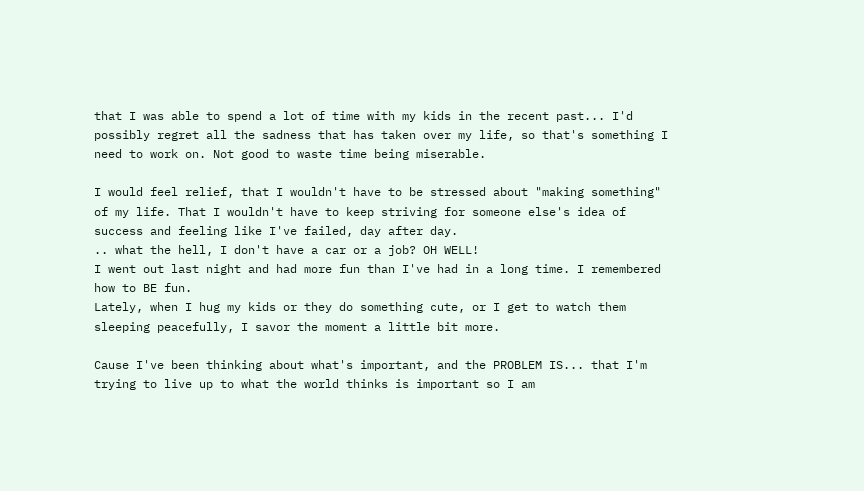that I was able to spend a lot of time with my kids in the recent past... I'd possibly regret all the sadness that has taken over my life, so that's something I need to work on. Not good to waste time being miserable.

I would feel relief, that I wouldn't have to be stressed about "making something" of my life. That I wouldn't have to keep striving for someone else's idea of success and feeling like I've failed, day after day.
.. what the hell, I don't have a car or a job? OH WELL!
I went out last night and had more fun than I've had in a long time. I remembered how to BE fun.
Lately, when I hug my kids or they do something cute, or I get to watch them sleeping peacefully, I savor the moment a little bit more.

Cause I've been thinking about what's important, and the PROBLEM IS... that I'm trying to live up to what the world thinks is important so I am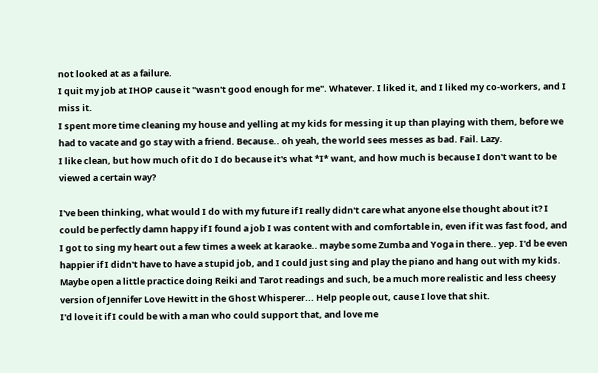not looked at as a failure.
I quit my job at IHOP cause it "wasn't good enough for me". Whatever. I liked it, and I liked my co-workers, and I miss it.
I spent more time cleaning my house and yelling at my kids for messing it up than playing with them, before we had to vacate and go stay with a friend. Because.. oh yeah, the world sees messes as bad. Fail. Lazy.
I like clean, but how much of it do I do because it's what *I* want, and how much is because I don't want to be viewed a certain way?

I've been thinking, what would I do with my future if I really didn't care what anyone else thought about it? I could be perfectly damn happy if I found a job I was content with and comfortable in, even if it was fast food, and I got to sing my heart out a few times a week at karaoke.. maybe some Zumba and Yoga in there.. yep. I'd be even happier if I didn't have to have a stupid job, and I could just sing and play the piano and hang out with my kids. Maybe open a little practice doing Reiki and Tarot readings and such, be a much more realistic and less cheesy version of Jennifer Love Hewitt in the Ghost Whisperer... Help people out, cause I love that shit.
I'd love it if I could be with a man who could support that, and love me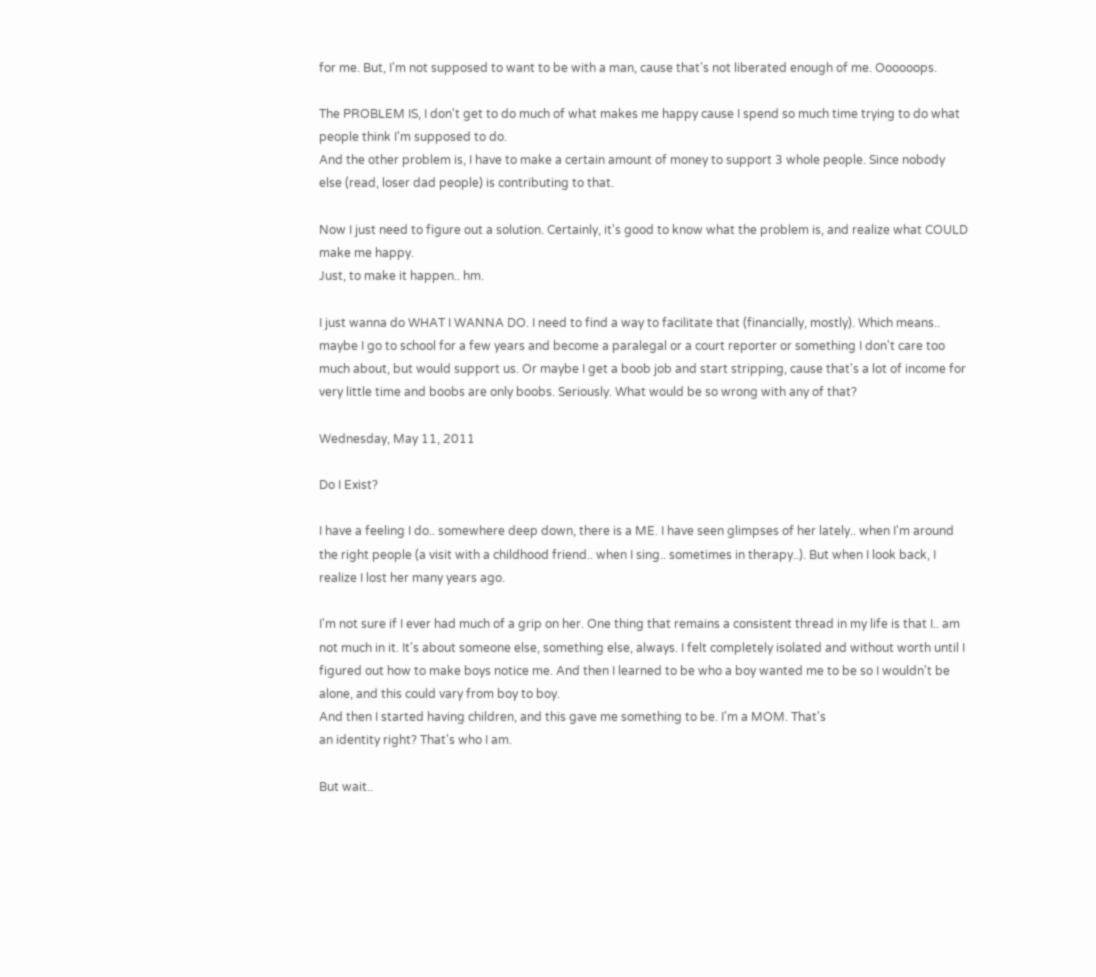for me. But, I'm not supposed to want to be with a man, cause that's not liberated enough of me. Oooooops.

The PROBLEM IS, I don't get to do much of what makes me happy cause I spend so much time trying to do what people think I'm supposed to do.
And the other problem is, I have to make a certain amount of money to support 3 whole people. Since nobody else (read, loser dad people) is contributing to that.

Now I just need to figure out a solution. Certainly, it's good to know what the problem is, and realize what COULD make me happy.
Just, to make it happen.. hm.

I just wanna do WHAT I WANNA DO. I need to find a way to facilitate that (financially, mostly). Which means.. maybe I go to school for a few years and become a paralegal or a court reporter or something I don't care too much about, but would support us. Or maybe I get a boob job and start stripping, cause that's a lot of income for very little time and boobs are only boobs. Seriously. What would be so wrong with any of that?

Wednesday, May 11, 2011

Do I Exist?

I have a feeling I do.. somewhere deep down, there is a ME. I have seen glimpses of her lately.. when I'm around the right people (a visit with a childhood friend.. when I sing.. sometimes in therapy..). But when I look back, I realize I lost her many years ago.

I'm not sure if I ever had much of a grip on her. One thing that remains a consistent thread in my life is that I.. am not much in it. It's about someone else, something else, always. I felt completely isolated and without worth until I figured out how to make boys notice me. And then I learned to be who a boy wanted me to be so I wouldn't be alone, and this could vary from boy to boy.
And then I started having children, and this gave me something to be. I'm a MOM. That's
an identity right? That's who I am.

But wait..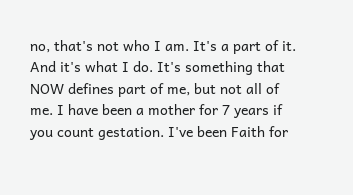no, that's not who I am. It's a part of it. And it's what I do. It's something that NOW defines part of me, but not all of me. I have been a mother for 7 years if you count gestation. I've been Faith for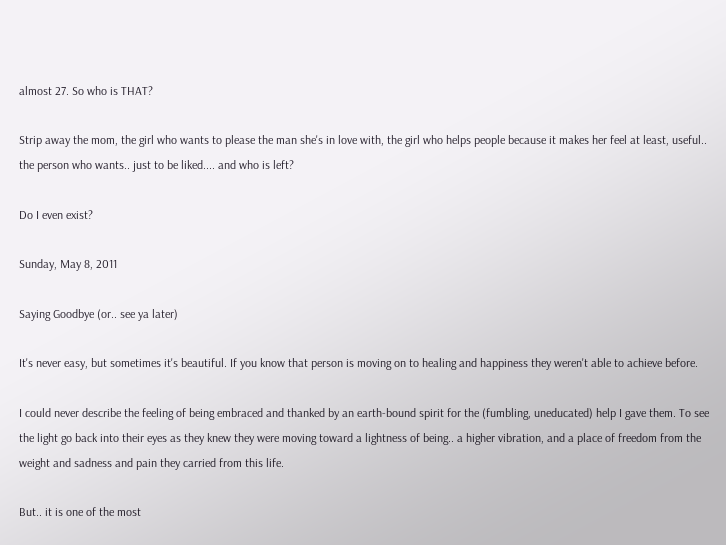almost 27. So who is THAT?

Strip away the mom, the girl who wants to please the man she's in love with, the girl who helps people because it makes her feel at least, useful.. the person who wants.. just to be liked.... and who is left?

Do I even exist?

Sunday, May 8, 2011

Saying Goodbye (or.. see ya later)

It's never easy, but sometimes it's beautiful. If you know that person is moving on to healing and happiness they weren't able to achieve before.

I could never describe the feeling of being embraced and thanked by an earth-bound spirit for the (fumbling, uneducated) help I gave them. To see the light go back into their eyes as they knew they were moving toward a lightness of being.. a higher vibration, and a place of freedom from the weight and sadness and pain they carried from this life.

But.. it is one of the most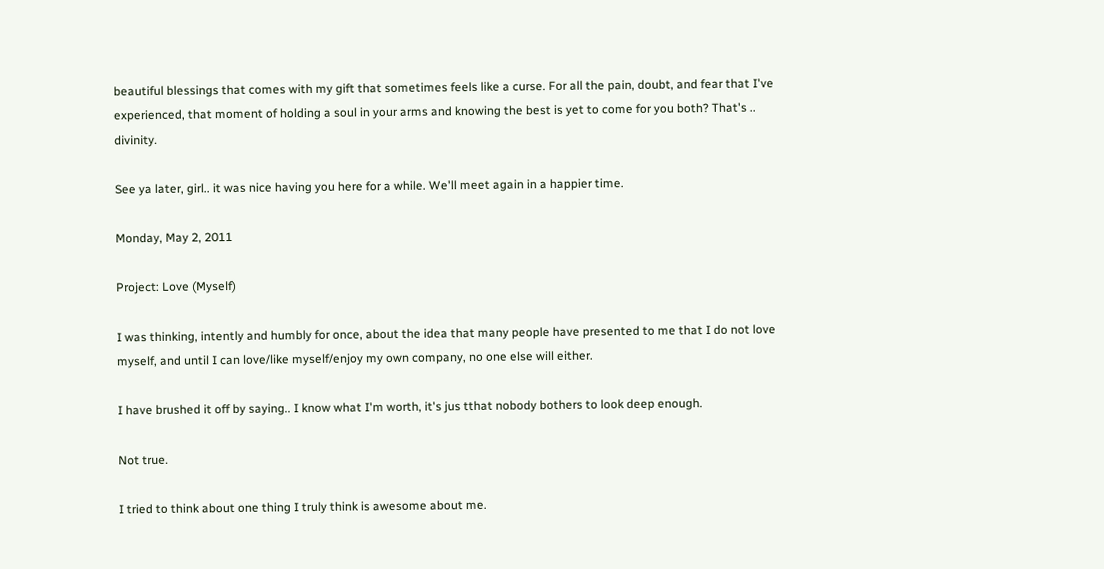beautiful blessings that comes with my gift that sometimes feels like a curse. For all the pain, doubt, and fear that I've experienced, that moment of holding a soul in your arms and knowing the best is yet to come for you both? That's .. divinity.

See ya later, girl.. it was nice having you here for a while. We'll meet again in a happier time.

Monday, May 2, 2011

Project: Love (Myself)

I was thinking, intently and humbly for once, about the idea that many people have presented to me that I do not love myself, and until I can love/like myself/enjoy my own company, no one else will either.

I have brushed it off by saying.. I know what I'm worth, it's jus tthat nobody bothers to look deep enough.

Not true.

I tried to think about one thing I truly think is awesome about me.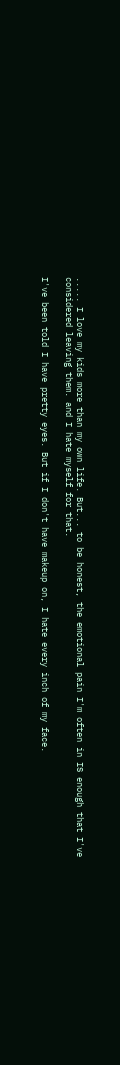..... I love my kids more than my own life. But... to be honest, the emotional pain I'm often in IS enough that I've considered leaving them. and I hate myself for that.

I've been told I have pretty eyes. But if I don't have makeup on, I hate every inch of my face.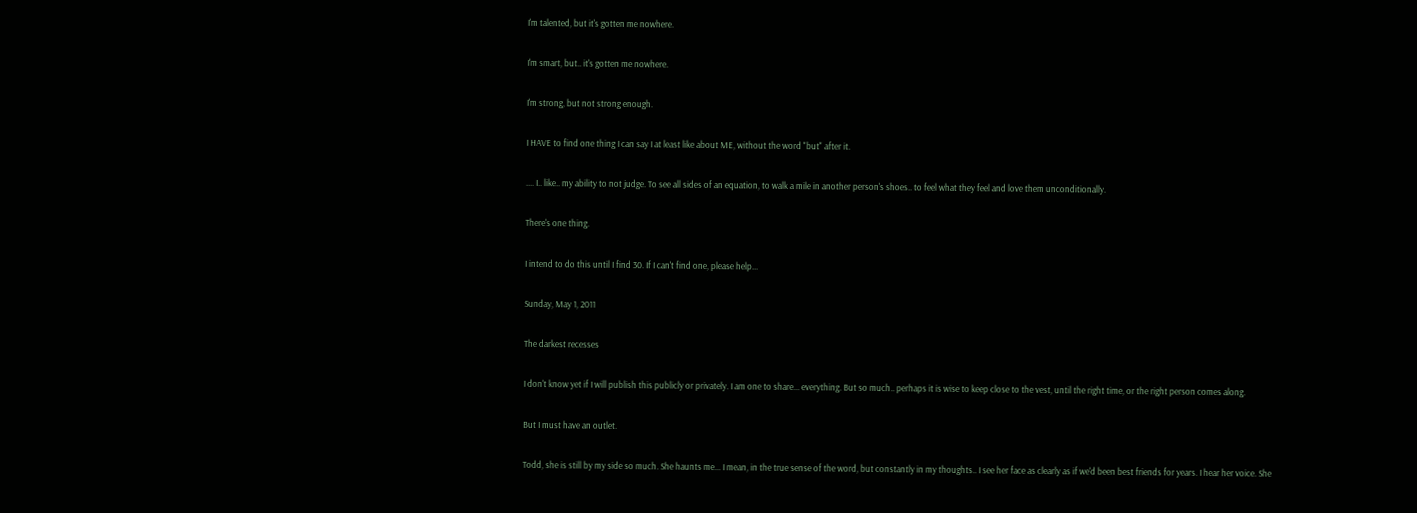I'm talented, but it's gotten me nowhere.

I'm smart, but.. it's gotten me nowhere.

I'm strong, but not strong enough.

I HAVE to find one thing I can say I at least like about ME, without the word "but" after it.

.... I.. like.. my ability to not judge. To see all sides of an equation, to walk a mile in another person's shoes.. to feel what they feel and love them unconditionally.

There's one thing.

I intend to do this until I find 30. If I can't find one, please help...

Sunday, May 1, 2011

The darkest recesses

I don't know yet if I will publish this publicly or privately. I am one to share... everything. But so much.. perhaps it is wise to keep close to the vest, until the right time, or the right person comes along.

But I must have an outlet.

Todd, she is still by my side so much. She haunts me... I mean, in the true sense of the word, but constantly in my thoughts.. I see her face as clearly as if we'd been best friends for years. I hear her voice. She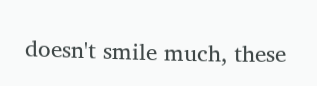doesn't smile much, these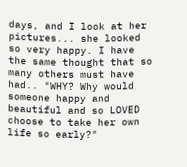days, and I look at her pictures... she looked so very happy. I have the same thought that so many others must have had.. "WHY? Why would someone happy and beautiful and so LOVED choose to take her own life so early?"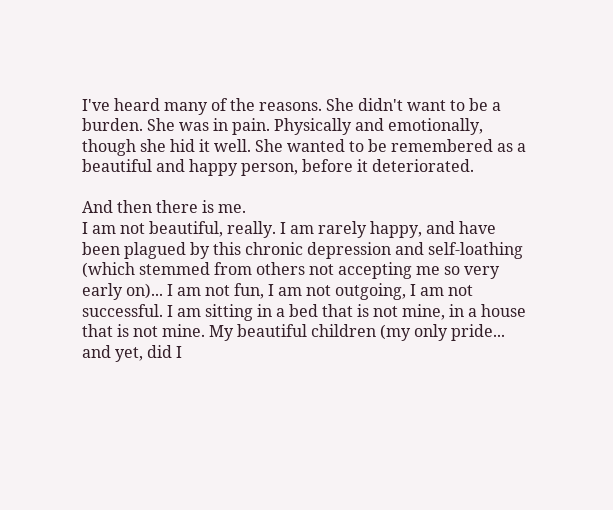I've heard many of the reasons. She didn't want to be a burden. She was in pain. Physically and emotionally, though she hid it well. She wanted to be remembered as a beautiful and happy person, before it deteriorated.

And then there is me.
I am not beautiful, really. I am rarely happy, and have been plagued by this chronic depression and self-loathing (which stemmed from others not accepting me so very early on)... I am not fun, I am not outgoing, I am not successful. I am sitting in a bed that is not mine, in a house that is not mine. My beautiful children (my only pride... and yet, did I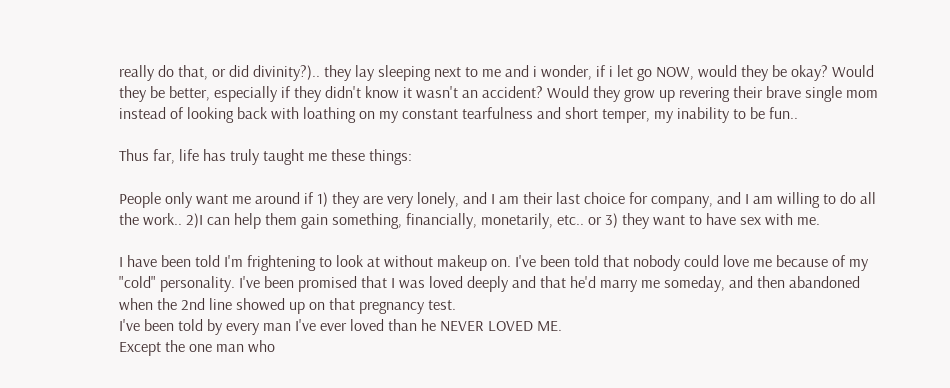really do that, or did divinity?).. they lay sleeping next to me and i wonder, if i let go NOW, would they be okay? Would they be better, especially if they didn't know it wasn't an accident? Would they grow up revering their brave single mom instead of looking back with loathing on my constant tearfulness and short temper, my inability to be fun..

Thus far, life has truly taught me these things:

People only want me around if 1) they are very lonely, and I am their last choice for company, and I am willing to do all the work.. 2)I can help them gain something, financially, monetarily, etc.. or 3) they want to have sex with me.

I have been told I'm frightening to look at without makeup on. I've been told that nobody could love me because of my "cold" personality. I've been promised that I was loved deeply and that he'd marry me someday, and then abandoned when the 2nd line showed up on that pregnancy test.
I've been told by every man I've ever loved than he NEVER LOVED ME.
Except the one man who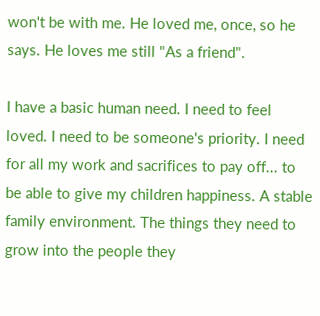won't be with me. He loved me, once, so he says. He loves me still "As a friend".

I have a basic human need. I need to feel loved. I need to be someone's priority. I need for all my work and sacrifices to pay off... to be able to give my children happiness. A stable family environment. The things they need to grow into the people they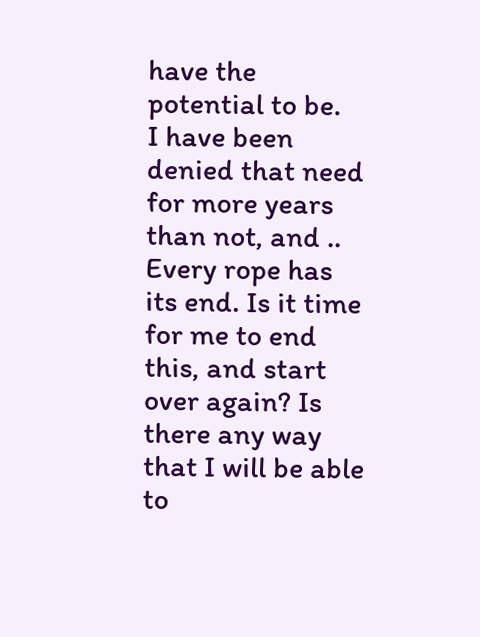have the potential to be.
I have been denied that need for more years than not, and .. Every rope has its end. Is it time for me to end this, and start over again? Is there any way that I will be able to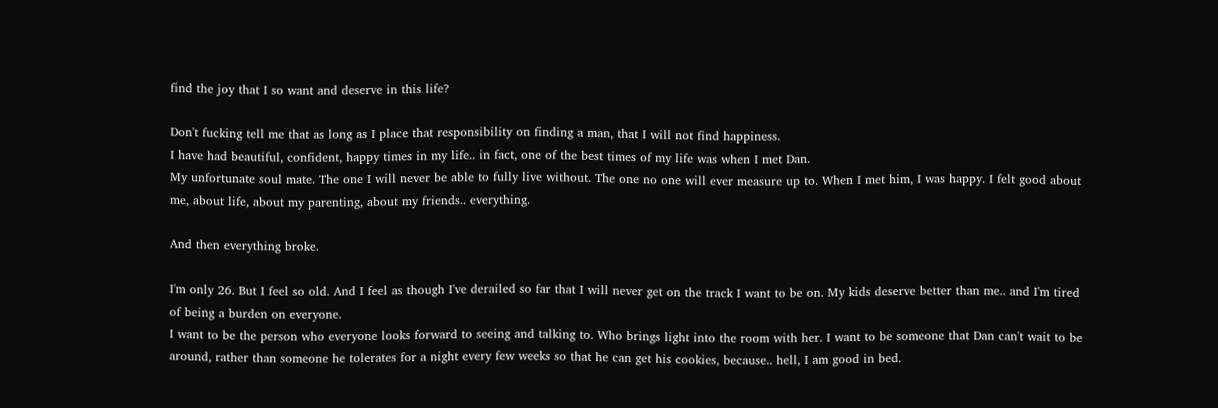find the joy that I so want and deserve in this life?

Don't fucking tell me that as long as I place that responsibility on finding a man, that I will not find happiness.
I have had beautiful, confident, happy times in my life.. in fact, one of the best times of my life was when I met Dan.
My unfortunate soul mate. The one I will never be able to fully live without. The one no one will ever measure up to. When I met him, I was happy. I felt good about me, about life, about my parenting, about my friends.. everything.

And then everything broke.

I'm only 26. But I feel so old. And I feel as though I've derailed so far that I will never get on the track I want to be on. My kids deserve better than me.. and I'm tired of being a burden on everyone.
I want to be the person who everyone looks forward to seeing and talking to. Who brings light into the room with her. I want to be someone that Dan can't wait to be around, rather than someone he tolerates for a night every few weeks so that he can get his cookies, because.. hell, I am good in bed.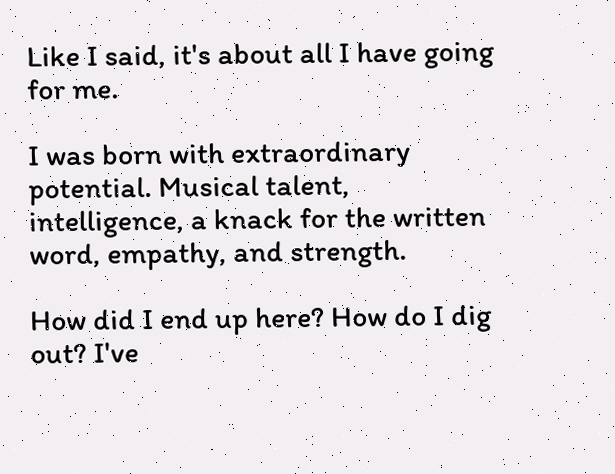Like I said, it's about all I have going for me.

I was born with extraordinary potential. Musical talent, intelligence, a knack for the written word, empathy, and strength.

How did I end up here? How do I dig out? I've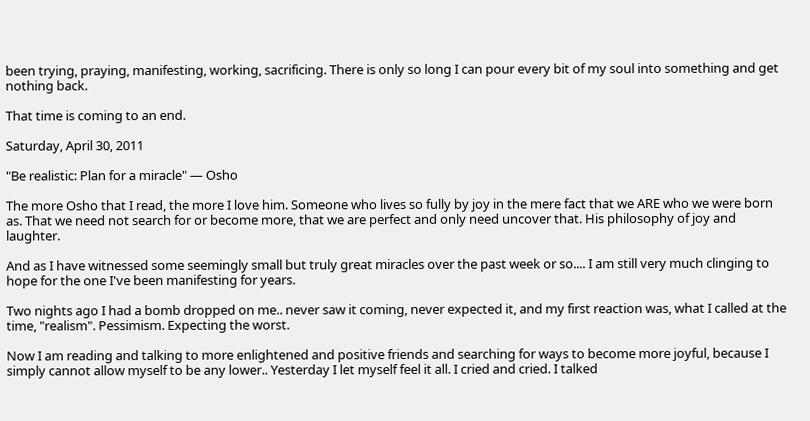been trying, praying, manifesting, working, sacrificing. There is only so long I can pour every bit of my soul into something and get nothing back.

That time is coming to an end.

Saturday, April 30, 2011

"Be realistic: Plan for a miracle" — Osho

The more Osho that I read, the more I love him. Someone who lives so fully by joy in the mere fact that we ARE who we were born as. That we need not search for or become more, that we are perfect and only need uncover that. His philosophy of joy and laughter.

And as I have witnessed some seemingly small but truly great miracles over the past week or so.... I am still very much clinging to hope for the one I've been manifesting for years.

Two nights ago I had a bomb dropped on me.. never saw it coming, never expected it, and my first reaction was, what I called at the time, "realism". Pessimism. Expecting the worst.

Now I am reading and talking to more enlightened and positive friends and searching for ways to become more joyful, because I simply cannot allow myself to be any lower.. Yesterday I let myself feel it all. I cried and cried. I talked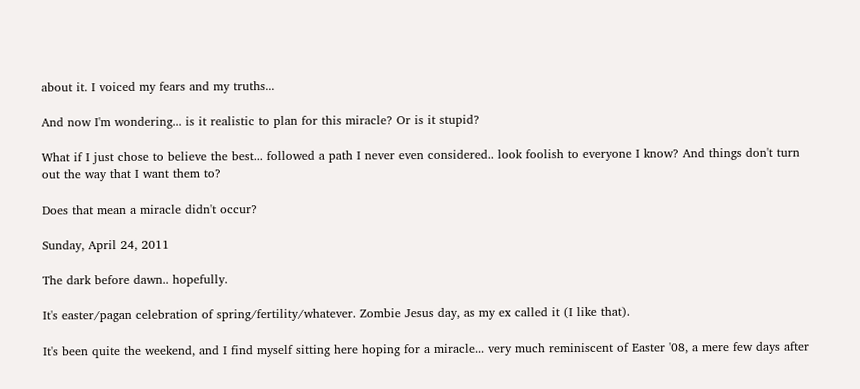about it. I voiced my fears and my truths...

And now I'm wondering... is it realistic to plan for this miracle? Or is it stupid?

What if I just chose to believe the best... followed a path I never even considered.. look foolish to everyone I know? And things don't turn out the way that I want them to?

Does that mean a miracle didn't occur?

Sunday, April 24, 2011

The dark before dawn.. hopefully.

It's easter/pagan celebration of spring/fertility/whatever. Zombie Jesus day, as my ex called it (I like that).

It's been quite the weekend, and I find myself sitting here hoping for a miracle... very much reminiscent of Easter '08, a mere few days after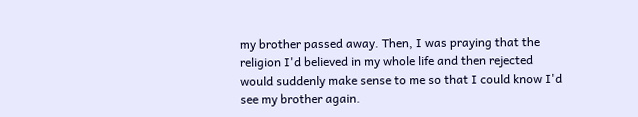my brother passed away. Then, I was praying that the religion I'd believed in my whole life and then rejected would suddenly make sense to me so that I could know I'd see my brother again.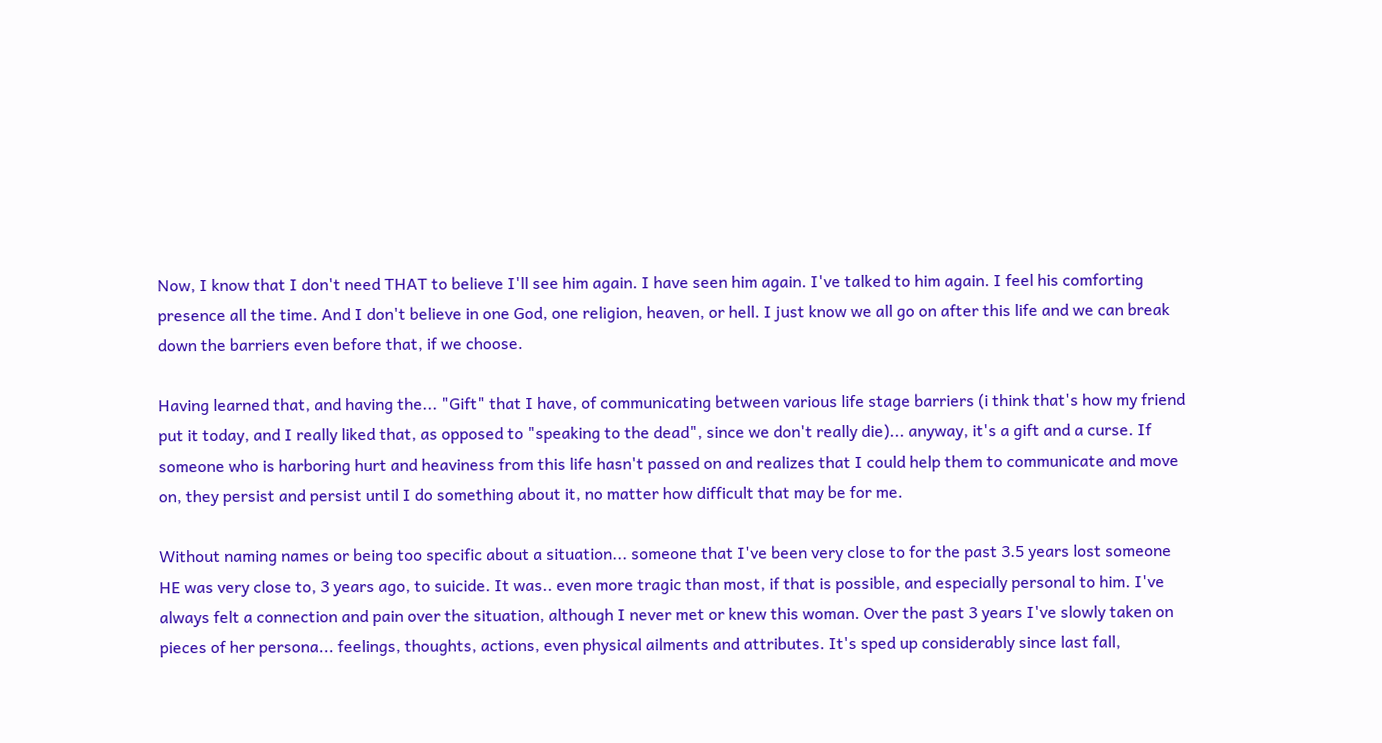Now, I know that I don't need THAT to believe I'll see him again. I have seen him again. I've talked to him again. I feel his comforting presence all the time. And I don't believe in one God, one religion, heaven, or hell. I just know we all go on after this life and we can break down the barriers even before that, if we choose.

Having learned that, and having the... "Gift" that I have, of communicating between various life stage barriers (i think that's how my friend put it today, and I really liked that, as opposed to "speaking to the dead", since we don't really die)... anyway, it's a gift and a curse. If someone who is harboring hurt and heaviness from this life hasn't passed on and realizes that I could help them to communicate and move on, they persist and persist until I do something about it, no matter how difficult that may be for me.

Without naming names or being too specific about a situation... someone that I've been very close to for the past 3.5 years lost someone HE was very close to, 3 years ago, to suicide. It was.. even more tragic than most, if that is possible, and especially personal to him. I've always felt a connection and pain over the situation, although I never met or knew this woman. Over the past 3 years I've slowly taken on pieces of her persona... feelings, thoughts, actions, even physical ailments and attributes. It's sped up considerably since last fall,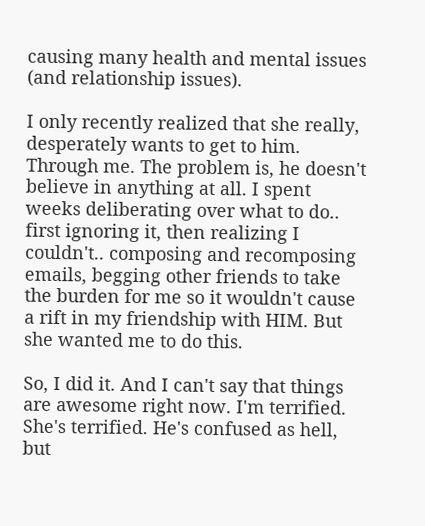causing many health and mental issues (and relationship issues).

I only recently realized that she really, desperately wants to get to him. Through me. The problem is, he doesn't believe in anything at all. I spent weeks deliberating over what to do.. first ignoring it, then realizing I couldn't.. composing and recomposing emails, begging other friends to take the burden for me so it wouldn't cause a rift in my friendship with HIM. But she wanted me to do this.

So, I did it. And I can't say that things are awesome right now. I'm terrified. She's terrified. He's confused as hell, but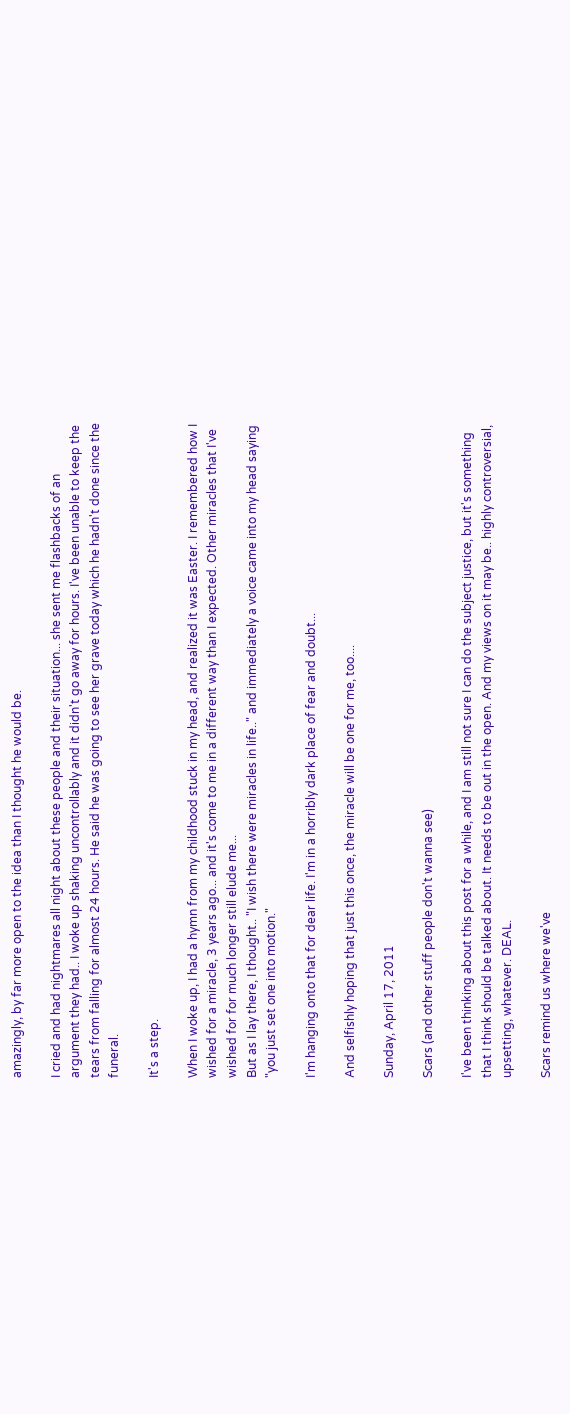amazingly, by far more open to the idea than I thought he would be.

I cried and had nightmares all night about these people and their situation... she sent me flashbacks of an argument they had.. I woke up shaking uncontrollably and it didn't go away for hours. I've been unable to keep the tears from falling for almost 24 hours. He said he was going to see her grave today which he hadn't done since the funeral.

It's a step.

When I woke up, I had a hymn from my childhood stuck in my head, and realized it was Easter. I remembered how I wished for a miracle, 3 years ago... and it's come to me in a different way than I expected. Other miracles that I've wished for for much longer still elude me...
But as I lay there, I thought.. "I wish there were miracles in life.." and immediately a voice came into my head saying "you just set one into motion."

I'm hanging onto that for dear life. I'm in a horribly dark place of fear and doubt...

And selfishly hoping that just this once, the miracle will be one for me, too....

Sunday, April 17, 2011

Scars (and other stuff people don't wanna see)

I've been thinking about this post for a while, and I am still not sure I can do the subject justice, but it's something that I think should be talked about. It needs to be out in the open. And my views on it may be.. highly controversial, upsetting, whatever. DEAL.

Scars remind us where we've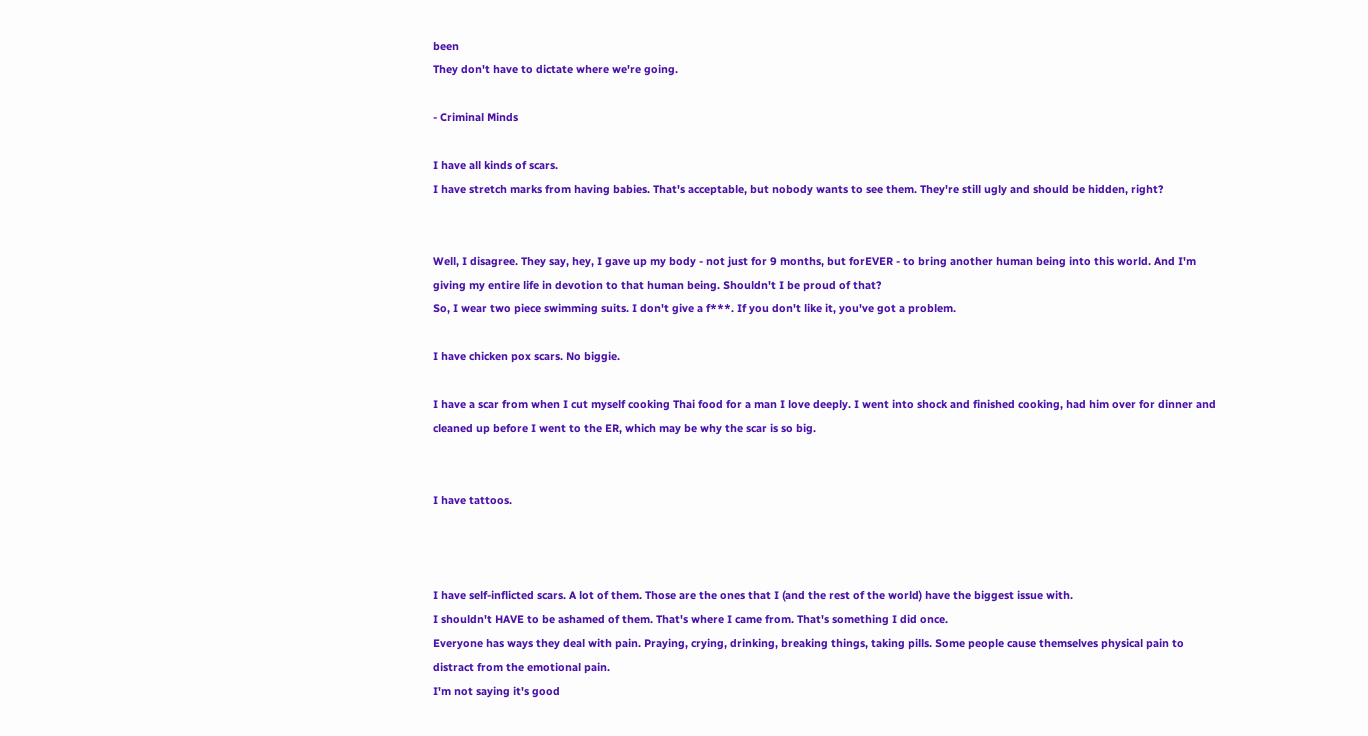been
They don't have to dictate where we're going.

- Criminal Minds

I have all kinds of scars.
I have stretch marks from having babies. That's acceptable, but nobody wants to see them. They're still ugly and should be hidden, right?


Well, I disagree. They say, hey, I gave up my body - not just for 9 months, but forEVER - to bring another human being into this world. And I'm giving my entire life in devotion to that human being. Shouldn't I be proud of that?
So, I wear two piece swimming suits. I don't give a f***. If you don't like it, you've got a problem.

I have chicken pox scars. No biggie.

I have a scar from when I cut myself cooking Thai food for a man I love deeply. I went into shock and finished cooking, had him over for dinner and cleaned up before I went to the ER, which may be why the scar is so big.


I have tattoos.



I have self-inflicted scars. A lot of them. Those are the ones that I (and the rest of the world) have the biggest issue with.
I shouldn't HAVE to be ashamed of them. That's where I came from. That's something I did once.
Everyone has ways they deal with pain. Praying, crying, drinking, breaking things, taking pills. Some people cause themselves physical pain to distract from the emotional pain.
I'm not saying it's good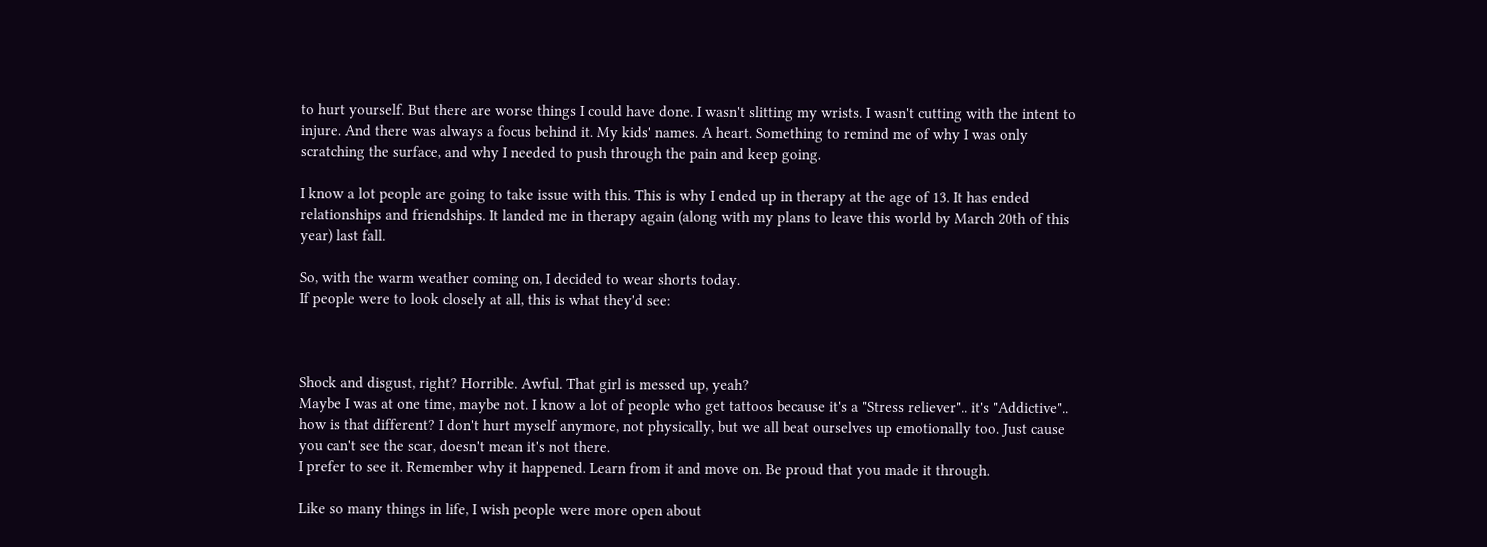to hurt yourself. But there are worse things I could have done. I wasn't slitting my wrists. I wasn't cutting with the intent to injure. And there was always a focus behind it. My kids' names. A heart. Something to remind me of why I was only scratching the surface, and why I needed to push through the pain and keep going.

I know a lot people are going to take issue with this. This is why I ended up in therapy at the age of 13. It has ended relationships and friendships. It landed me in therapy again (along with my plans to leave this world by March 20th of this year) last fall.

So, with the warm weather coming on, I decided to wear shorts today.
If people were to look closely at all, this is what they'd see:



Shock and disgust, right? Horrible. Awful. That girl is messed up, yeah?
Maybe I was at one time, maybe not. I know a lot of people who get tattoos because it's a "Stress reliever".. it's "Addictive".. how is that different? I don't hurt myself anymore, not physically, but we all beat ourselves up emotionally too. Just cause you can't see the scar, doesn't mean it's not there.
I prefer to see it. Remember why it happened. Learn from it and move on. Be proud that you made it through.

Like so many things in life, I wish people were more open about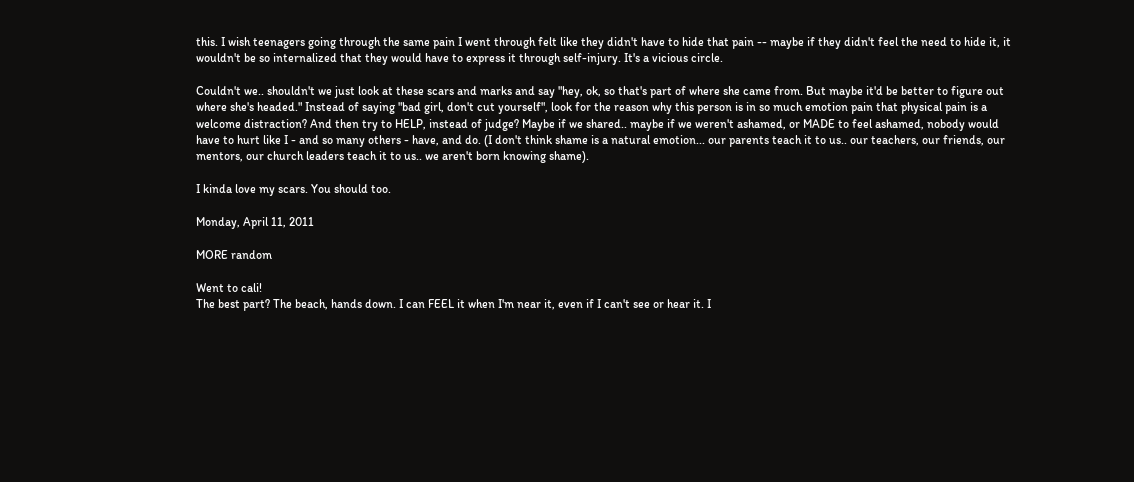this. I wish teenagers going through the same pain I went through felt like they didn't have to hide that pain -- maybe if they didn't feel the need to hide it, it wouldn't be so internalized that they would have to express it through self-injury. It's a vicious circle.

Couldn't we.. shouldn't we just look at these scars and marks and say "hey, ok, so that's part of where she came from. But maybe it'd be better to figure out where she's headed." Instead of saying "bad girl, don't cut yourself", look for the reason why this person is in so much emotion pain that physical pain is a welcome distraction? And then try to HELP, instead of judge? Maybe if we shared.. maybe if we weren't ashamed, or MADE to feel ashamed, nobody would have to hurt like I - and so many others - have, and do. (I don't think shame is a natural emotion... our parents teach it to us.. our teachers, our friends, our mentors, our church leaders teach it to us.. we aren't born knowing shame).

I kinda love my scars. You should too.

Monday, April 11, 2011

MORE random

Went to cali!
The best part? The beach, hands down. I can FEEL it when I'm near it, even if I can't see or hear it. I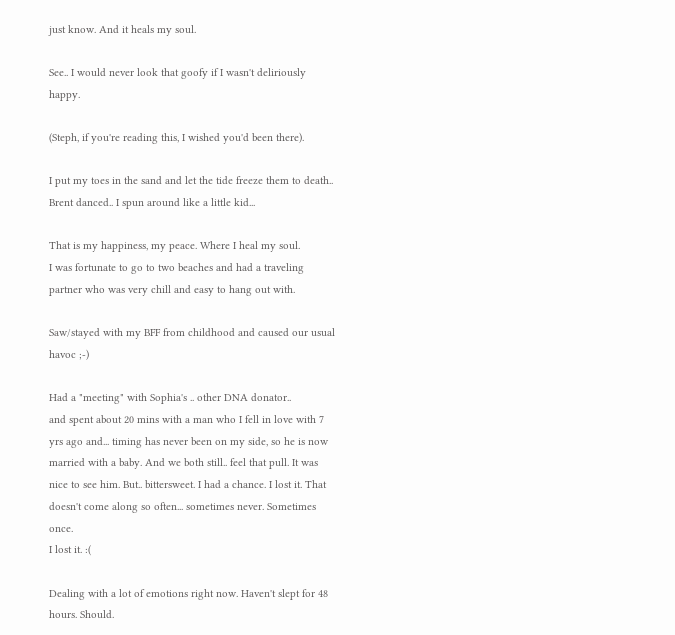just know. And it heals my soul.

See.. I would never look that goofy if I wasn't deliriously happy.

(Steph, if you're reading this, I wished you'd been there).

I put my toes in the sand and let the tide freeze them to death.. Brent danced.. I spun around like a little kid...

That is my happiness, my peace. Where I heal my soul.
I was fortunate to go to two beaches and had a traveling partner who was very chill and easy to hang out with.

Saw/stayed with my BFF from childhood and caused our usual havoc ;-)

Had a "meeting" with Sophia's .. other DNA donator..
and spent about 20 mins with a man who I fell in love with 7 yrs ago and... timing has never been on my side, so he is now married with a baby. And we both still.. feel that pull. It was nice to see him. But.. bittersweet. I had a chance. I lost it. That doesn't come along so often... sometimes never. Sometimes once.
I lost it. :(

Dealing with a lot of emotions right now. Haven't slept for 48 hours. Should.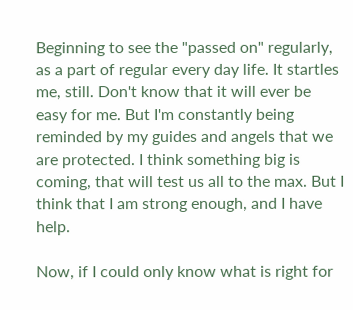Beginning to see the "passed on" regularly, as a part of regular every day life. It startles me, still. Don't know that it will ever be easy for me. But I'm constantly being reminded by my guides and angels that we are protected. I think something big is coming, that will test us all to the max. But I think that I am strong enough, and I have help.

Now, if I could only know what is right for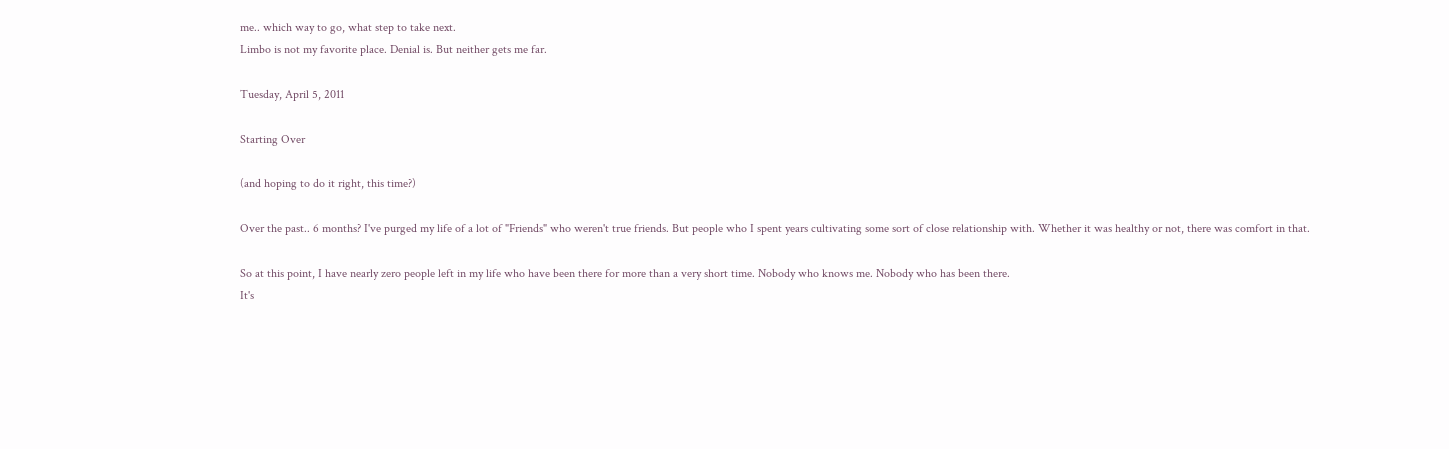me.. which way to go, what step to take next.
Limbo is not my favorite place. Denial is. But neither gets me far.

Tuesday, April 5, 2011

Starting Over

(and hoping to do it right, this time?)

Over the past.. 6 months? I've purged my life of a lot of "Friends" who weren't true friends. But people who I spent years cultivating some sort of close relationship with. Whether it was healthy or not, there was comfort in that.

So at this point, I have nearly zero people left in my life who have been there for more than a very short time. Nobody who knows me. Nobody who has been there.
It's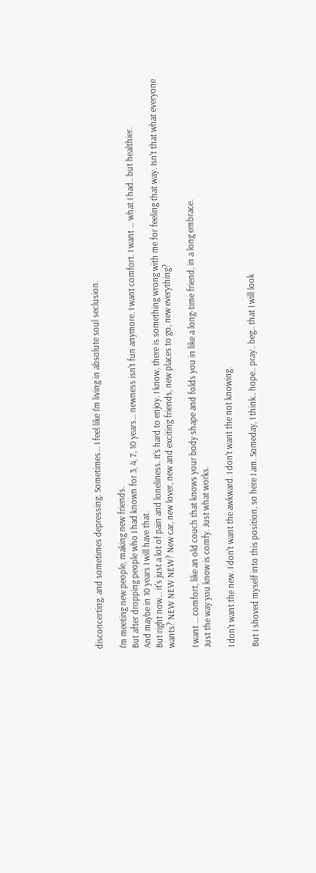disconcerting, and sometimes depressing. Sometimes... I feel like I'm living in absolute soul seclusion.

I'm meeting new people, making new friends.
But after dropping people who I had known for 3, 4, 7, 10 years... newness isn't fun anymore. I want comfort. I want ... what I had.. but healthier.
And maybe in 10 years I will have that.
But right now... it's just a lot of pain and loneliness. It's hard to enjoy. I know, there is something wrong with me for feeling that way. Isn't that what everyone wants? NEW NEW NEW? New car, new lover, new and exciting friends, new places to go, new everything?

I want ... comfort, like an old couch that knows your body shape and folds you in like a long-time friend, in a long embrace.
Just the way you know is comfy. Just what works.

I don't want the new. I don't want the awkward. I don't want the not knowing.

But I shoved myself into this position, so here I am. Someday, I think.. hope.. pray.. beg.. that I will look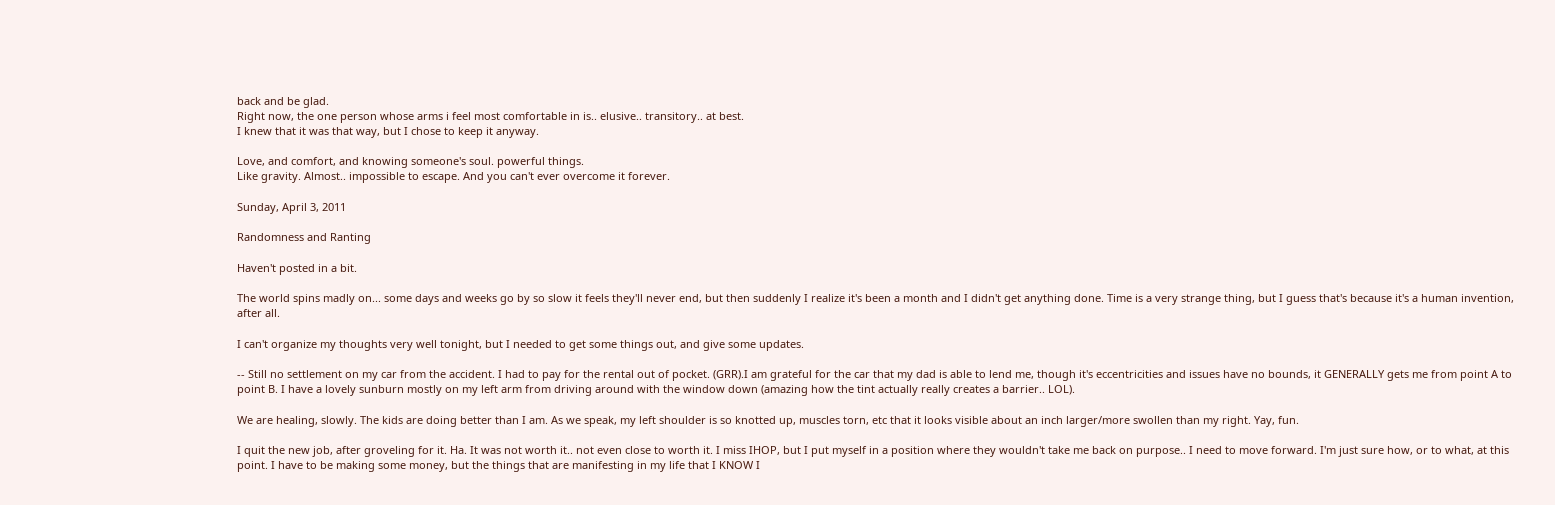back and be glad.
Right now, the one person whose arms i feel most comfortable in is.. elusive.. transitory.. at best.
I knew that it was that way, but I chose to keep it anyway.

Love, and comfort, and knowing someone's soul. powerful things.
Like gravity. Almost.. impossible to escape. And you can't ever overcome it forever.

Sunday, April 3, 2011

Randomness and Ranting

Haven't posted in a bit.

The world spins madly on... some days and weeks go by so slow it feels they'll never end, but then suddenly I realize it's been a month and I didn't get anything done. Time is a very strange thing, but I guess that's because it's a human invention, after all.

I can't organize my thoughts very well tonight, but I needed to get some things out, and give some updates.

-- Still no settlement on my car from the accident. I had to pay for the rental out of pocket. (GRR).I am grateful for the car that my dad is able to lend me, though it's eccentricities and issues have no bounds, it GENERALLY gets me from point A to point B. I have a lovely sunburn mostly on my left arm from driving around with the window down (amazing how the tint actually really creates a barrier.. LOL).

We are healing, slowly. The kids are doing better than I am. As we speak, my left shoulder is so knotted up, muscles torn, etc that it looks visible about an inch larger/more swollen than my right. Yay, fun.

I quit the new job, after groveling for it. Ha. It was not worth it.. not even close to worth it. I miss IHOP, but I put myself in a position where they wouldn't take me back on purpose.. I need to move forward. I'm just sure how, or to what, at this point. I have to be making some money, but the things that are manifesting in my life that I KNOW I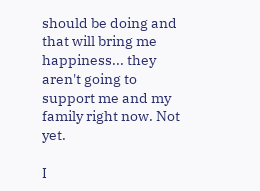should be doing and that will bring me happiness... they aren't going to support me and my family right now. Not yet.

I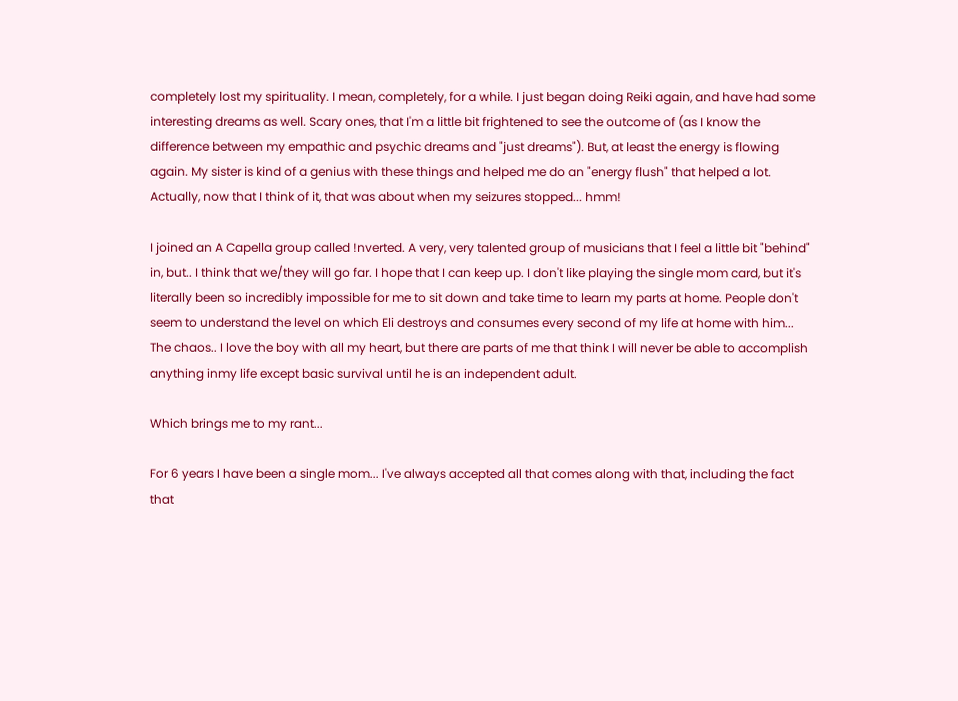completely lost my spirituality. I mean, completely, for a while. I just began doing Reiki again, and have had some interesting dreams as well. Scary ones, that I'm a little bit frightened to see the outcome of (as I know the difference between my empathic and psychic dreams and "just dreams"). But, at least the energy is flowing again. My sister is kind of a genius with these things and helped me do an "energy flush" that helped a lot. Actually, now that I think of it, that was about when my seizures stopped... hmm!

I joined an A Capella group called !nverted. A very, very talented group of musicians that I feel a little bit "behind" in, but.. I think that we/they will go far. I hope that I can keep up. I don't like playing the single mom card, but it's literally been so incredibly impossible for me to sit down and take time to learn my parts at home. People don't seem to understand the level on which Eli destroys and consumes every second of my life at home with him... The chaos.. I love the boy with all my heart, but there are parts of me that think I will never be able to accomplish anything inmy life except basic survival until he is an independent adult.

Which brings me to my rant...

For 6 years I have been a single mom... I've always accepted all that comes along with that, including the fact that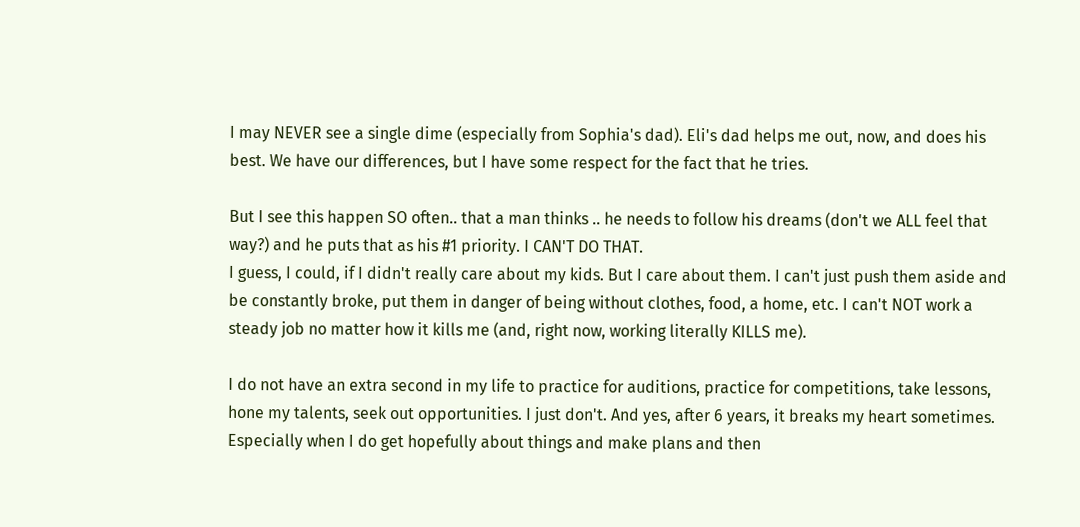I may NEVER see a single dime (especially from Sophia's dad). Eli's dad helps me out, now, and does his best. We have our differences, but I have some respect for the fact that he tries.

But I see this happen SO often.. that a man thinks .. he needs to follow his dreams (don't we ALL feel that way?) and he puts that as his #1 priority. I CAN'T DO THAT.
I guess, I could, if I didn't really care about my kids. But I care about them. I can't just push them aside and be constantly broke, put them in danger of being without clothes, food, a home, etc. I can't NOT work a steady job no matter how it kills me (and, right now, working literally KILLS me).

I do not have an extra second in my life to practice for auditions, practice for competitions, take lessons, hone my talents, seek out opportunities. I just don't. And yes, after 6 years, it breaks my heart sometimes. Especially when I do get hopefully about things and make plans and then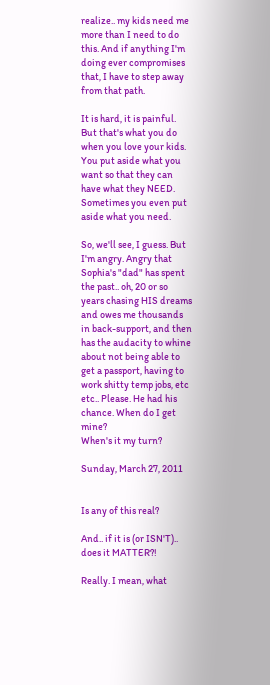realize.. my kids need me more than I need to do this. And if anything I'm doing ever compromises that, I have to step away from that path.

It is hard, it is painful. But that's what you do when you love your kids. You put aside what you want so that they can have what they NEED.
Sometimes you even put aside what you need.

So, we'll see, I guess. But I'm angry. Angry that Sophia's "dad" has spent the past.. oh, 20 or so years chasing HIS dreams and owes me thousands in back-support, and then has the audacity to whine about not being able to get a passport, having to work shitty temp jobs, etc etc.. Please. He had his chance. When do I get mine?
When's it my turn?

Sunday, March 27, 2011


Is any of this real?

And.. if it is (or ISN'T).. does it MATTER?!

Really. I mean, what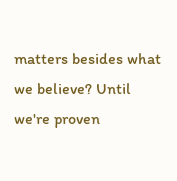matters besides what we believe? Until we're proven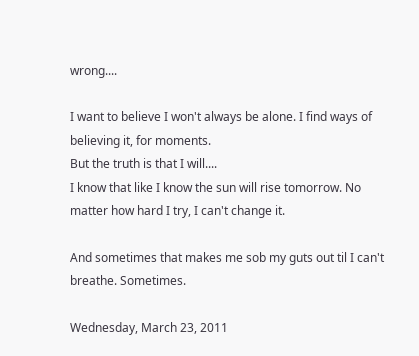wrong....

I want to believe I won't always be alone. I find ways of believing it, for moments.
But the truth is that I will....
I know that like I know the sun will rise tomorrow. No matter how hard I try, I can't change it.

And sometimes that makes me sob my guts out til I can't breathe. Sometimes.

Wednesday, March 23, 2011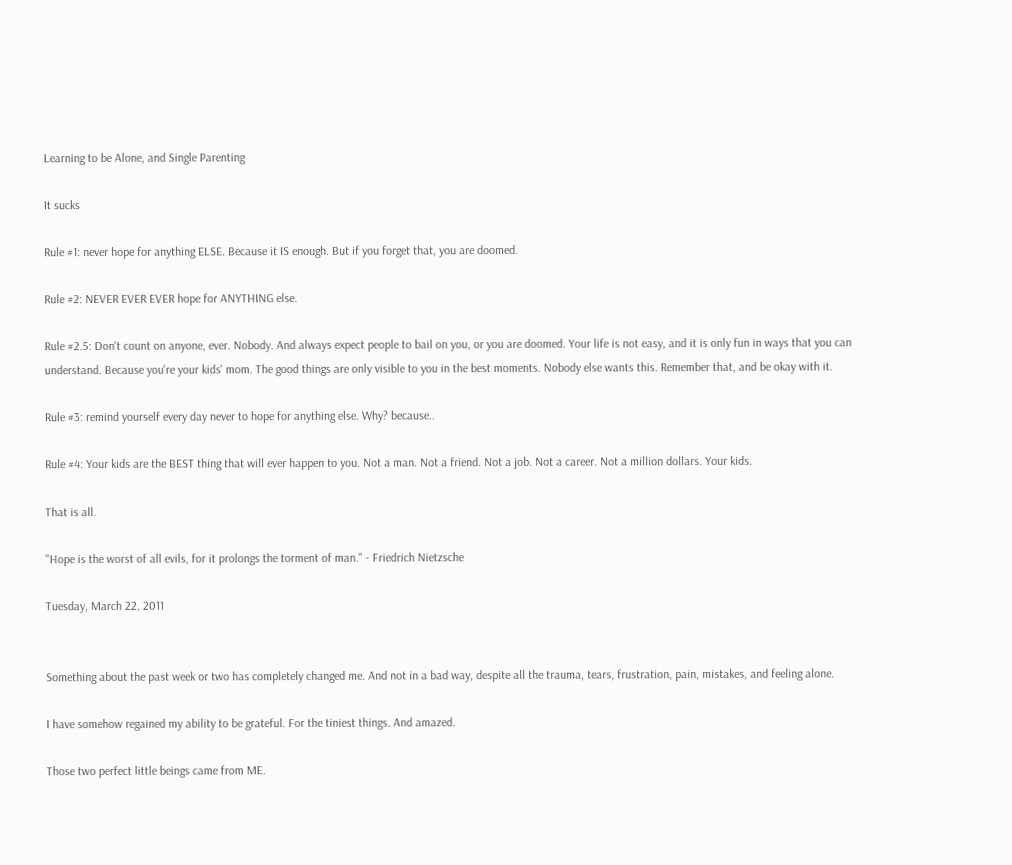Learning to be Alone, and Single Parenting

It sucks

Rule #1: never hope for anything ELSE. Because it IS enough. But if you forget that, you are doomed.

Rule #2: NEVER EVER EVER hope for ANYTHING else.

Rule #2.5: Don't count on anyone, ever. Nobody. And always expect people to bail on you, or you are doomed. Your life is not easy, and it is only fun in ways that you can understand. Because you're your kids' mom. The good things are only visible to you in the best moments. Nobody else wants this. Remember that, and be okay with it.

Rule #3: remind yourself every day never to hope for anything else. Why? because..

Rule #4: Your kids are the BEST thing that will ever happen to you. Not a man. Not a friend. Not a job. Not a career. Not a million dollars. Your kids.

That is all.

"Hope is the worst of all evils, for it prolongs the torment of man." - Friedrich Nietzsche

Tuesday, March 22, 2011


Something about the past week or two has completely changed me. And not in a bad way, despite all the trauma, tears, frustration, pain, mistakes, and feeling alone.

I have somehow regained my ability to be grateful. For the tiniest things. And amazed.

Those two perfect little beings came from ME.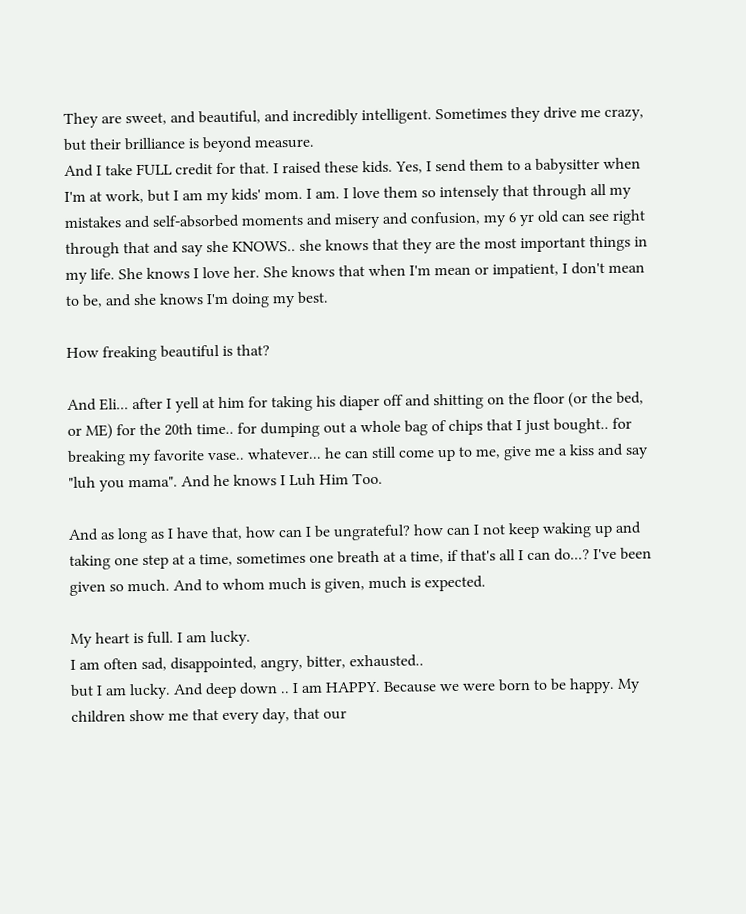They are sweet, and beautiful, and incredibly intelligent. Sometimes they drive me crazy, but their brilliance is beyond measure.
And I take FULL credit for that. I raised these kids. Yes, I send them to a babysitter when I'm at work, but I am my kids' mom. I am. I love them so intensely that through all my mistakes and self-absorbed moments and misery and confusion, my 6 yr old can see right through that and say she KNOWS.. she knows that they are the most important things in my life. She knows I love her. She knows that when I'm mean or impatient, I don't mean to be, and she knows I'm doing my best.

How freaking beautiful is that?

And Eli... after I yell at him for taking his diaper off and shitting on the floor (or the bed, or ME) for the 20th time.. for dumping out a whole bag of chips that I just bought.. for breaking my favorite vase.. whatever... he can still come up to me, give me a kiss and say "luh you mama". And he knows I Luh Him Too.

And as long as I have that, how can I be ungrateful? how can I not keep waking up and taking one step at a time, sometimes one breath at a time, if that's all I can do...? I've been given so much. And to whom much is given, much is expected.

My heart is full. I am lucky.
I am often sad, disappointed, angry, bitter, exhausted..
but I am lucky. And deep down .. I am HAPPY. Because we were born to be happy. My children show me that every day, that our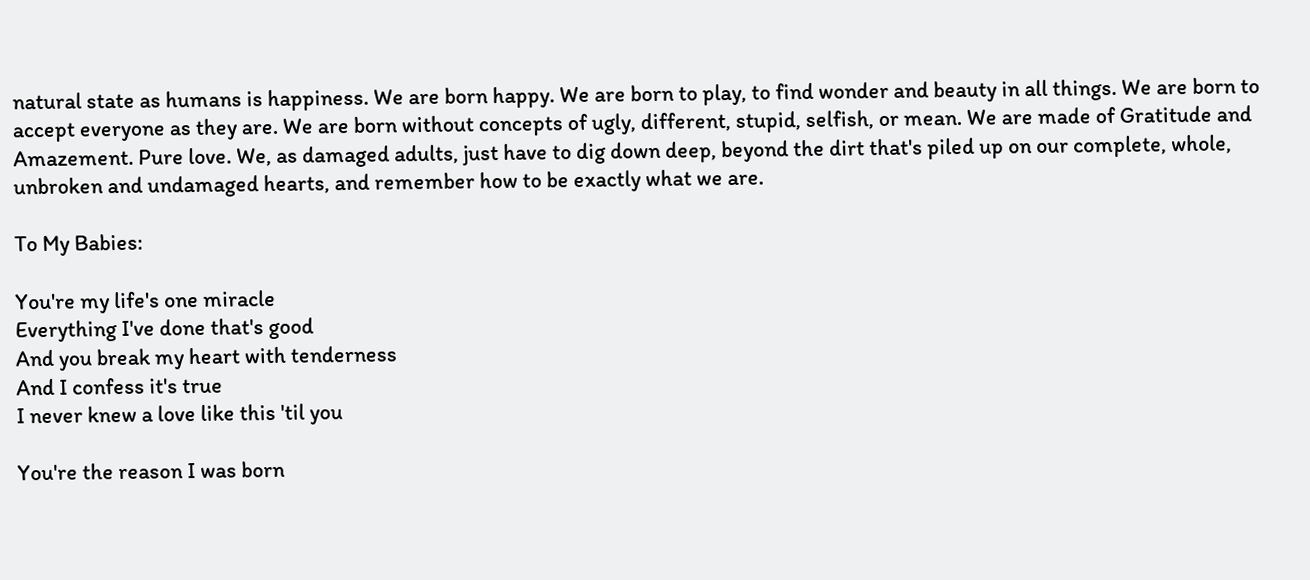natural state as humans is happiness. We are born happy. We are born to play, to find wonder and beauty in all things. We are born to accept everyone as they are. We are born without concepts of ugly, different, stupid, selfish, or mean. We are made of Gratitude and Amazement. Pure love. We, as damaged adults, just have to dig down deep, beyond the dirt that's piled up on our complete, whole, unbroken and undamaged hearts, and remember how to be exactly what we are.

To My Babies:

You're my life's one miracle
Everything I've done that's good
And you break my heart with tenderness
And I confess it's true
I never knew a love like this 'til you

You're the reason I was born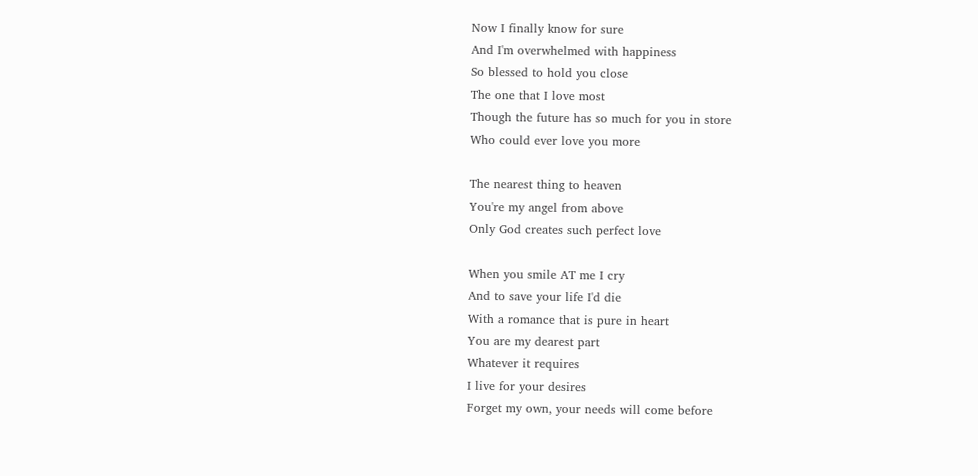Now I finally know for sure
And I'm overwhelmed with happiness
So blessed to hold you close
The one that I love most
Though the future has so much for you in store
Who could ever love you more

The nearest thing to heaven
You're my angel from above
Only God creates such perfect love

When you smile AT me I cry
And to save your life I'd die
With a romance that is pure in heart
You are my dearest part
Whatever it requires
I live for your desires
Forget my own, your needs will come before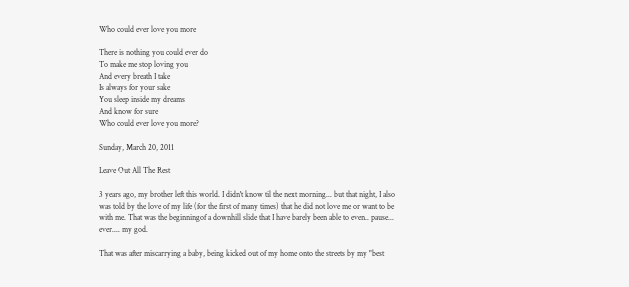Who could ever love you more

There is nothing you could ever do
To make me stop loving you
And every breath I take
Is always for your sake
You sleep inside my dreams
And know for sure
Who could ever love you more?

Sunday, March 20, 2011

Leave Out All The Rest

3 years ago, my brother left this world. I didn't know til the next morning... but that night, I also was told by the love of my life (for the first of many times) that he did not love me or want to be with me. That was the beginningof a downhill slide that I have barely been able to even.. pause... ever.... my god.

That was after miscarrying a baby, being kicked out of my home onto the streets by my "best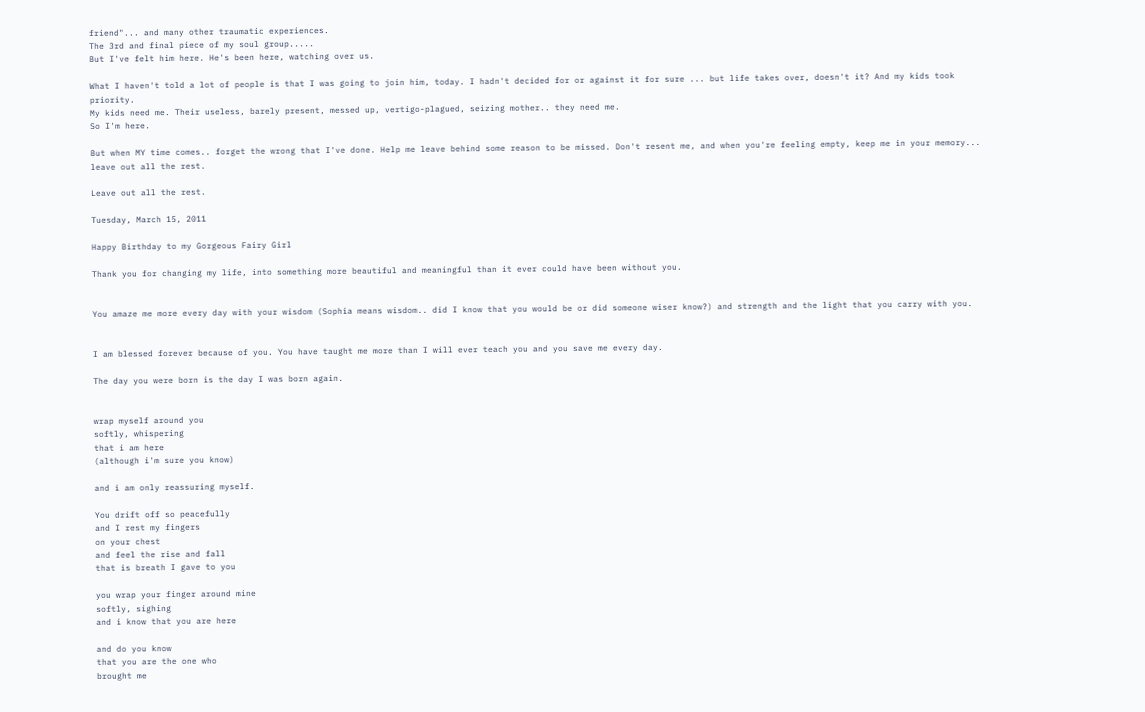friend"... and many other traumatic experiences.
The 3rd and final piece of my soul group.....
But I've felt him here. He's been here, watching over us.

What I haven't told a lot of people is that I was going to join him, today. I hadn't decided for or against it for sure ... but life takes over, doesn't it? And my kids took priority.
My kids need me. Their useless, barely present, messed up, vertigo-plagued, seizing mother.. they need me.
So I'm here.

But when MY time comes.. forget the wrong that I've done. Help me leave behind some reason to be missed. Don't resent me, and when you're feeling empty, keep me in your memory... leave out all the rest.

Leave out all the rest.

Tuesday, March 15, 2011

Happy Birthday to my Gorgeous Fairy Girl

Thank you for changing my life, into something more beautiful and meaningful than it ever could have been without you.


You amaze me more every day with your wisdom (Sophia means wisdom.. did I know that you would be or did someone wiser know?) and strength and the light that you carry with you.


I am blessed forever because of you. You have taught me more than I will ever teach you and you save me every day.

The day you were born is the day I was born again.


wrap myself around you
softly, whispering
that i am here
(although i'm sure you know)

and i am only reassuring myself.

You drift off so peacefully
and I rest my fingers
on your chest
and feel the rise and fall
that is breath I gave to you

you wrap your finger around mine
softly, sighing
and i know that you are here

and do you know
that you are the one who
brought me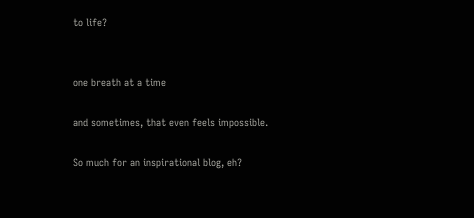to life?


one breath at a time

and sometimes, that even feels impossible.

So much for an inspirational blog, eh?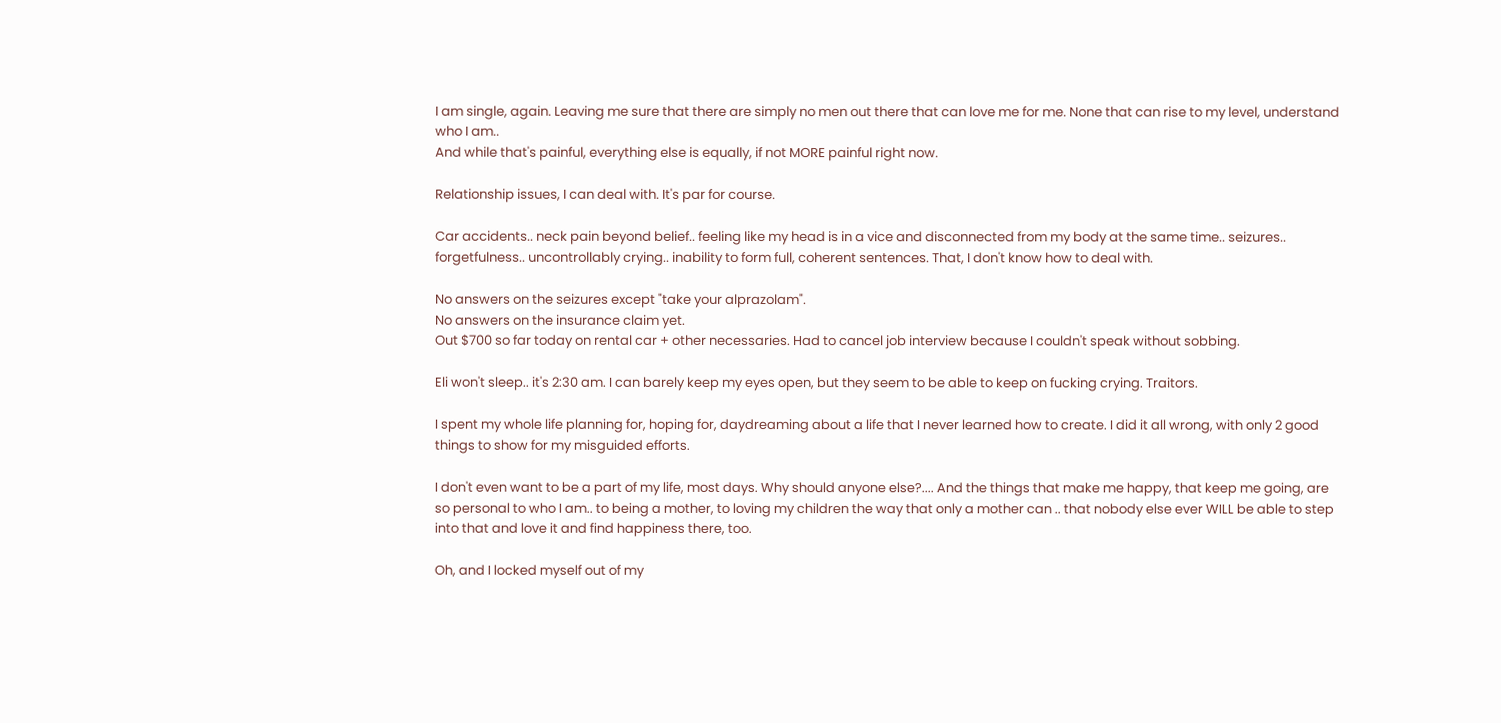I am single, again. Leaving me sure that there are simply no men out there that can love me for me. None that can rise to my level, understand who I am..
And while that's painful, everything else is equally, if not MORE painful right now.

Relationship issues, I can deal with. It's par for course.

Car accidents.. neck pain beyond belief.. feeling like my head is in a vice and disconnected from my body at the same time.. seizures.. forgetfulness.. uncontrollably crying.. inability to form full, coherent sentences. That, I don't know how to deal with.

No answers on the seizures except "take your alprazolam".
No answers on the insurance claim yet.
Out $700 so far today on rental car + other necessaries. Had to cancel job interview because I couldn't speak without sobbing.

Eli won't sleep.. it's 2:30 am. I can barely keep my eyes open, but they seem to be able to keep on fucking crying. Traitors.

I spent my whole life planning for, hoping for, daydreaming about a life that I never learned how to create. I did it all wrong, with only 2 good things to show for my misguided efforts.

I don't even want to be a part of my life, most days. Why should anyone else?.... And the things that make me happy, that keep me going, are so personal to who I am.. to being a mother, to loving my children the way that only a mother can .. that nobody else ever WILL be able to step into that and love it and find happiness there, too.

Oh, and I locked myself out of my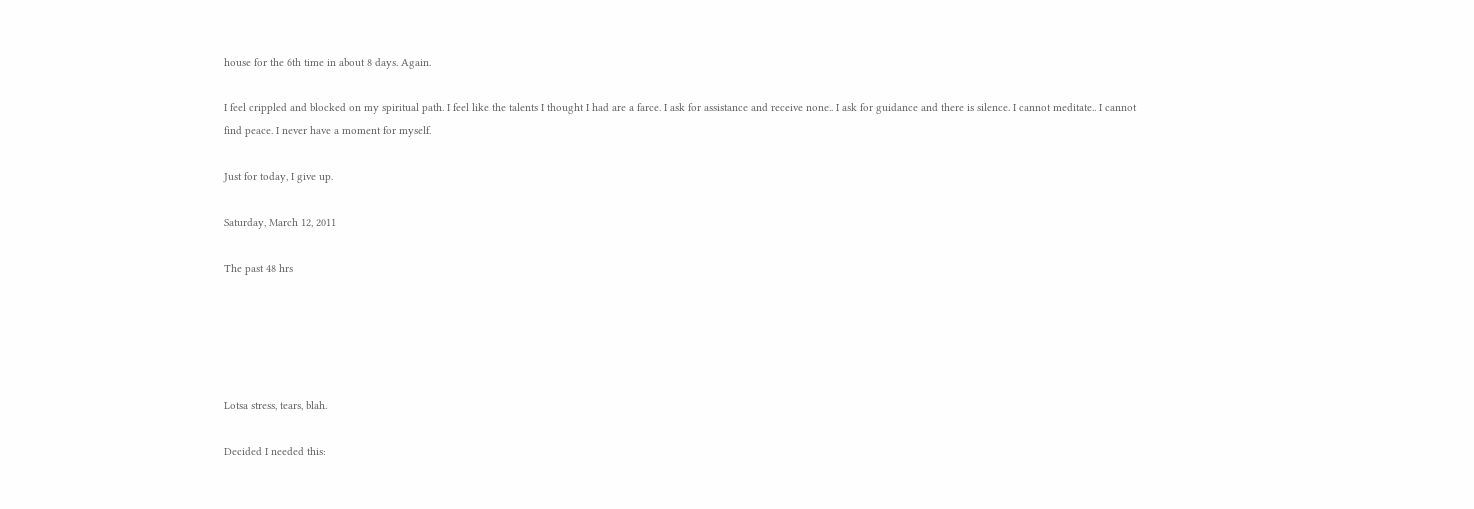house for the 6th time in about 8 days. Again.

I feel crippled and blocked on my spiritual path. I feel like the talents I thought I had are a farce. I ask for assistance and receive none.. I ask for guidance and there is silence. I cannot meditate.. I cannot find peace. I never have a moment for myself.

Just for today, I give up.

Saturday, March 12, 2011

The past 48 hrs





Lotsa stress, tears, blah.

Decided I needed this: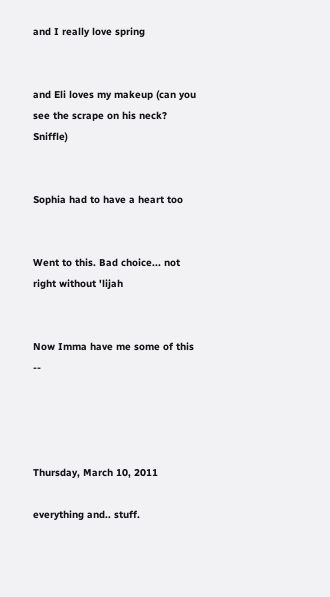and I really love spring


and Eli loves my makeup (can you see the scrape on his neck? Sniffle)


Sophia had to have a heart too


Went to this. Bad choice... not right without 'lijah


Now Imma have me some of this --




Thursday, March 10, 2011

everything and.. stuff.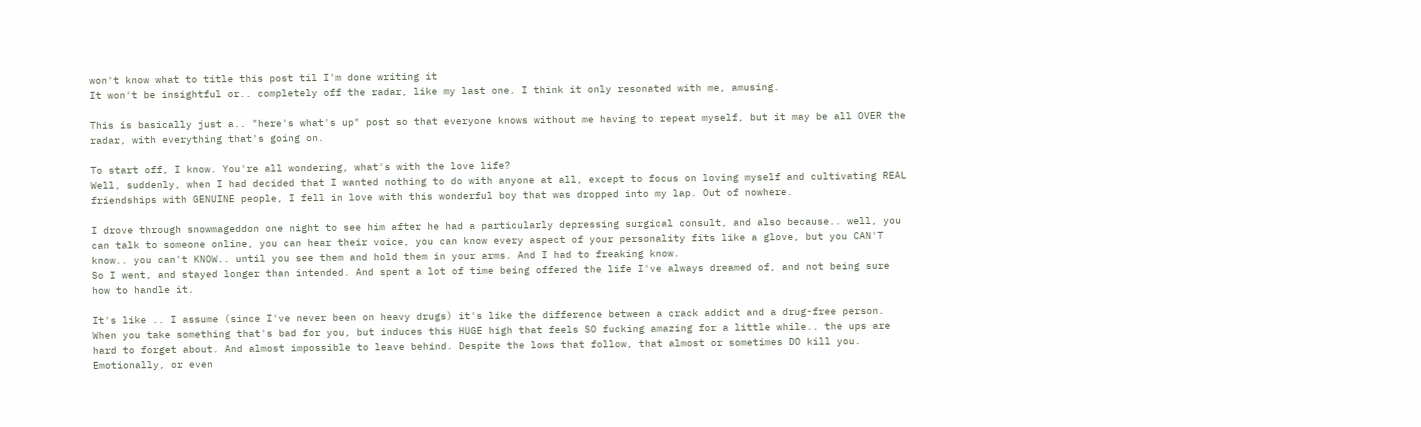won't know what to title this post til I'm done writing it
It won't be insightful or.. completely off the radar, like my last one. I think it only resonated with me, amusing.

This is basically just a.. "here's what's up" post so that everyone knows without me having to repeat myself, but it may be all OVER the radar, with everything that's going on.

To start off, I know. You're all wondering, what's with the love life?
Well, suddenly, when I had decided that I wanted nothing to do with anyone at all, except to focus on loving myself and cultivating REAL friendships with GENUINE people, I fell in love with this wonderful boy that was dropped into my lap. Out of nowhere.

I drove through snowmageddon one night to see him after he had a particularly depressing surgical consult, and also because.. well, you can talk to someone online, you can hear their voice, you can know every aspect of your personality fits like a glove, but you CAN'T know.. you can't KNOW.. until you see them and hold them in your arms. And I had to freaking know.
So I went, and stayed longer than intended. And spent a lot of time being offered the life I've always dreamed of, and not being sure how to handle it.

It's like .. I assume (since I've never been on heavy drugs) it's like the difference between a crack addict and a drug-free person. When you take something that's bad for you, but induces this HUGE high that feels SO fucking amazing for a little while.. the ups are hard to forget about. And almost impossible to leave behind. Despite the lows that follow, that almost or sometimes DO kill you. Emotionally, or even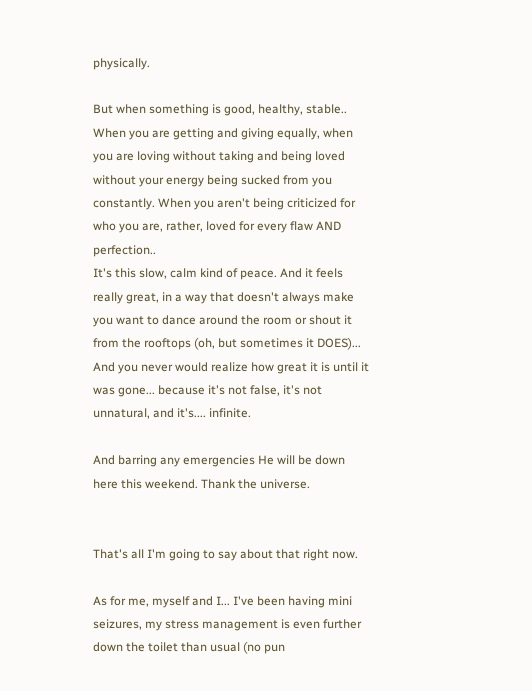physically.

But when something is good, healthy, stable.. When you are getting and giving equally, when you are loving without taking and being loved without your energy being sucked from you constantly. When you aren't being criticized for who you are, rather, loved for every flaw AND perfection..
It's this slow, calm kind of peace. And it feels really great, in a way that doesn't always make you want to dance around the room or shout it from the rooftops (oh, but sometimes it DOES)... And you never would realize how great it is until it was gone... because it's not false, it's not unnatural, and it's.... infinite.

And barring any emergencies He will be down here this weekend. Thank the universe.


That's all I'm going to say about that right now.

As for me, myself and I... I've been having mini seizures, my stress management is even further down the toilet than usual (no pun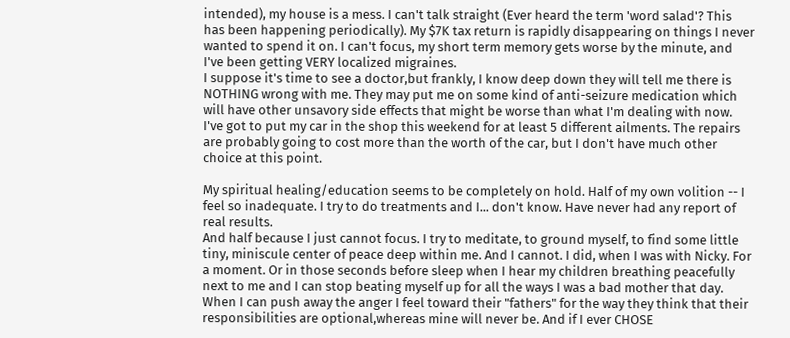intended), my house is a mess. I can't talk straight (Ever heard the term 'word salad'? This has been happening periodically). My $7K tax return is rapidly disappearing on things I never wanted to spend it on. I can't focus, my short term memory gets worse by the minute, and I've been getting VERY localized migraines.
I suppose it's time to see a doctor,but frankly, I know deep down they will tell me there is NOTHING wrong with me. They may put me on some kind of anti-seizure medication which will have other unsavory side effects that might be worse than what I'm dealing with now. I've got to put my car in the shop this weekend for at least 5 different ailments. The repairs are probably going to cost more than the worth of the car, but I don't have much other choice at this point.

My spiritual healing/education seems to be completely on hold. Half of my own volition -- I feel so inadequate. I try to do treatments and I... don't know. Have never had any report of real results.
And half because I just cannot focus. I try to meditate, to ground myself, to find some little tiny, miniscule center of peace deep within me. And I cannot. I did, when I was with Nicky. For a moment. Or in those seconds before sleep when I hear my children breathing peacefully next to me and I can stop beating myself up for all the ways I was a bad mother that day. When I can push away the anger I feel toward their "fathers" for the way they think that their responsibilities are optional,whereas mine will never be. And if I ever CHOSE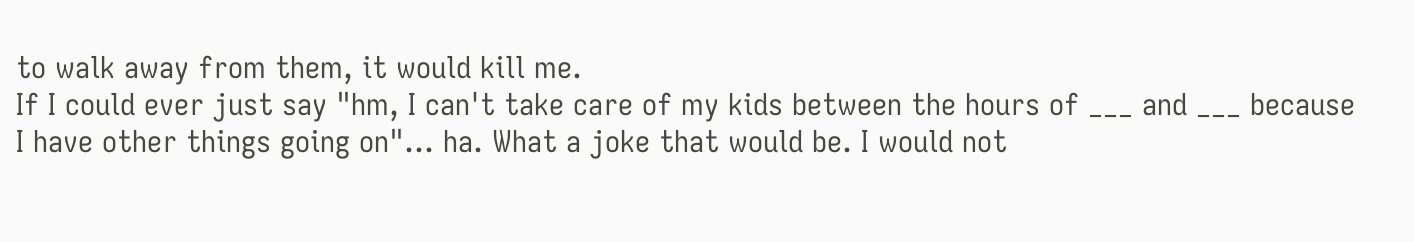to walk away from them, it would kill me.
If I could ever just say "hm, I can't take care of my kids between the hours of ___ and ___ because I have other things going on"... ha. What a joke that would be. I would not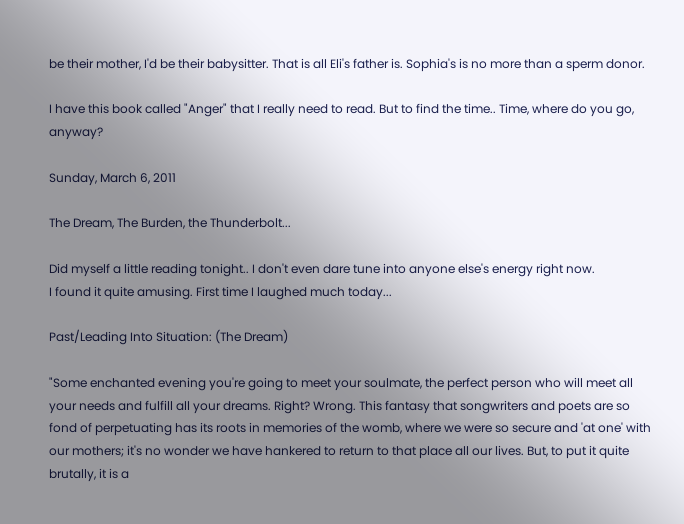be their mother, I'd be their babysitter. That is all Eli's father is. Sophia's is no more than a sperm donor.

I have this book called "Anger" that I really need to read. But to find the time.. Time, where do you go, anyway?

Sunday, March 6, 2011

The Dream, The Burden, the Thunderbolt...

Did myself a little reading tonight.. I don't even dare tune into anyone else's energy right now.
I found it quite amusing. First time I laughed much today...

Past/Leading Into Situation: (The Dream)

"Some enchanted evening you're going to meet your soulmate, the perfect person who will meet all your needs and fulfill all your dreams. Right? Wrong. This fantasy that songwriters and poets are so fond of perpetuating has its roots in memories of the womb, where we were so secure and 'at one' with our mothers; it's no wonder we have hankered to return to that place all our lives. But, to put it quite brutally, it is a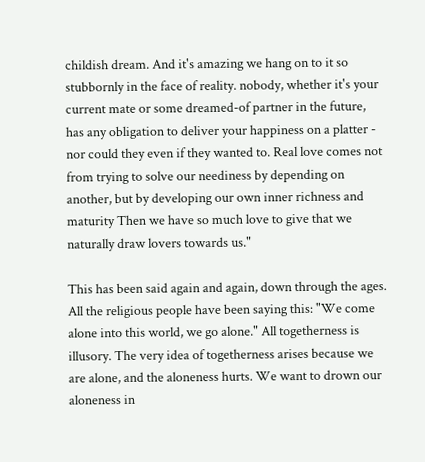childish dream. And it's amazing we hang on to it so stubbornly in the face of reality. nobody, whether it's your current mate or some dreamed-of partner in the future, has any obligation to deliver your happiness on a platter - nor could they even if they wanted to. Real love comes not from trying to solve our neediness by depending on another, but by developing our own inner richness and maturity Then we have so much love to give that we naturally draw lovers towards us."

This has been said again and again, down through the ages. All the religious people have been saying this: "We come alone into this world, we go alone." All togetherness is illusory. The very idea of togetherness arises because we are alone, and the aloneness hurts. We want to drown our aloneness in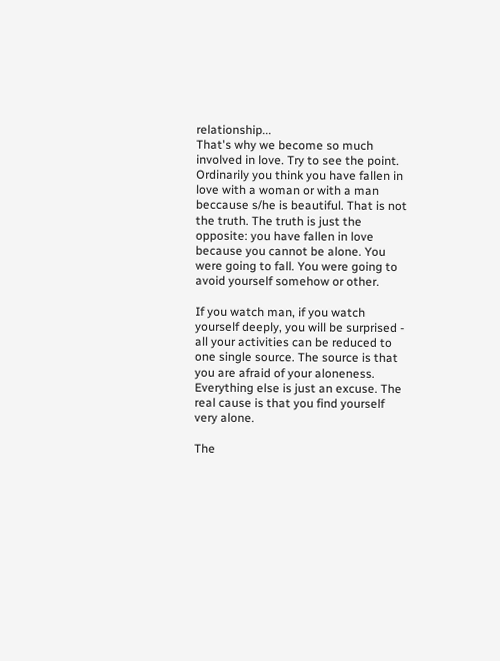relationship...
That's why we become so much involved in love. Try to see the point. Ordinarily you think you have fallen in love with a woman or with a man beccause s/he is beautiful. That is not the truth. The truth is just the opposite: you have fallen in love because you cannot be alone. You were going to fall. You were going to avoid yourself somehow or other.

If you watch man, if you watch yourself deeply, you will be surprised - all your activities can be reduced to one single source. The source is that you are afraid of your aloneness. Everything else is just an excuse. The real cause is that you find yourself very alone.

The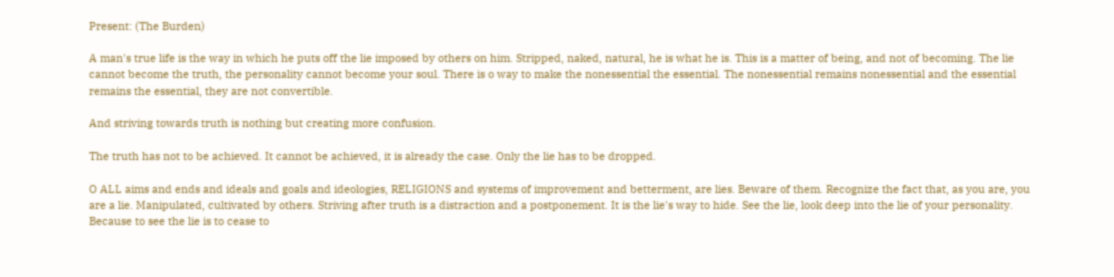Present: (The Burden)

A man's true life is the way in which he puts off the lie imposed by others on him. Stripped, naked, natural, he is what he is. This is a matter of being, and not of becoming. The lie cannot become the truth, the personality cannot become your soul. There is o way to make the nonessential the essential. The nonessential remains nonessential and the essential remains the essential, they are not convertible.

And striving towards truth is nothing but creating more confusion.

The truth has not to be achieved. It cannot be achieved, it is already the case. Only the lie has to be dropped.

O ALL aims and ends and ideals and goals and ideologies, RELIGIONS and systems of improvement and betterment, are lies. Beware of them. Recognize the fact that, as you are, you are a lie. Manipulated, cultivated by others. Striving after truth is a distraction and a postponement. It is the lie's way to hide. See the lie, look deep into the lie of your personality. Because to see the lie is to cease to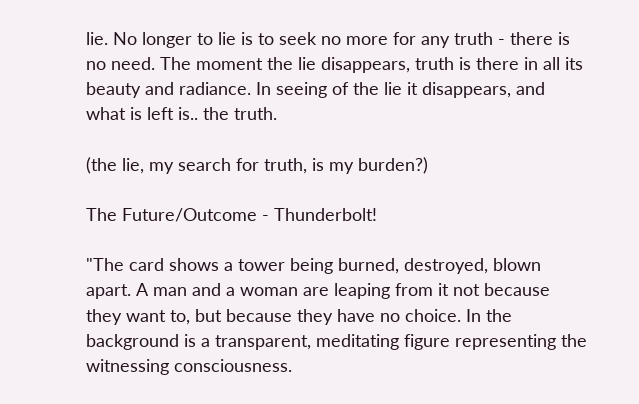lie. No longer to lie is to seek no more for any truth - there is no need. The moment the lie disappears, truth is there in all its beauty and radiance. In seeing of the lie it disappears, and what is left is.. the truth.

(the lie, my search for truth, is my burden?)

The Future/Outcome - Thunderbolt!

"The card shows a tower being burned, destroyed, blown apart. A man and a woman are leaping from it not because they want to, but because they have no choice. In the background is a transparent, meditating figure representing the witnessing consciousness.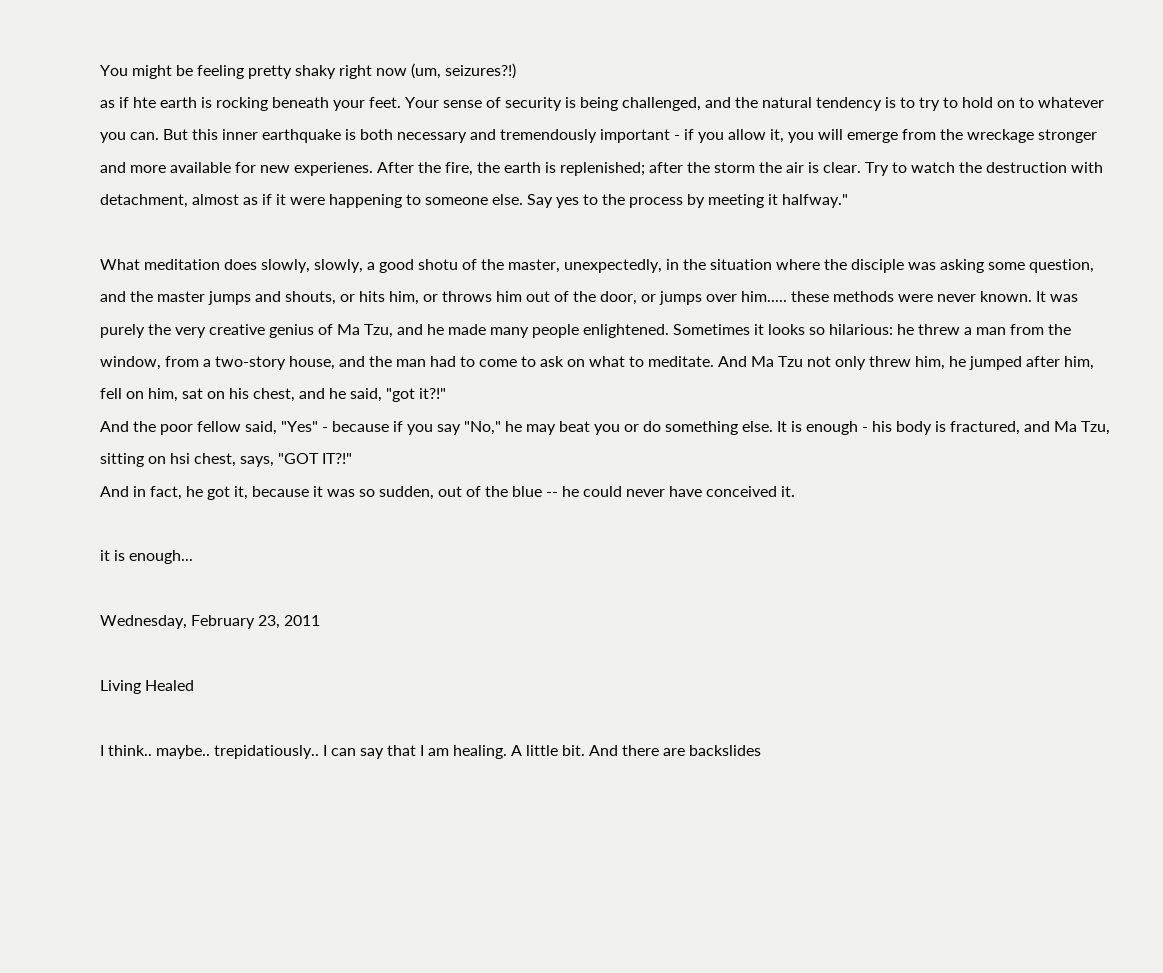You might be feeling pretty shaky right now (um, seizures?!)
as if hte earth is rocking beneath your feet. Your sense of security is being challenged, and the natural tendency is to try to hold on to whatever you can. But this inner earthquake is both necessary and tremendously important - if you allow it, you will emerge from the wreckage stronger and more available for new experienes. After the fire, the earth is replenished; after the storm the air is clear. Try to watch the destruction with detachment, almost as if it were happening to someone else. Say yes to the process by meeting it halfway."

What meditation does slowly, slowly, a good shotu of the master, unexpectedly, in the situation where the disciple was asking some question, and the master jumps and shouts, or hits him, or throws him out of the door, or jumps over him..... these methods were never known. It was purely the very creative genius of Ma Tzu, and he made many people enlightened. Sometimes it looks so hilarious: he threw a man from the window, from a two-story house, and the man had to come to ask on what to meditate. And Ma Tzu not only threw him, he jumped after him, fell on him, sat on his chest, and he said, "got it?!"
And the poor fellow said, "Yes" - because if you say "No," he may beat you or do something else. It is enough - his body is fractured, and Ma Tzu, sitting on hsi chest, says, "GOT IT?!"
And in fact, he got it, because it was so sudden, out of the blue -- he could never have conceived it.

it is enough...

Wednesday, February 23, 2011

Living Healed

I think.. maybe.. trepidatiously.. I can say that I am healing. A little bit. And there are backslides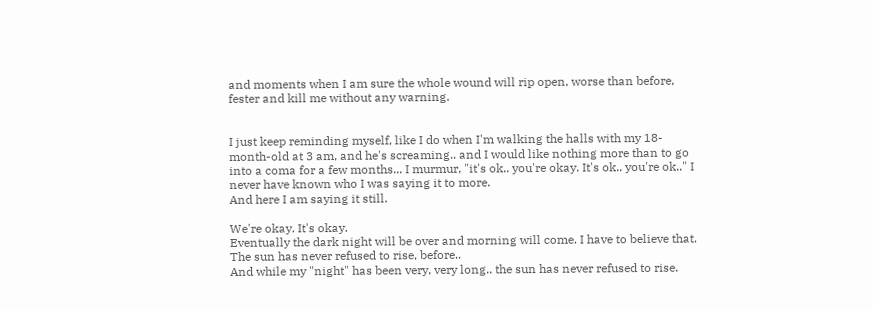and moments when I am sure the whole wound will rip open, worse than before, fester and kill me without any warning.


I just keep reminding myself, like I do when I'm walking the halls with my 18-month-old at 3 am, and he's screaming.. and I would like nothing more than to go into a coma for a few months... I murmur, "it's ok.. you're okay. It's ok.. you're ok.." I never have known who I was saying it to more.
And here I am saying it still.

We're okay. It's okay.
Eventually the dark night will be over and morning will come. I have to believe that. The sun has never refused to rise, before..
And while my "night" has been very, very long.. the sun has never refused to rise.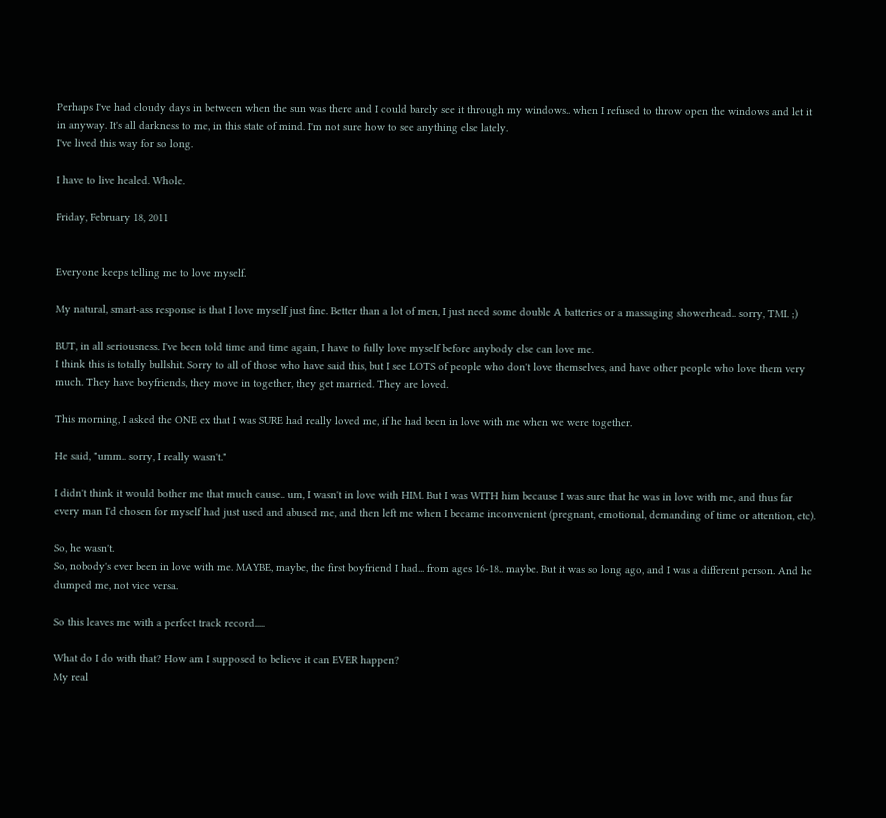Perhaps I've had cloudy days in between when the sun was there and I could barely see it through my windows.. when I refused to throw open the windows and let it in anyway. It's all darkness to me, in this state of mind. I'm not sure how to see anything else lately.
I've lived this way for so long.

I have to live healed. Whole.

Friday, February 18, 2011


Everyone keeps telling me to love myself.

My natural, smart-ass response is that I love myself just fine. Better than a lot of men, I just need some double A batteries or a massaging showerhead.. sorry, TMI. ;)

BUT, in all seriousness. I've been told time and time again, I have to fully love myself before anybody else can love me.
I think this is totally bullshit. Sorry to all of those who have said this, but I see LOTS of people who don't love themselves, and have other people who love them very much. They have boyfriends, they move in together, they get married. They are loved.

This morning, I asked the ONE ex that I was SURE had really loved me, if he had been in love with me when we were together.

He said, "umm.. sorry, I really wasn't."

I didn't think it would bother me that much cause.. um, I wasn't in love with HIM. But I was WITH him because I was sure that he was in love with me, and thus far every man I'd chosen for myself had just used and abused me, and then left me when I became inconvenient (pregnant, emotional, demanding of time or attention, etc).

So, he wasn't.
So, nobody's ever been in love with me. MAYBE, maybe, the first boyfriend I had... from ages 16-18.. maybe. But it was so long ago, and I was a different person. And he dumped me, not vice versa.

So this leaves me with a perfect track record.....

What do I do with that? How am I supposed to believe it can EVER happen?
My real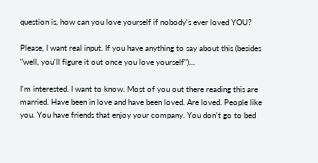question is, how can you love yourself if nobody's ever loved YOU?

Please, I want real input. If you have anything to say about this (besides "well, you'll figure it out once you love yourself")...

I'm interested. I want to know. Most of you out there reading this are married. Have been in love and have been loved. Are loved. People like you. You have friends that enjoy your company. You don't go to bed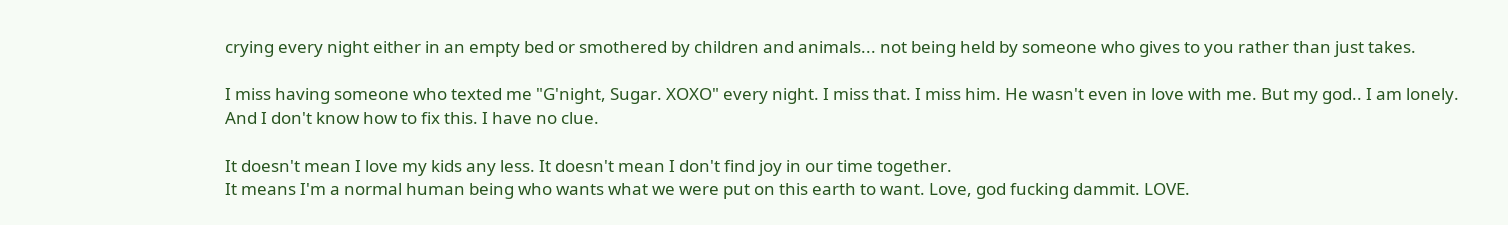crying every night either in an empty bed or smothered by children and animals... not being held by someone who gives to you rather than just takes.

I miss having someone who texted me "G'night, Sugar. XOXO" every night. I miss that. I miss him. He wasn't even in love with me. But my god.. I am lonely.
And I don't know how to fix this. I have no clue.

It doesn't mean I love my kids any less. It doesn't mean I don't find joy in our time together.
It means I'm a normal human being who wants what we were put on this earth to want. Love, god fucking dammit. LOVE.